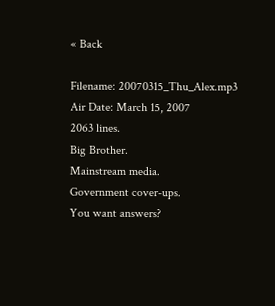« Back

Filename: 20070315_Thu_Alex.mp3
Air Date: March 15, 2007
2063 lines.
Big Brother.
Mainstream media.
Government cover-ups.
You want answers?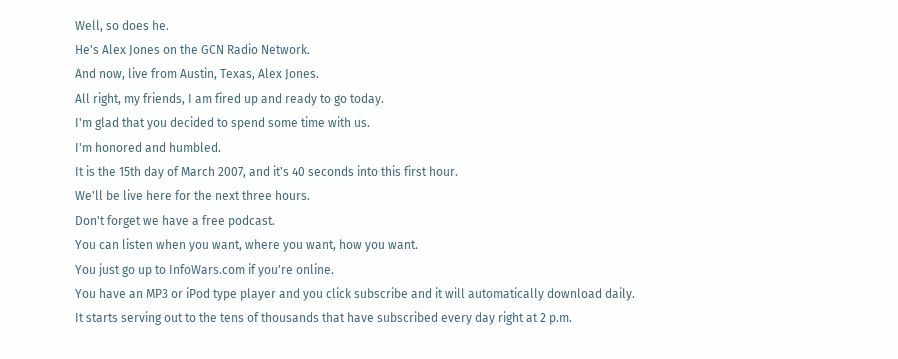Well, so does he.
He's Alex Jones on the GCN Radio Network.
And now, live from Austin, Texas, Alex Jones.
All right, my friends, I am fired up and ready to go today.
I'm glad that you decided to spend some time with us.
I'm honored and humbled.
It is the 15th day of March 2007, and it's 40 seconds into this first hour.
We'll be live here for the next three hours.
Don't forget we have a free podcast.
You can listen when you want, where you want, how you want.
You just go up to InfoWars.com if you're online.
You have an MP3 or iPod type player and you click subscribe and it will automatically download daily.
It starts serving out to the tens of thousands that have subscribed every day right at 2 p.m.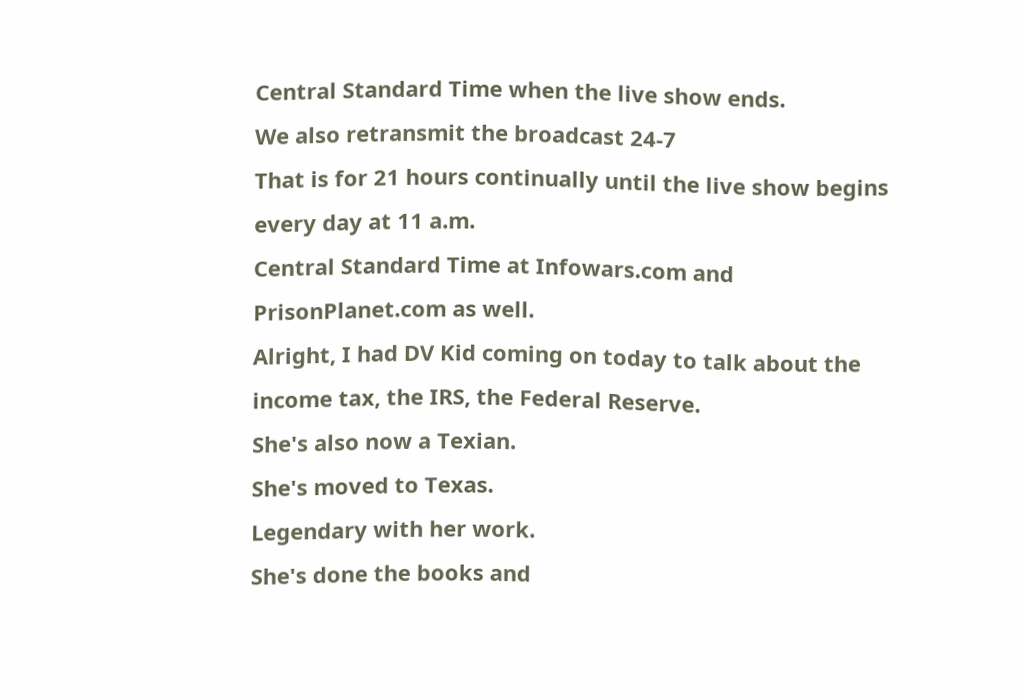Central Standard Time when the live show ends.
We also retransmit the broadcast 24-7
That is for 21 hours continually until the live show begins every day at 11 a.m.
Central Standard Time at Infowars.com and PrisonPlanet.com as well.
Alright, I had DV Kid coming on today to talk about the income tax, the IRS, the Federal Reserve.
She's also now a Texian.
She's moved to Texas.
Legendary with her work.
She's done the books and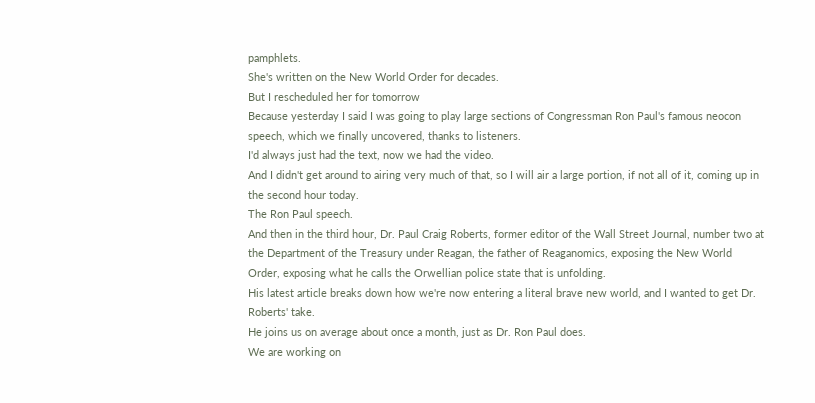pamphlets.
She's written on the New World Order for decades.
But I rescheduled her for tomorrow
Because yesterday I said I was going to play large sections of Congressman Ron Paul's famous neocon speech, which we finally uncovered, thanks to listeners.
I'd always just had the text, now we had the video.
And I didn't get around to airing very much of that, so I will air a large portion, if not all of it, coming up in the second hour today.
The Ron Paul speech.
And then in the third hour, Dr. Paul Craig Roberts, former editor of the Wall Street Journal, number two at the Department of the Treasury under Reagan, the father of Reaganomics, exposing the New World Order, exposing what he calls the Orwellian police state that is unfolding.
His latest article breaks down how we're now entering a literal brave new world, and I wanted to get Dr. Roberts' take.
He joins us on average about once a month, just as Dr. Ron Paul does.
We are working on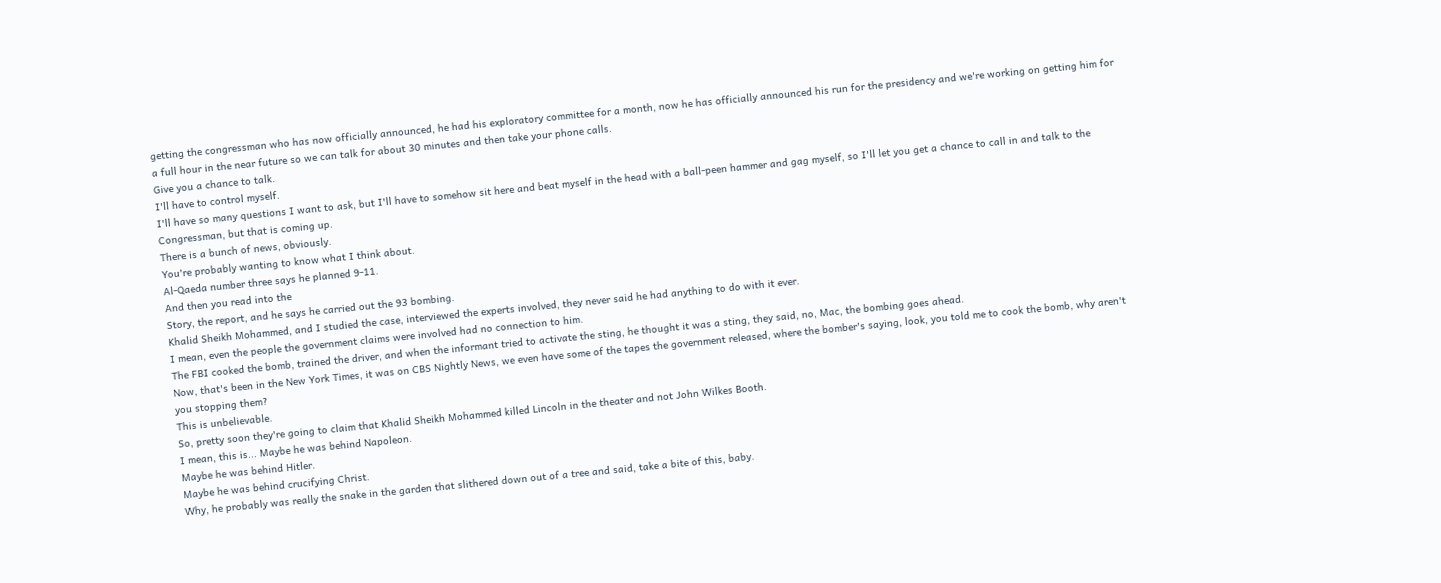getting the congressman who has now officially announced, he had his exploratory committee for a month, now he has officially announced his run for the presidency and we're working on getting him for a full hour in the near future so we can talk for about 30 minutes and then take your phone calls.
Give you a chance to talk.
I'll have to control myself.
I'll have so many questions I want to ask, but I'll have to somehow sit here and beat myself in the head with a ball-peen hammer and gag myself, so I'll let you get a chance to call in and talk to the Congressman, but that is coming up.
There is a bunch of news, obviously.
You're probably wanting to know what I think about.
Al-Qaeda number three says he planned 9-11.
And then you read into the
Story, the report, and he says he carried out the 93 bombing.
Khalid Sheikh Mohammed, and I studied the case, interviewed the experts involved, they never said he had anything to do with it ever.
I mean, even the people the government claims were involved had no connection to him.
The FBI cooked the bomb, trained the driver, and when the informant tried to activate the sting, he thought it was a sting, they said, no, Mac, the bombing goes ahead.
Now, that's been in the New York Times, it was on CBS Nightly News, we even have some of the tapes the government released, where the bomber's saying, look, you told me to cook the bomb, why aren't you stopping them?
This is unbelievable.
So, pretty soon they're going to claim that Khalid Sheikh Mohammed killed Lincoln in the theater and not John Wilkes Booth.
I mean, this is... Maybe he was behind Napoleon.
Maybe he was behind Hitler.
Maybe he was behind crucifying Christ.
Why, he probably was really the snake in the garden that slithered down out of a tree and said, take a bite of this, baby.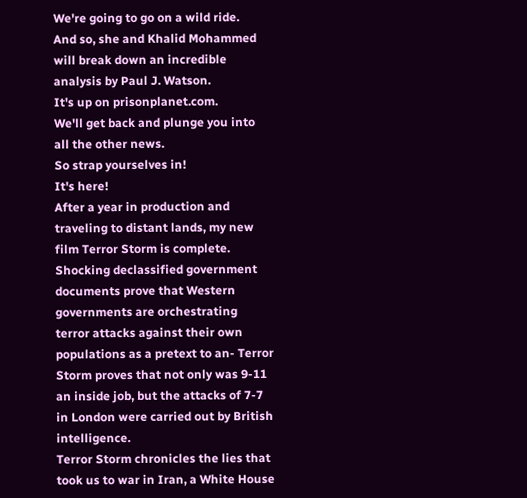We're going to go on a wild ride.
And so, she and Khalid Mohammed will break down an incredible analysis by Paul J. Watson.
It's up on prisonplanet.com.
We'll get back and plunge you into all the other news.
So strap yourselves in!
It's here!
After a year in production and traveling to distant lands, my new film Terror Storm is complete.
Shocking declassified government documents prove that Western governments are orchestrating terror attacks against their own populations as a pretext to an- Terror Storm proves that not only was 9-11 an inside job, but the attacks of 7-7 in London were carried out by British intelligence.
Terror Storm chronicles the lies that took us to war in Iran, a White House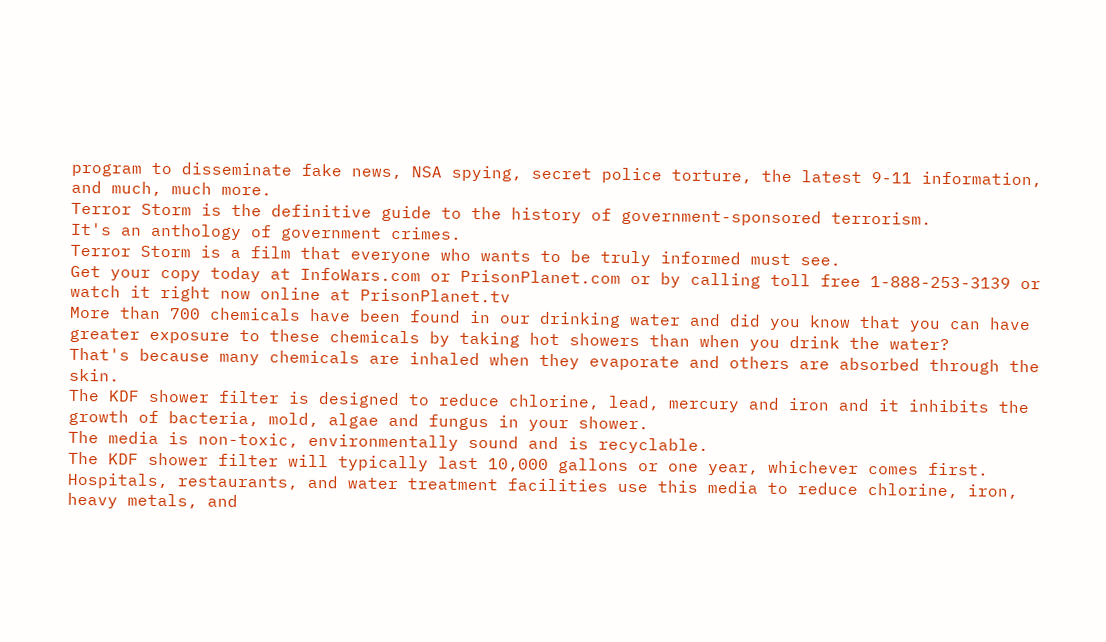program to disseminate fake news, NSA spying, secret police torture, the latest 9-11 information, and much, much more.
Terror Storm is the definitive guide to the history of government-sponsored terrorism.
It's an anthology of government crimes.
Terror Storm is a film that everyone who wants to be truly informed must see.
Get your copy today at InfoWars.com or PrisonPlanet.com or by calling toll free 1-888-253-3139 or watch it right now online at PrisonPlanet.tv
More than 700 chemicals have been found in our drinking water and did you know that you can have greater exposure to these chemicals by taking hot showers than when you drink the water?
That's because many chemicals are inhaled when they evaporate and others are absorbed through the skin.
The KDF shower filter is designed to reduce chlorine, lead, mercury and iron and it inhibits the growth of bacteria, mold, algae and fungus in your shower.
The media is non-toxic, environmentally sound and is recyclable.
The KDF shower filter will typically last 10,000 gallons or one year, whichever comes first.
Hospitals, restaurants, and water treatment facilities use this media to reduce chlorine, iron, heavy metals, and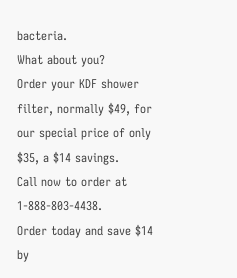bacteria.
What about you?
Order your KDF shower filter, normally $49, for our special price of only $35, a $14 savings.
Call now to order at 1-888-803-4438.
Order today and save $14 by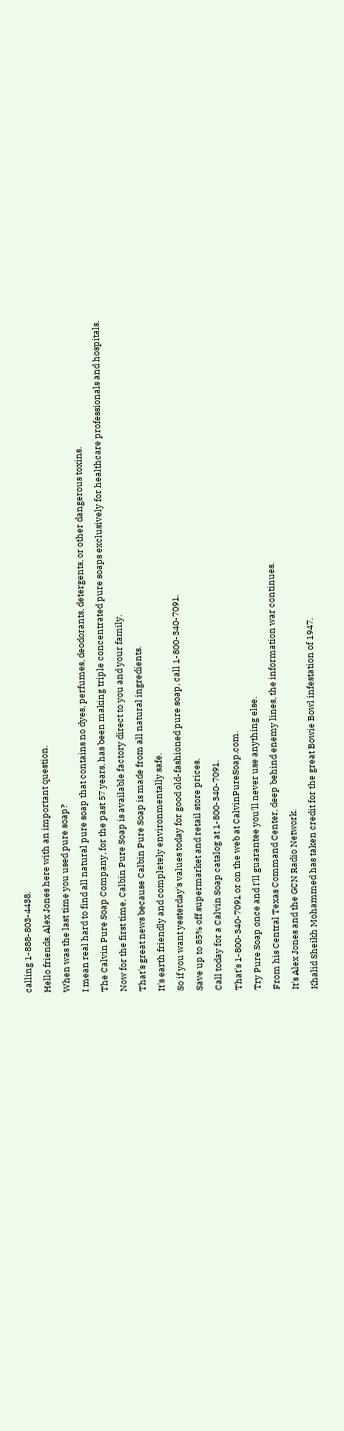calling 1-888-803-4438.
Hello friends, Alex Jones here with an important question.
When was the last time you used pure soap?
I mean real hard to find all natural pure soap that contains no dyes, perfumes, deodorants, detergents, or other dangerous toxins.
The Calvin Pure Soap Company, for the past 57 years, has been making triple concentrated pure soaps exclusively for healthcare professionals and hospitals.
Now for the first time, Calbin Pure Soap is available factory direct to you and your family.
That's great news because Calbin Pure Soap is made from all natural ingredients.
It's earth friendly and completely environmentally safe.
So if you want yesterday's values today for good old-fashioned pure soap, call 1-800-340-7091.
Save up to 85% off supermarket and retail store prices.
Call today for a Calvin Soap catalog at 1-800-340-7091.
That's 1-800-340-7091 or on the web at CalvinPureSoap.com.
Try Pure Soap once and I'll guarantee you'll never use anything else.
From his Central Texas Command Center, deep behind enemy lines, the information war continues.
It's Alex Jones and the GCN Radio Network.
Khalid Sheikh Mohammed has taken credit for the great Bowie Bowl infestation of 1947.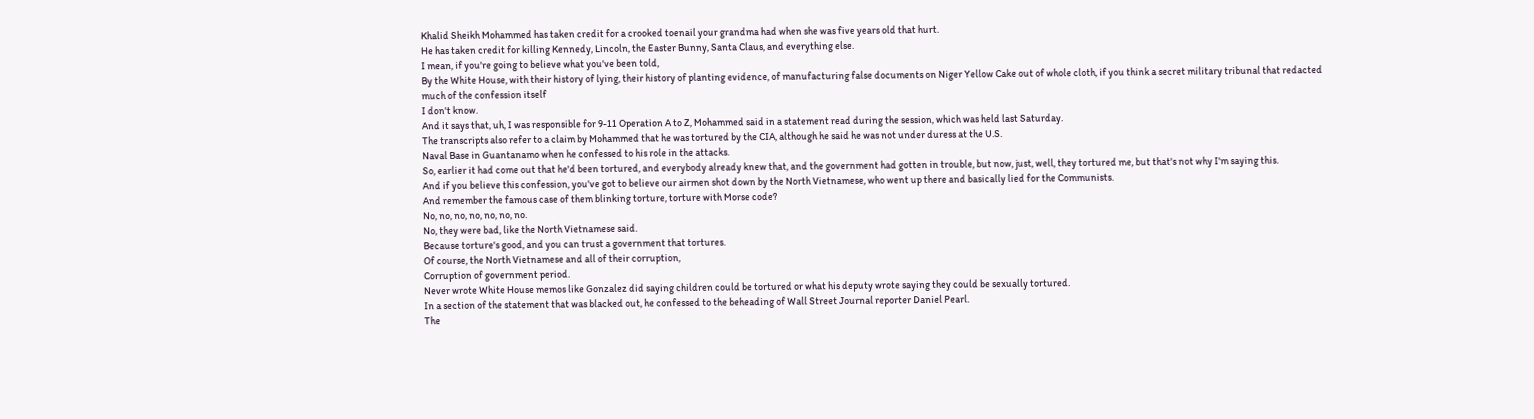Khalid Sheikh Mohammed has taken credit for a crooked toenail your grandma had when she was five years old that hurt.
He has taken credit for killing Kennedy, Lincoln, the Easter Bunny, Santa Claus, and everything else.
I mean, if you're going to believe what you've been told,
By the White House, with their history of lying, their history of planting evidence, of manufacturing false documents on Niger Yellow Cake out of whole cloth, if you think a secret military tribunal that redacted much of the confession itself
I don't know.
And it says that, uh, I was responsible for 9-11 Operation A to Z, Mohammed said in a statement read during the session, which was held last Saturday.
The transcripts also refer to a claim by Mohammed that he was tortured by the CIA, although he said he was not under duress at the U.S.
Naval Base in Guantanamo when he confessed to his role in the attacks.
So, earlier it had come out that he'd been tortured, and everybody already knew that, and the government had gotten in trouble, but now, just, well, they tortured me, but that's not why I'm saying this.
And if you believe this confession, you've got to believe our airmen shot down by the North Vietnamese, who went up there and basically lied for the Communists.
And remember the famous case of them blinking torture, torture with Morse code?
No, no, no, no, no, no, no.
No, they were bad, like the North Vietnamese said.
Because torture's good, and you can trust a government that tortures.
Of course, the North Vietnamese and all of their corruption,
Corruption of government period.
Never wrote White House memos like Gonzalez did saying children could be tortured or what his deputy wrote saying they could be sexually tortured.
In a section of the statement that was blacked out, he confessed to the beheading of Wall Street Journal reporter Daniel Pearl.
The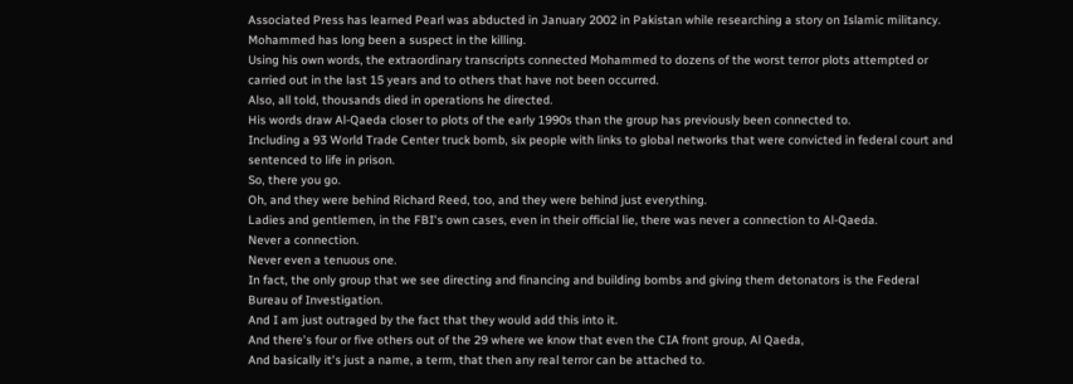Associated Press has learned Pearl was abducted in January 2002 in Pakistan while researching a story on Islamic militancy.
Mohammed has long been a suspect in the killing.
Using his own words, the extraordinary transcripts connected Mohammed to dozens of the worst terror plots attempted or carried out in the last 15 years and to others that have not been occurred.
Also, all told, thousands died in operations he directed.
His words draw Al-Qaeda closer to plots of the early 1990s than the group has previously been connected to.
Including a 93 World Trade Center truck bomb, six people with links to global networks that were convicted in federal court and sentenced to life in prison.
So, there you go.
Oh, and they were behind Richard Reed, too, and they were behind just everything.
Ladies and gentlemen, in the FBI's own cases, even in their official lie, there was never a connection to Al-Qaeda.
Never a connection.
Never even a tenuous one.
In fact, the only group that we see directing and financing and building bombs and giving them detonators is the Federal Bureau of Investigation.
And I am just outraged by the fact that they would add this into it.
And there's four or five others out of the 29 where we know that even the CIA front group, Al Qaeda,
And basically it's just a name, a term, that then any real terror can be attached to.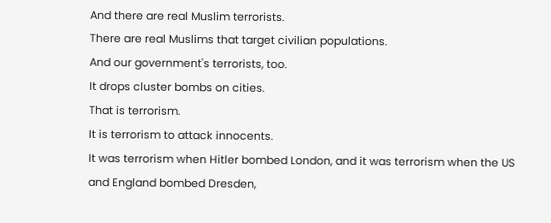And there are real Muslim terrorists.
There are real Muslims that target civilian populations.
And our government's terrorists, too.
It drops cluster bombs on cities.
That is terrorism.
It is terrorism to attack innocents.
It was terrorism when Hitler bombed London, and it was terrorism when the US and England bombed Dresden,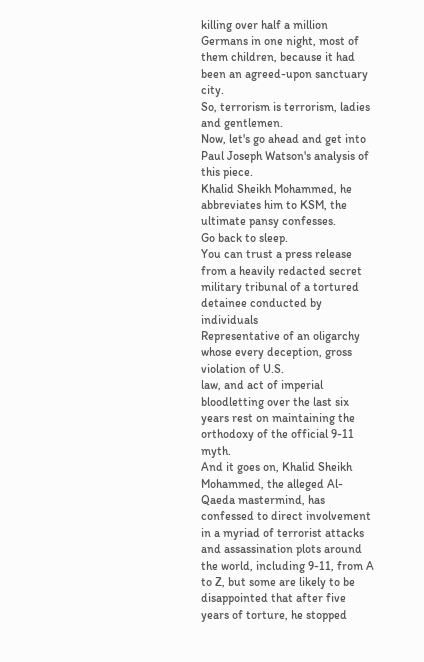killing over half a million Germans in one night, most of them children, because it had been an agreed-upon sanctuary city.
So, terrorism is terrorism, ladies and gentlemen.
Now, let's go ahead and get into Paul Joseph Watson's analysis of this piece.
Khalid Sheikh Mohammed, he abbreviates him to KSM, the ultimate pansy confesses.
Go back to sleep.
You can trust a press release from a heavily redacted secret military tribunal of a tortured detainee conducted by individuals
Representative of an oligarchy whose every deception, gross violation of U.S.
law, and act of imperial bloodletting over the last six years rest on maintaining the orthodoxy of the official 9-11 myth.
And it goes on, Khalid Sheikh Mohammed, the alleged Al-Qaeda mastermind, has confessed to direct involvement in a myriad of terrorist attacks and assassination plots around the world, including 9-11, from A to Z, but some are likely to be disappointed that after five years of torture, he stopped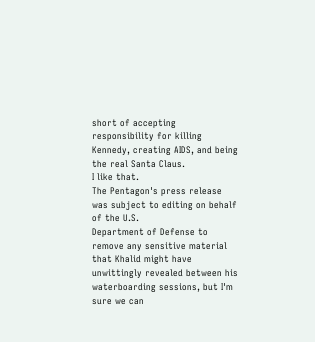short of accepting responsibility for killing Kennedy, creating AIDS, and being the real Santa Claus.
I like that.
The Pentagon's press release was subject to editing on behalf of the U.S.
Department of Defense to remove any sensitive material that Khalid might have unwittingly revealed between his waterboarding sessions, but I'm sure we can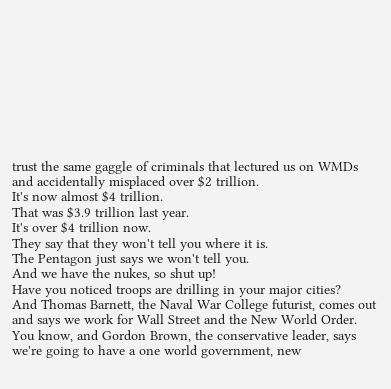trust the same gaggle of criminals that lectured us on WMDs and accidentally misplaced over $2 trillion.
It's now almost $4 trillion.
That was $3.9 trillion last year.
It's over $4 trillion now.
They say that they won't tell you where it is.
The Pentagon just says we won't tell you.
And we have the nukes, so shut up!
Have you noticed troops are drilling in your major cities?
And Thomas Barnett, the Naval War College futurist, comes out and says we work for Wall Street and the New World Order.
You know, and Gordon Brown, the conservative leader, says we're going to have a one world government, new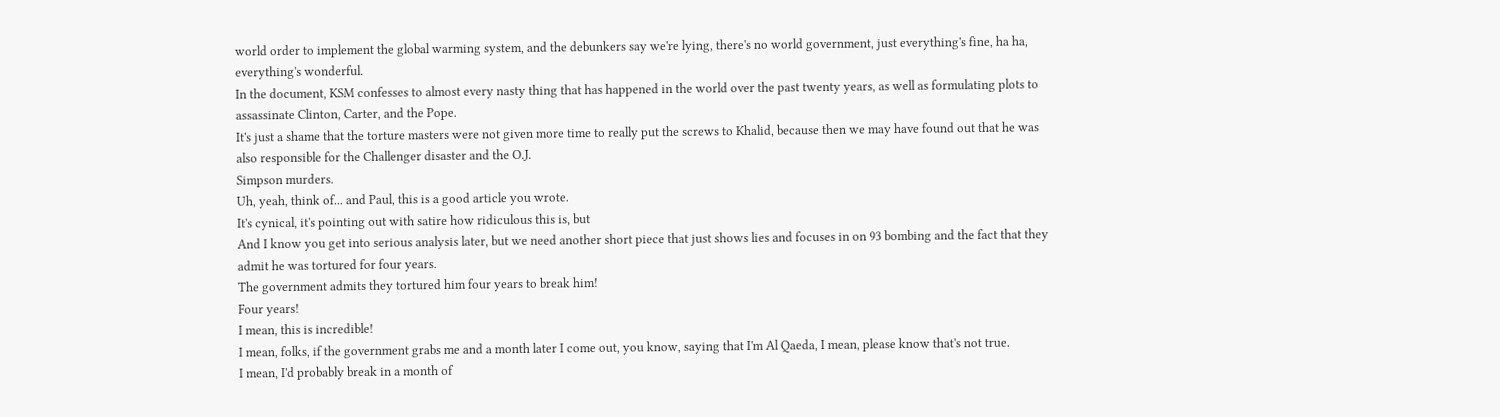world order to implement the global warming system, and the debunkers say we're lying, there's no world government, just everything's fine, ha ha, everything's wonderful.
In the document, KSM confesses to almost every nasty thing that has happened in the world over the past twenty years, as well as formulating plots to assassinate Clinton, Carter, and the Pope.
It's just a shame that the torture masters were not given more time to really put the screws to Khalid, because then we may have found out that he was also responsible for the Challenger disaster and the O.J.
Simpson murders.
Uh, yeah, think of... and Paul, this is a good article you wrote.
It's cynical, it's pointing out with satire how ridiculous this is, but
And I know you get into serious analysis later, but we need another short piece that just shows lies and focuses in on 93 bombing and the fact that they admit he was tortured for four years.
The government admits they tortured him four years to break him!
Four years!
I mean, this is incredible!
I mean, folks, if the government grabs me and a month later I come out, you know, saying that I'm Al Qaeda, I mean, please know that's not true.
I mean, I'd probably break in a month of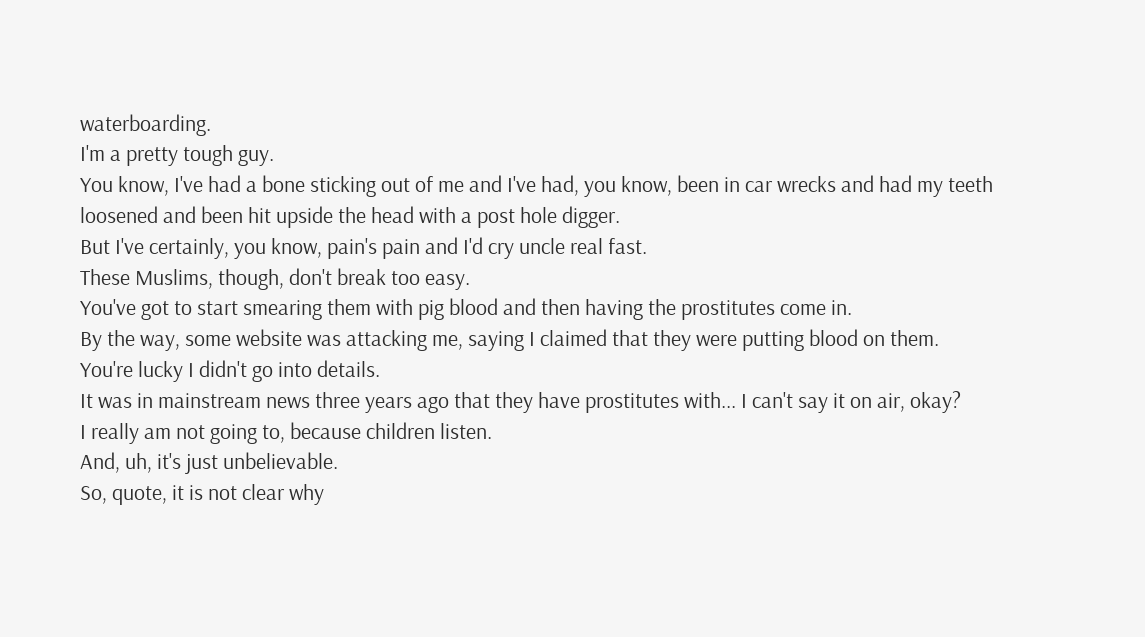waterboarding.
I'm a pretty tough guy.
You know, I've had a bone sticking out of me and I've had, you know, been in car wrecks and had my teeth loosened and been hit upside the head with a post hole digger.
But I've certainly, you know, pain's pain and I'd cry uncle real fast.
These Muslims, though, don't break too easy.
You've got to start smearing them with pig blood and then having the prostitutes come in.
By the way, some website was attacking me, saying I claimed that they were putting blood on them.
You're lucky I didn't go into details.
It was in mainstream news three years ago that they have prostitutes with... I can't say it on air, okay?
I really am not going to, because children listen.
And, uh, it's just unbelievable.
So, quote, it is not clear why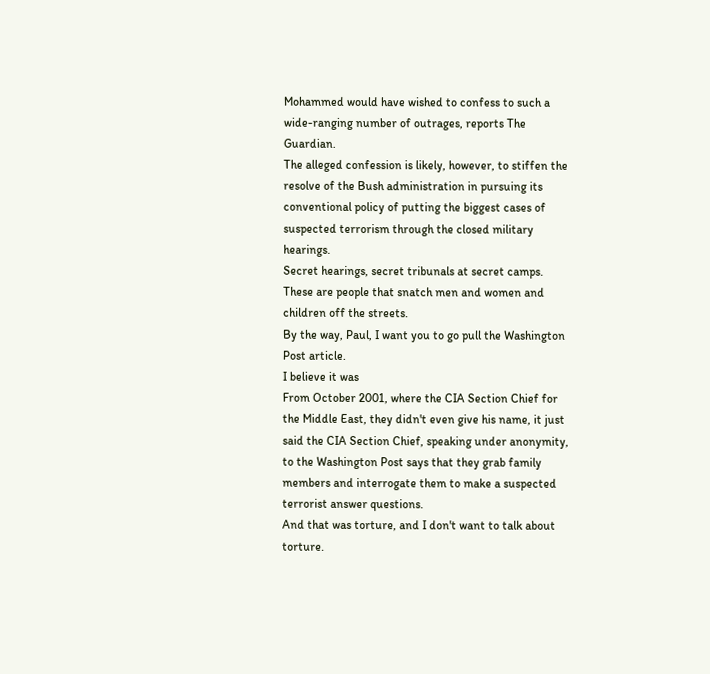Mohammed would have wished to confess to such a wide-ranging number of outrages, reports The Guardian.
The alleged confession is likely, however, to stiffen the resolve of the Bush administration in pursuing its conventional policy of putting the biggest cases of suspected terrorism through the closed military hearings.
Secret hearings, secret tribunals at secret camps.
These are people that snatch men and women and children off the streets.
By the way, Paul, I want you to go pull the Washington Post article.
I believe it was
From October 2001, where the CIA Section Chief for the Middle East, they didn't even give his name, it just said the CIA Section Chief, speaking under anonymity, to the Washington Post says that they grab family members and interrogate them to make a suspected terrorist answer questions.
And that was torture, and I don't want to talk about torture.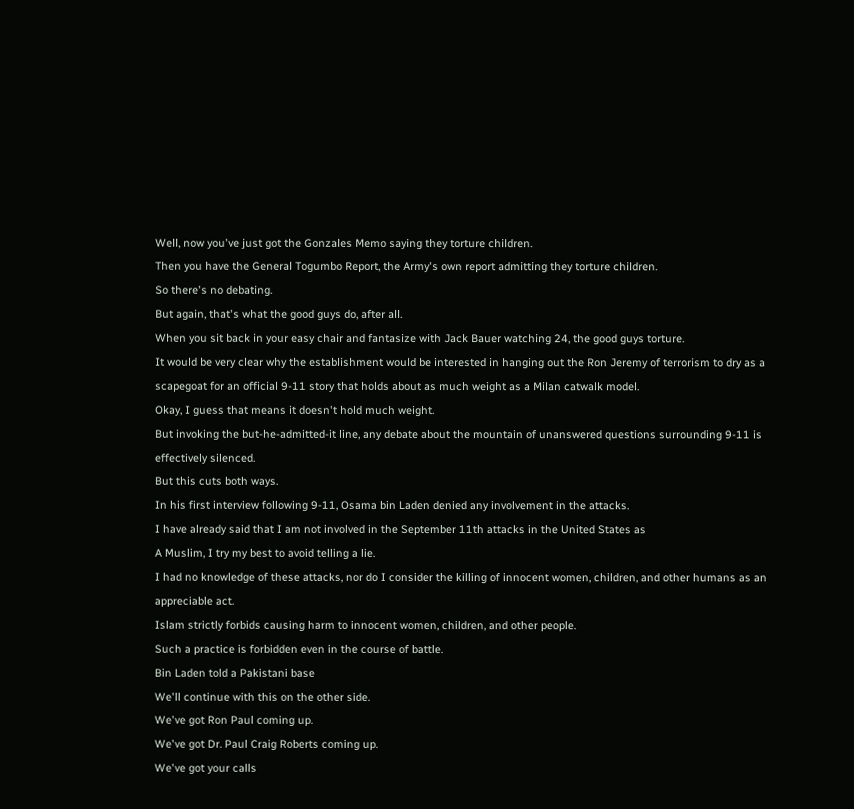Well, now you've just got the Gonzales Memo saying they torture children.
Then you have the General Togumbo Report, the Army's own report admitting they torture children.
So there's no debating.
But again, that's what the good guys do, after all.
When you sit back in your easy chair and fantasize with Jack Bauer watching 24, the good guys torture.
It would be very clear why the establishment would be interested in hanging out the Ron Jeremy of terrorism to dry as a scapegoat for an official 9-11 story that holds about as much weight as a Milan catwalk model.
Okay, I guess that means it doesn't hold much weight.
But invoking the but-he-admitted-it line, any debate about the mountain of unanswered questions surrounding 9-11 is effectively silenced.
But this cuts both ways.
In his first interview following 9-11, Osama bin Laden denied any involvement in the attacks.
I have already said that I am not involved in the September 11th attacks in the United States as
A Muslim, I try my best to avoid telling a lie.
I had no knowledge of these attacks, nor do I consider the killing of innocent women, children, and other humans as an appreciable act.
Islam strictly forbids causing harm to innocent women, children, and other people.
Such a practice is forbidden even in the course of battle.
Bin Laden told a Pakistani base
We'll continue with this on the other side.
We've got Ron Paul coming up.
We've got Dr. Paul Craig Roberts coming up.
We've got your calls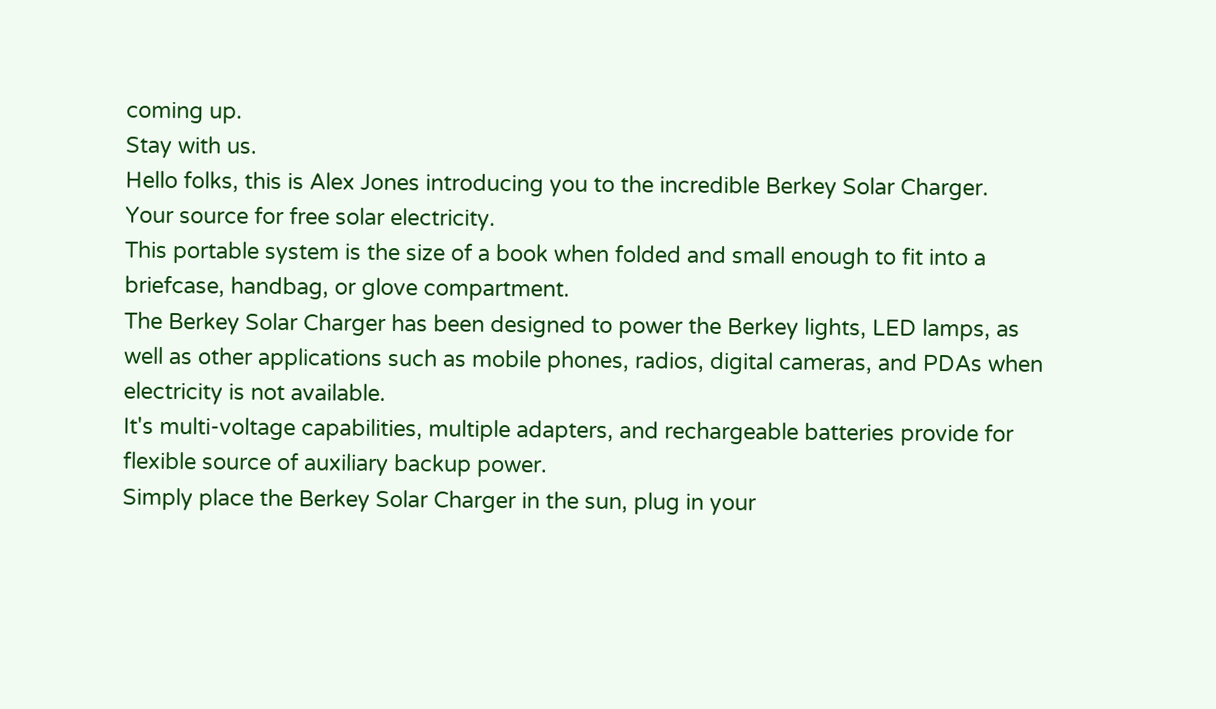coming up.
Stay with us.
Hello folks, this is Alex Jones introducing you to the incredible Berkey Solar Charger.
Your source for free solar electricity.
This portable system is the size of a book when folded and small enough to fit into a briefcase, handbag, or glove compartment.
The Berkey Solar Charger has been designed to power the Berkey lights, LED lamps, as well as other applications such as mobile phones, radios, digital cameras, and PDAs when electricity is not available.
It's multi-voltage capabilities, multiple adapters, and rechargeable batteries provide for flexible source of auxiliary backup power.
Simply place the Berkey Solar Charger in the sun, plug in your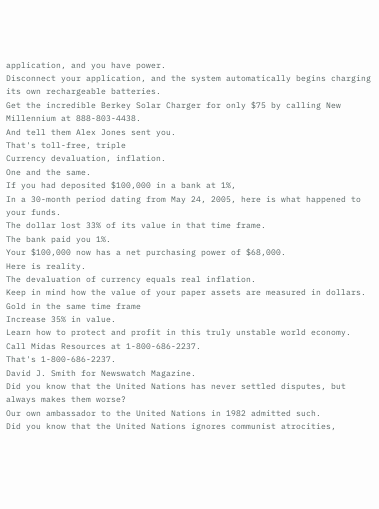application, and you have power.
Disconnect your application, and the system automatically begins charging its own rechargeable batteries.
Get the incredible Berkey Solar Charger for only $75 by calling New Millennium at 888-803-4438.
And tell them Alex Jones sent you.
That's toll-free, triple
Currency devaluation, inflation.
One and the same.
If you had deposited $100,000 in a bank at 1%,
In a 30-month period dating from May 24, 2005, here is what happened to your funds.
The dollar lost 33% of its value in that time frame.
The bank paid you 1%.
Your $100,000 now has a net purchasing power of $68,000.
Here is reality.
The devaluation of currency equals real inflation.
Keep in mind how the value of your paper assets are measured in dollars.
Gold in the same time frame
Increase 35% in value.
Learn how to protect and profit in this truly unstable world economy.
Call Midas Resources at 1-800-686-2237.
That's 1-800-686-2237.
David J. Smith for Newswatch Magazine.
Did you know that the United Nations has never settled disputes, but always makes them worse?
Our own ambassador to the United Nations in 1982 admitted such.
Did you know that the United Nations ignores communist atrocities,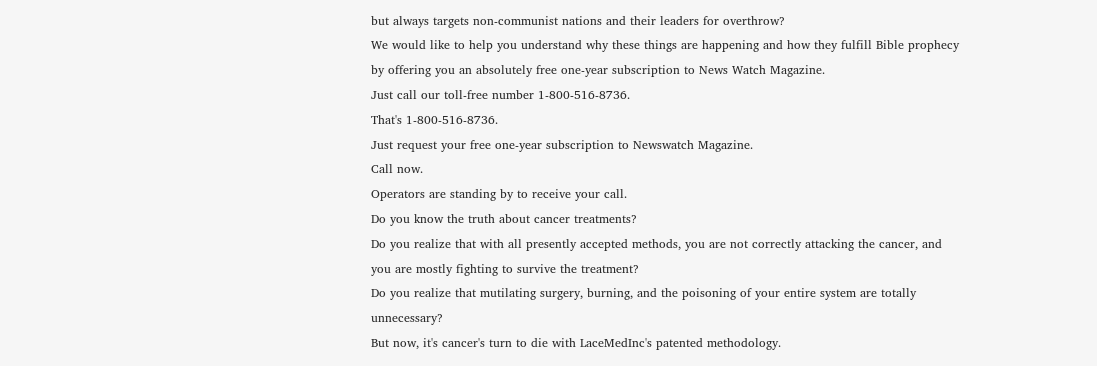but always targets non-communist nations and their leaders for overthrow?
We would like to help you understand why these things are happening and how they fulfill Bible prophecy by offering you an absolutely free one-year subscription to News Watch Magazine.
Just call our toll-free number 1-800-516-8736.
That's 1-800-516-8736.
Just request your free one-year subscription to Newswatch Magazine.
Call now.
Operators are standing by to receive your call.
Do you know the truth about cancer treatments?
Do you realize that with all presently accepted methods, you are not correctly attacking the cancer, and you are mostly fighting to survive the treatment?
Do you realize that mutilating surgery, burning, and the poisoning of your entire system are totally unnecessary?
But now, it's cancer's turn to die with LaceMedInc's patented methodology.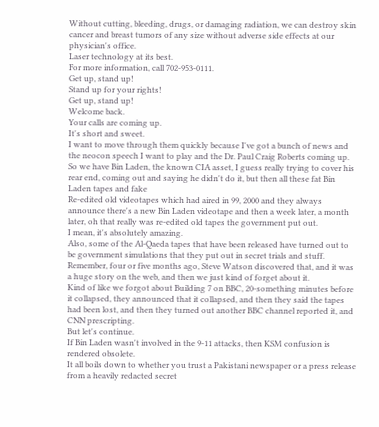Without cutting, bleeding, drugs, or damaging radiation, we can destroy skin cancer and breast tumors of any size without adverse side effects at our physician's office.
Laser technology at its best.
For more information, call 702-953-0111.
Get up, stand up!
Stand up for your rights!
Get up, stand up!
Welcome back.
Your calls are coming up.
It's short and sweet.
I want to move through them quickly because I've got a bunch of news and the neocon speech I want to play and the Dr. Paul Craig Roberts coming up.
So we have Bin Laden, the known CIA asset, I guess really trying to cover his rear end, coming out and saying he didn't do it, but then all these fat Bin Laden tapes and fake
Re-edited old videotapes which had aired in 99, 2000 and they always announce there's a new Bin Laden videotape and then a week later, a month later, oh that really was re-edited old tapes the government put out.
I mean, it's absolutely amazing.
Also, some of the Al-Qaeda tapes that have been released have turned out to be government simulations that they put out in secret trials and stuff.
Remember, four or five months ago, Steve Watson discovered that, and it was a huge story on the web, and then we just kind of forget about it.
Kind of like we forgot about Building 7 on BBC, 20-something minutes before it collapsed, they announced that it collapsed, and then they said the tapes had been lost, and then they turned out another BBC channel reported it, and CNN prescripting.
But let's continue.
If Bin Laden wasn't involved in the 9-11 attacks, then KSM confusion is rendered obsolete.
It all boils down to whether you trust a Pakistani newspaper or a press release from a heavily redacted secret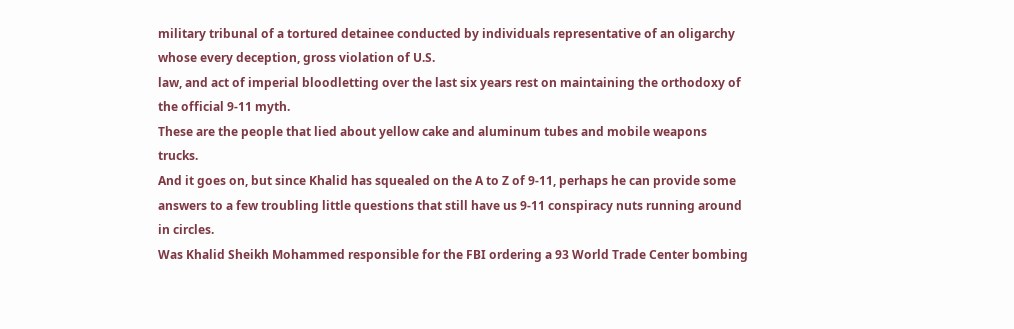military tribunal of a tortured detainee conducted by individuals representative of an oligarchy whose every deception, gross violation of U.S.
law, and act of imperial bloodletting over the last six years rest on maintaining the orthodoxy of the official 9-11 myth.
These are the people that lied about yellow cake and aluminum tubes and mobile weapons trucks.
And it goes on, but since Khalid has squealed on the A to Z of 9-11, perhaps he can provide some answers to a few troubling little questions that still have us 9-11 conspiracy nuts running around in circles.
Was Khalid Sheikh Mohammed responsible for the FBI ordering a 93 World Trade Center bombing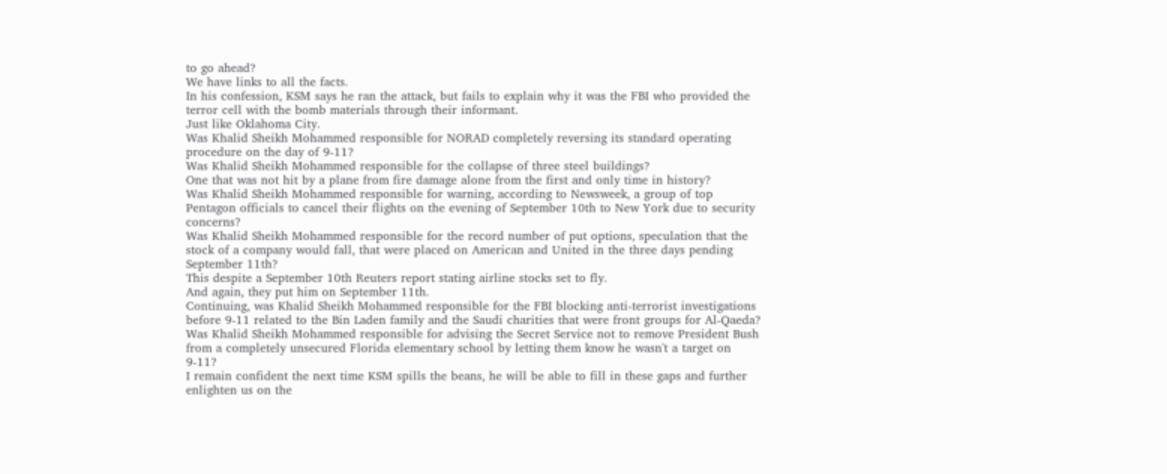to go ahead?
We have links to all the facts.
In his confession, KSM says he ran the attack, but fails to explain why it was the FBI who provided the terror cell with the bomb materials through their informant.
Just like Oklahoma City.
Was Khalid Sheikh Mohammed responsible for NORAD completely reversing its standard operating procedure on the day of 9-11?
Was Khalid Sheikh Mohammed responsible for the collapse of three steel buildings?
One that was not hit by a plane from fire damage alone from the first and only time in history?
Was Khalid Sheikh Mohammed responsible for warning, according to Newsweek, a group of top Pentagon officials to cancel their flights on the evening of September 10th to New York due to security concerns?
Was Khalid Sheikh Mohammed responsible for the record number of put options, speculation that the stock of a company would fall, that were placed on American and United in the three days pending September 11th?
This despite a September 10th Reuters report stating airline stocks set to fly.
And again, they put him on September 11th.
Continuing, was Khalid Sheikh Mohammed responsible for the FBI blocking anti-terrorist investigations before 9-11 related to the Bin Laden family and the Saudi charities that were front groups for Al-Qaeda?
Was Khalid Sheikh Mohammed responsible for advising the Secret Service not to remove President Bush from a completely unsecured Florida elementary school by letting them know he wasn't a target on 9-11?
I remain confident the next time KSM spills the beans, he will be able to fill in these gaps and further enlighten us on the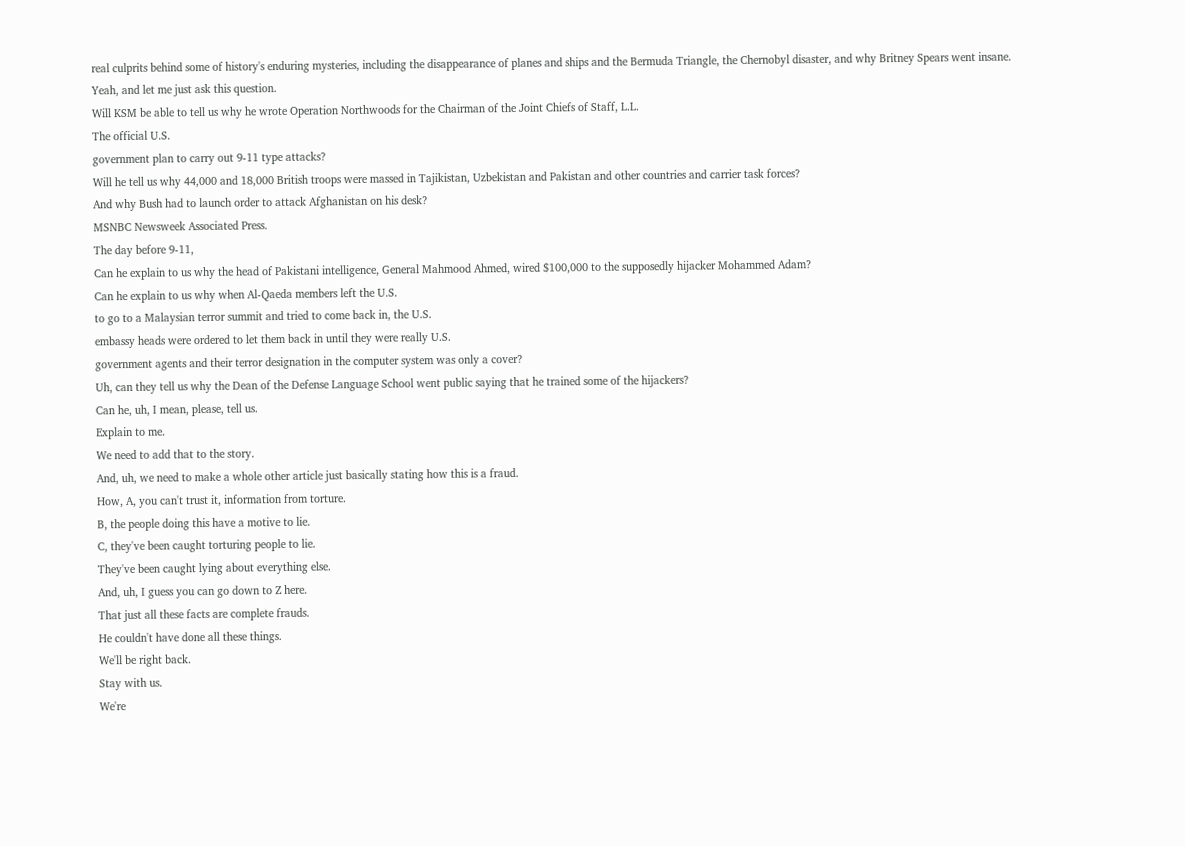real culprits behind some of history's enduring mysteries, including the disappearance of planes and ships and the Bermuda Triangle, the Chernobyl disaster, and why Britney Spears went insane.
Yeah, and let me just ask this question.
Will KSM be able to tell us why he wrote Operation Northwoods for the Chairman of the Joint Chiefs of Staff, L.L.
The official U.S.
government plan to carry out 9-11 type attacks?
Will he tell us why 44,000 and 18,000 British troops were massed in Tajikistan, Uzbekistan and Pakistan and other countries and carrier task forces?
And why Bush had to launch order to attack Afghanistan on his desk?
MSNBC Newsweek Associated Press.
The day before 9-11,
Can he explain to us why the head of Pakistani intelligence, General Mahmood Ahmed, wired $100,000 to the supposedly hijacker Mohammed Adam?
Can he explain to us why when Al-Qaeda members left the U.S.
to go to a Malaysian terror summit and tried to come back in, the U.S.
embassy heads were ordered to let them back in until they were really U.S.
government agents and their terror designation in the computer system was only a cover?
Uh, can they tell us why the Dean of the Defense Language School went public saying that he trained some of the hijackers?
Can he, uh, I mean, please, tell us.
Explain to me.
We need to add that to the story.
And, uh, we need to make a whole other article just basically stating how this is a fraud.
How, A, you can't trust it, information from torture.
B, the people doing this have a motive to lie.
C, they've been caught torturing people to lie.
They've been caught lying about everything else.
And, uh, I guess you can go down to Z here.
That just all these facts are complete frauds.
He couldn't have done all these things.
We'll be right back.
Stay with us.
We're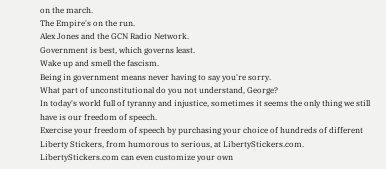on the march.
The Empire's on the run.
Alex Jones and the GCN Radio Network.
Government is best, which governs least.
Wake up and smell the fascism.
Being in government means never having to say you're sorry.
What part of unconstitutional do you not understand, George?
In today's world full of tyranny and injustice, sometimes it seems the only thing we still have is our freedom of speech.
Exercise your freedom of speech by purchasing your choice of hundreds of different Liberty Stickers, from humorous to serious, at LibertyStickers.com.
LibertyStickers.com can even customize your own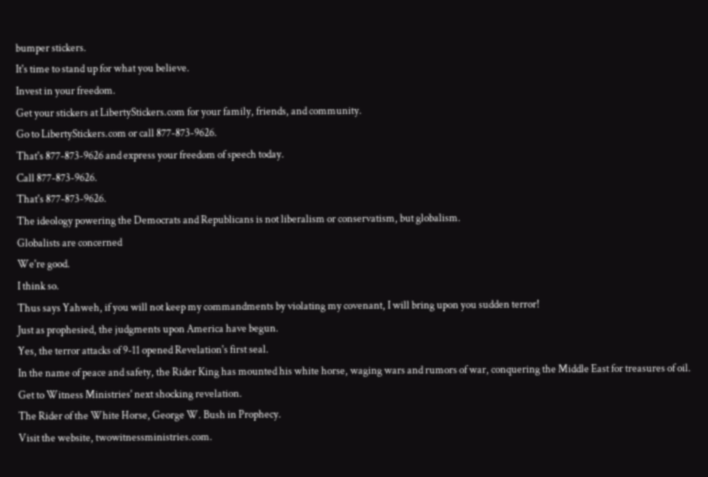bumper stickers.
It's time to stand up for what you believe.
Invest in your freedom.
Get your stickers at LibertyStickers.com for your family, friends, and community.
Go to LibertyStickers.com or call 877-873-9626.
That's 877-873-9626 and express your freedom of speech today.
Call 877-873-9626.
That's 877-873-9626.
The ideology powering the Democrats and Republicans is not liberalism or conservatism, but globalism.
Globalists are concerned
We're good.
I think so.
Thus says Yahweh, if you will not keep my commandments by violating my covenant, I will bring upon you sudden terror!
Just as prophesied, the judgments upon America have begun.
Yes, the terror attacks of 9-11 opened Revelation's first seal.
In the name of peace and safety, the Rider King has mounted his white horse, waging wars and rumors of war, conquering the Middle East for treasures of oil.
Get to Witness Ministries' next shocking revelation.
The Rider of the White Horse, George W. Bush in Prophecy.
Visit the website, twowitnessministries.com.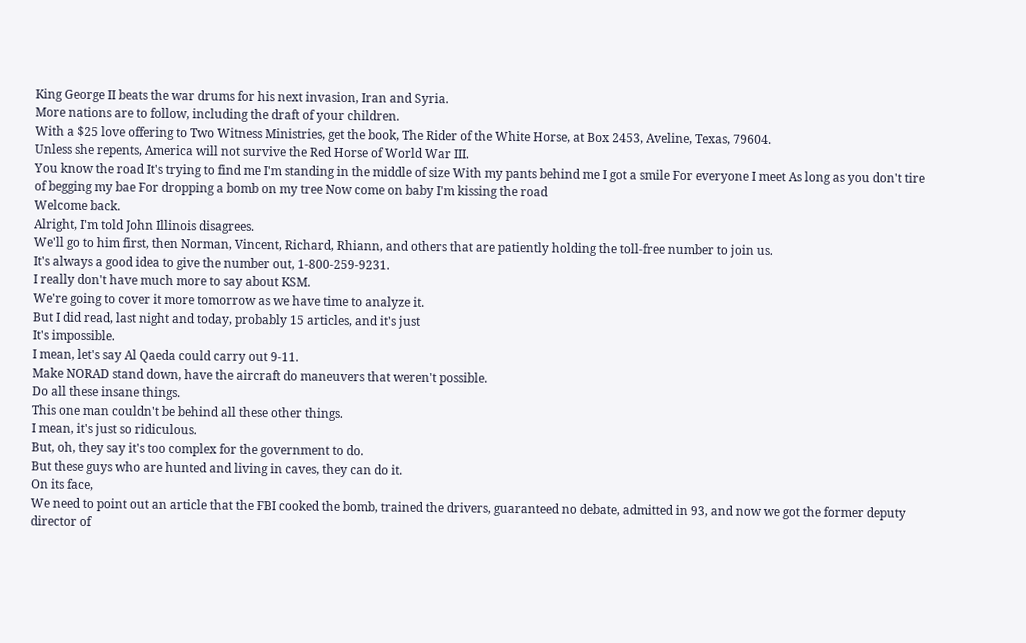King George II beats the war drums for his next invasion, Iran and Syria.
More nations are to follow, including the draft of your children.
With a $25 love offering to Two Witness Ministries, get the book, The Rider of the White Horse, at Box 2453, Aveline, Texas, 79604.
Unless she repents, America will not survive the Red Horse of World War III.
You know the road It's trying to find me I'm standing in the middle of size With my pants behind me I got a smile For everyone I meet As long as you don't tire of begging my bae For dropping a bomb on my tree Now come on baby I'm kissing the road
Welcome back.
Alright, I'm told John Illinois disagrees.
We'll go to him first, then Norman, Vincent, Richard, Rhiann, and others that are patiently holding the toll-free number to join us.
It's always a good idea to give the number out, 1-800-259-9231.
I really don't have much more to say about KSM.
We're going to cover it more tomorrow as we have time to analyze it.
But I did read, last night and today, probably 15 articles, and it's just
It's impossible.
I mean, let's say Al Qaeda could carry out 9-11.
Make NORAD stand down, have the aircraft do maneuvers that weren't possible.
Do all these insane things.
This one man couldn't be behind all these other things.
I mean, it's just so ridiculous.
But, oh, they say it's too complex for the government to do.
But these guys who are hunted and living in caves, they can do it.
On its face,
We need to point out an article that the FBI cooked the bomb, trained the drivers, guaranteed no debate, admitted in 93, and now we got the former deputy director of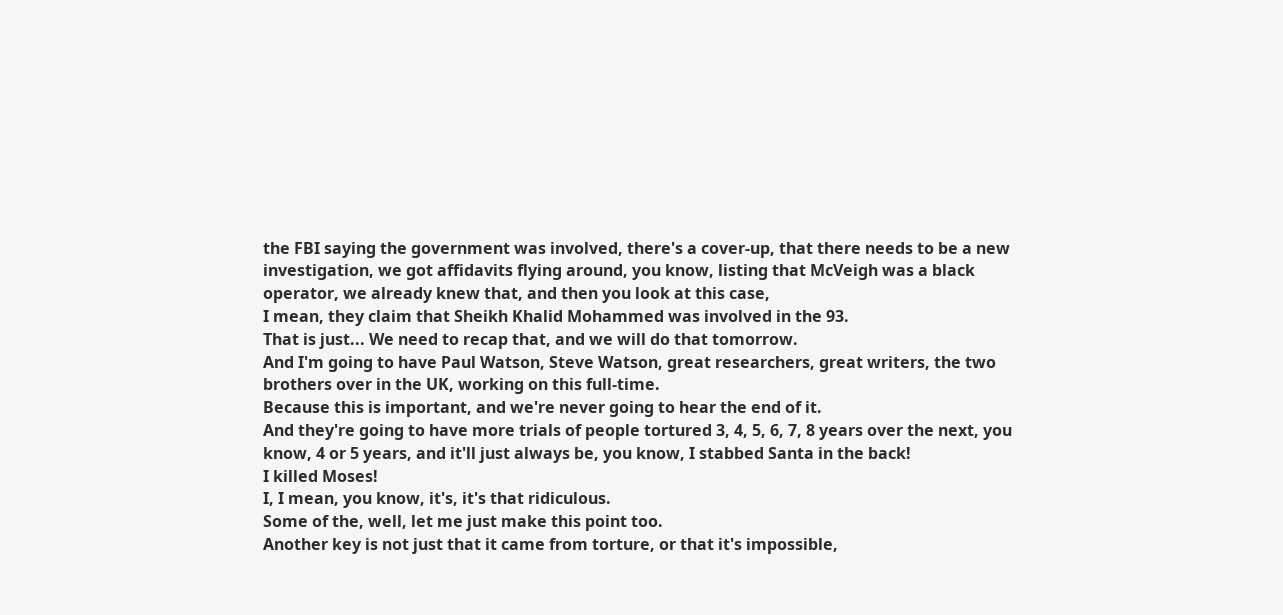the FBI saying the government was involved, there's a cover-up, that there needs to be a new investigation, we got affidavits flying around, you know, listing that McVeigh was a black operator, we already knew that, and then you look at this case,
I mean, they claim that Sheikh Khalid Mohammed was involved in the 93.
That is just... We need to recap that, and we will do that tomorrow.
And I'm going to have Paul Watson, Steve Watson, great researchers, great writers, the two brothers over in the UK, working on this full-time.
Because this is important, and we're never going to hear the end of it.
And they're going to have more trials of people tortured 3, 4, 5, 6, 7, 8 years over the next, you know, 4 or 5 years, and it'll just always be, you know, I stabbed Santa in the back!
I killed Moses!
I, I mean, you know, it's, it's that ridiculous.
Some of the, well, let me just make this point too.
Another key is not just that it came from torture, or that it's impossible,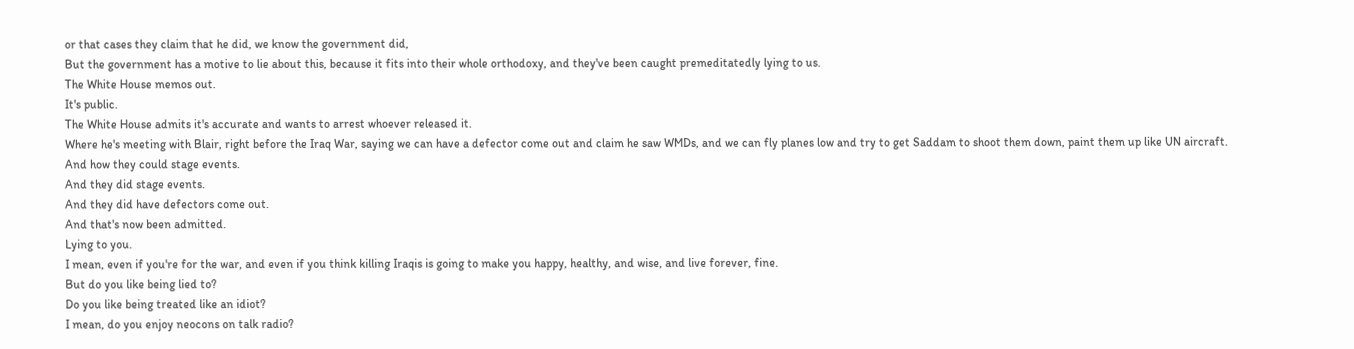or that cases they claim that he did, we know the government did,
But the government has a motive to lie about this, because it fits into their whole orthodoxy, and they've been caught premeditatedly lying to us.
The White House memos out.
It's public.
The White House admits it's accurate and wants to arrest whoever released it.
Where he's meeting with Blair, right before the Iraq War, saying we can have a defector come out and claim he saw WMDs, and we can fly planes low and try to get Saddam to shoot them down, paint them up like UN aircraft.
And how they could stage events.
And they did stage events.
And they did have defectors come out.
And that's now been admitted.
Lying to you.
I mean, even if you're for the war, and even if you think killing Iraqis is going to make you happy, healthy, and wise, and live forever, fine.
But do you like being lied to?
Do you like being treated like an idiot?
I mean, do you enjoy neocons on talk radio?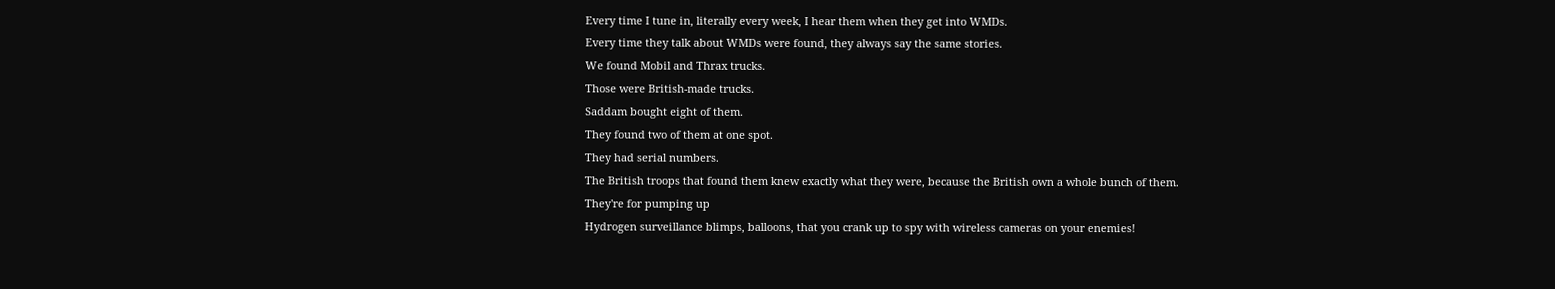Every time I tune in, literally every week, I hear them when they get into WMDs.
Every time they talk about WMDs were found, they always say the same stories.
We found Mobil and Thrax trucks.
Those were British-made trucks.
Saddam bought eight of them.
They found two of them at one spot.
They had serial numbers.
The British troops that found them knew exactly what they were, because the British own a whole bunch of them.
They're for pumping up
Hydrogen surveillance blimps, balloons, that you crank up to spy with wireless cameras on your enemies!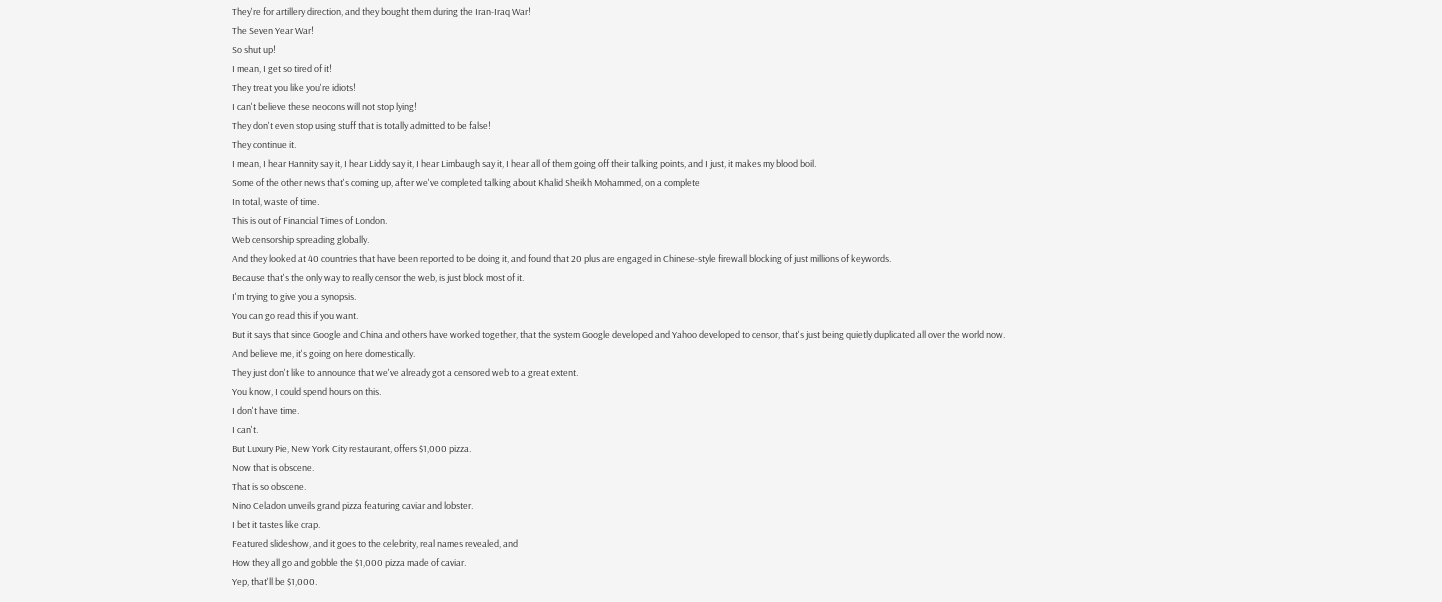They're for artillery direction, and they bought them during the Iran-Iraq War!
The Seven Year War!
So shut up!
I mean, I get so tired of it!
They treat you like you're idiots!
I can't believe these neocons will not stop lying!
They don't even stop using stuff that is totally admitted to be false!
They continue it.
I mean, I hear Hannity say it, I hear Liddy say it, I hear Limbaugh say it, I hear all of them going off their talking points, and I just, it makes my blood boil.
Some of the other news that's coming up, after we've completed talking about Khalid Sheikh Mohammed, on a complete
In total, waste of time.
This is out of Financial Times of London.
Web censorship spreading globally.
And they looked at 40 countries that have been reported to be doing it, and found that 20 plus are engaged in Chinese-style firewall blocking of just millions of keywords.
Because that's the only way to really censor the web, is just block most of it.
I'm trying to give you a synopsis.
You can go read this if you want.
But it says that since Google and China and others have worked together, that the system Google developed and Yahoo developed to censor, that's just being quietly duplicated all over the world now.
And believe me, it's going on here domestically.
They just don't like to announce that we've already got a censored web to a great extent.
You know, I could spend hours on this.
I don't have time.
I can't.
But Luxury Pie, New York City restaurant, offers $1,000 pizza.
Now that is obscene.
That is so obscene.
Nino Celadon unveils grand pizza featuring caviar and lobster.
I bet it tastes like crap.
Featured slideshow, and it goes to the celebrity, real names revealed, and
How they all go and gobble the $1,000 pizza made of caviar.
Yep, that'll be $1,000.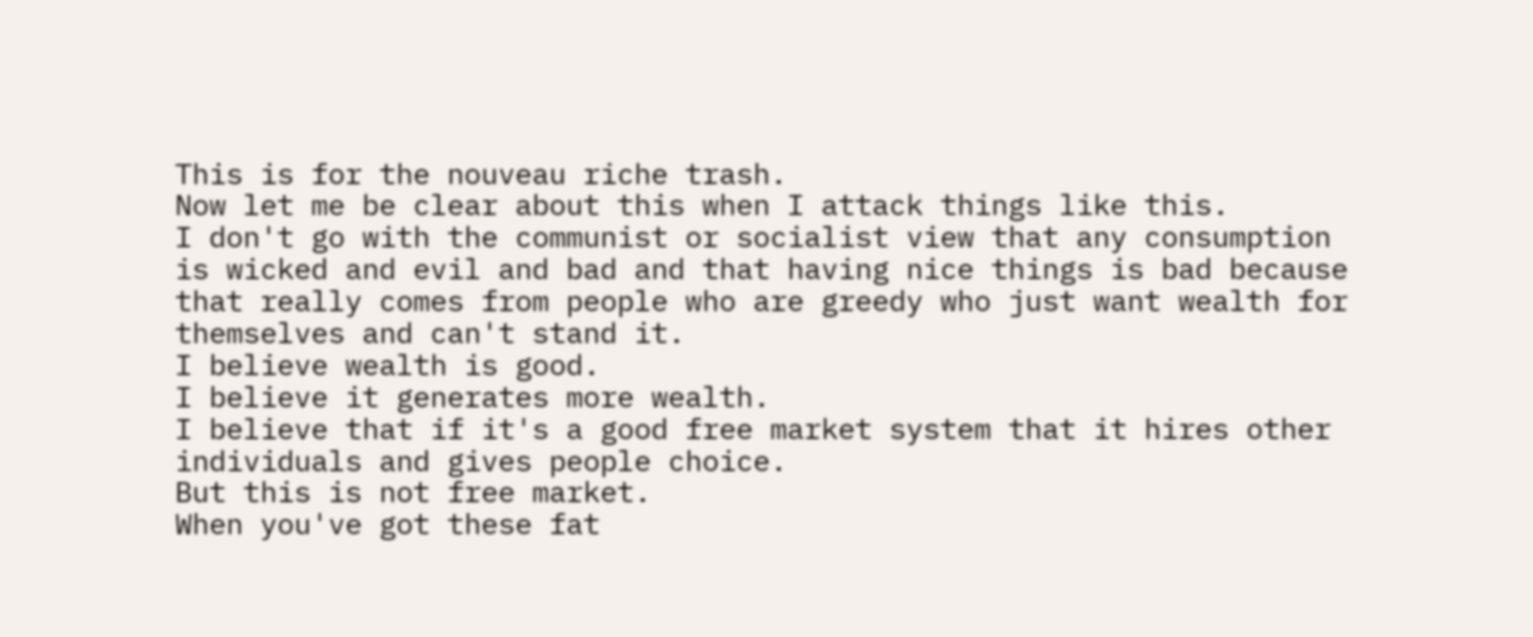This is for the nouveau riche trash.
Now let me be clear about this when I attack things like this.
I don't go with the communist or socialist view that any consumption is wicked and evil and bad and that having nice things is bad because that really comes from people who are greedy who just want wealth for themselves and can't stand it.
I believe wealth is good.
I believe it generates more wealth.
I believe that if it's a good free market system that it hires other individuals and gives people choice.
But this is not free market.
When you've got these fat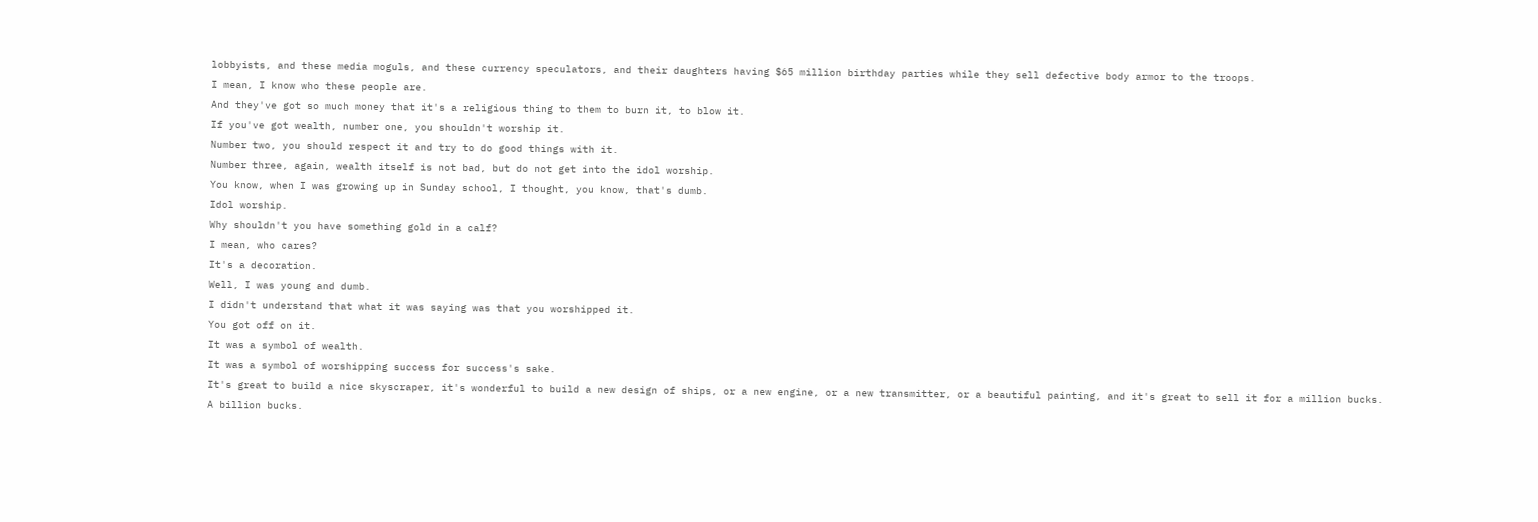lobbyists, and these media moguls, and these currency speculators, and their daughters having $65 million birthday parties while they sell defective body armor to the troops.
I mean, I know who these people are.
And they've got so much money that it's a religious thing to them to burn it, to blow it.
If you've got wealth, number one, you shouldn't worship it.
Number two, you should respect it and try to do good things with it.
Number three, again, wealth itself is not bad, but do not get into the idol worship.
You know, when I was growing up in Sunday school, I thought, you know, that's dumb.
Idol worship.
Why shouldn't you have something gold in a calf?
I mean, who cares?
It's a decoration.
Well, I was young and dumb.
I didn't understand that what it was saying was that you worshipped it.
You got off on it.
It was a symbol of wealth.
It was a symbol of worshipping success for success's sake.
It's great to build a nice skyscraper, it's wonderful to build a new design of ships, or a new engine, or a new transmitter, or a beautiful painting, and it's great to sell it for a million bucks.
A billion bucks.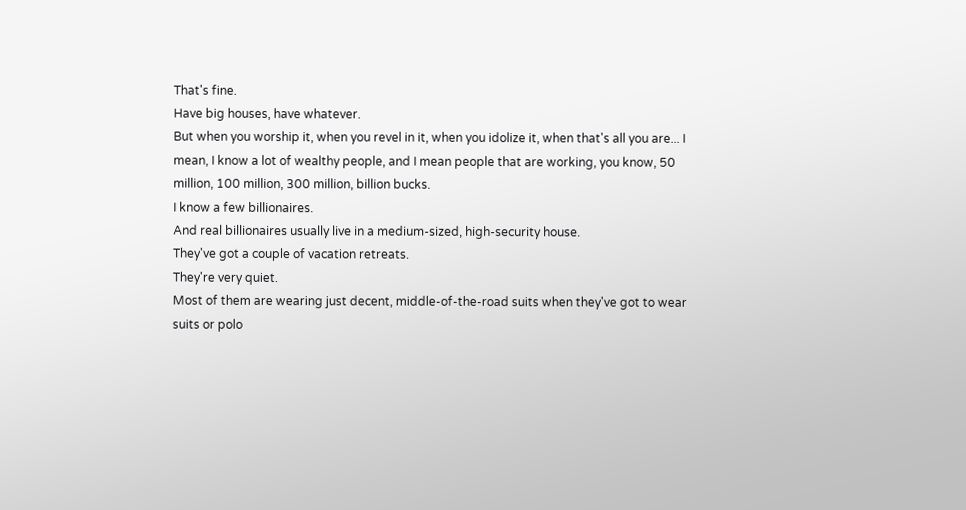That's fine.
Have big houses, have whatever.
But when you worship it, when you revel in it, when you idolize it, when that's all you are... I mean, I know a lot of wealthy people, and I mean people that are working, you know, 50 million, 100 million, 300 million, billion bucks.
I know a few billionaires.
And real billionaires usually live in a medium-sized, high-security house.
They've got a couple of vacation retreats.
They're very quiet.
Most of them are wearing just decent, middle-of-the-road suits when they've got to wear suits or polo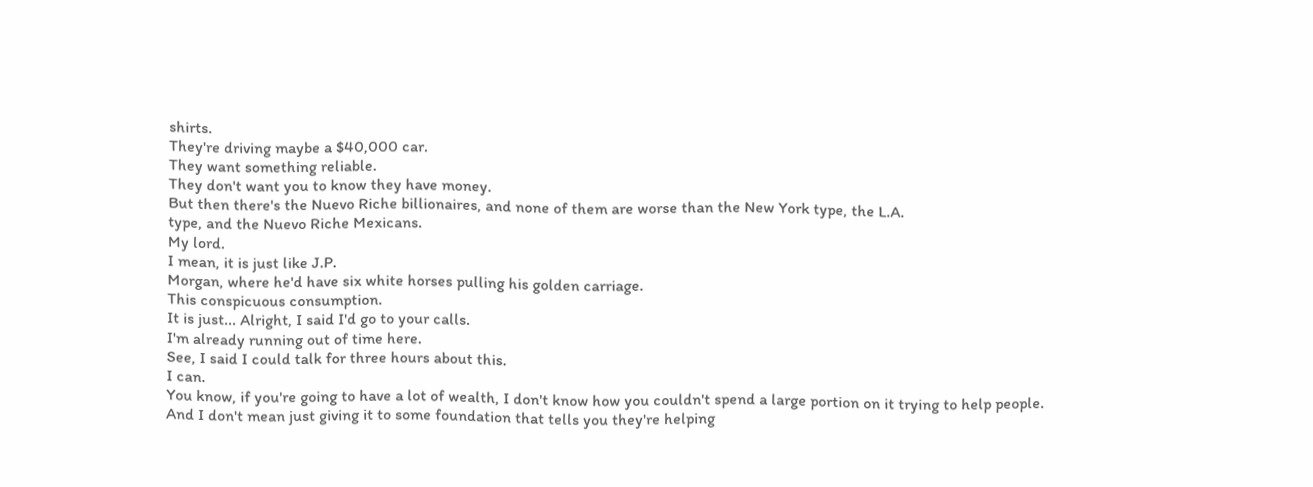shirts.
They're driving maybe a $40,000 car.
They want something reliable.
They don't want you to know they have money.
But then there's the Nuevo Riche billionaires, and none of them are worse than the New York type, the L.A.
type, and the Nuevo Riche Mexicans.
My lord.
I mean, it is just like J.P.
Morgan, where he'd have six white horses pulling his golden carriage.
This conspicuous consumption.
It is just... Alright, I said I'd go to your calls.
I'm already running out of time here.
See, I said I could talk for three hours about this.
I can.
You know, if you're going to have a lot of wealth, I don't know how you couldn't spend a large portion on it trying to help people.
And I don't mean just giving it to some foundation that tells you they're helping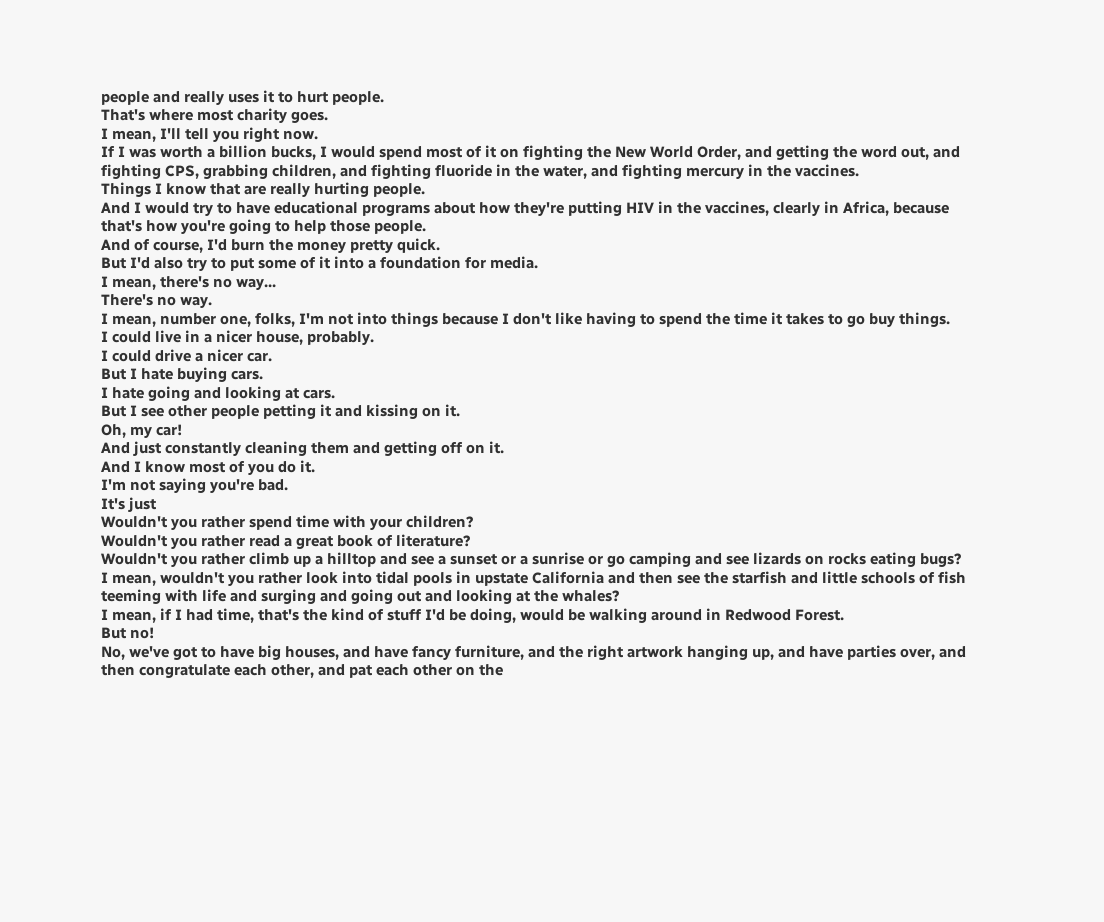people and really uses it to hurt people.
That's where most charity goes.
I mean, I'll tell you right now.
If I was worth a billion bucks, I would spend most of it on fighting the New World Order, and getting the word out, and fighting CPS, grabbing children, and fighting fluoride in the water, and fighting mercury in the vaccines.
Things I know that are really hurting people.
And I would try to have educational programs about how they're putting HIV in the vaccines, clearly in Africa, because that's how you're going to help those people.
And of course, I'd burn the money pretty quick.
But I'd also try to put some of it into a foundation for media.
I mean, there's no way...
There's no way.
I mean, number one, folks, I'm not into things because I don't like having to spend the time it takes to go buy things.
I could live in a nicer house, probably.
I could drive a nicer car.
But I hate buying cars.
I hate going and looking at cars.
But I see other people petting it and kissing on it.
Oh, my car!
And just constantly cleaning them and getting off on it.
And I know most of you do it.
I'm not saying you're bad.
It's just
Wouldn't you rather spend time with your children?
Wouldn't you rather read a great book of literature?
Wouldn't you rather climb up a hilltop and see a sunset or a sunrise or go camping and see lizards on rocks eating bugs?
I mean, wouldn't you rather look into tidal pools in upstate California and then see the starfish and little schools of fish teeming with life and surging and going out and looking at the whales?
I mean, if I had time, that's the kind of stuff I'd be doing, would be walking around in Redwood Forest.
But no!
No, we've got to have big houses, and have fancy furniture, and the right artwork hanging up, and have parties over, and then congratulate each other, and pat each other on the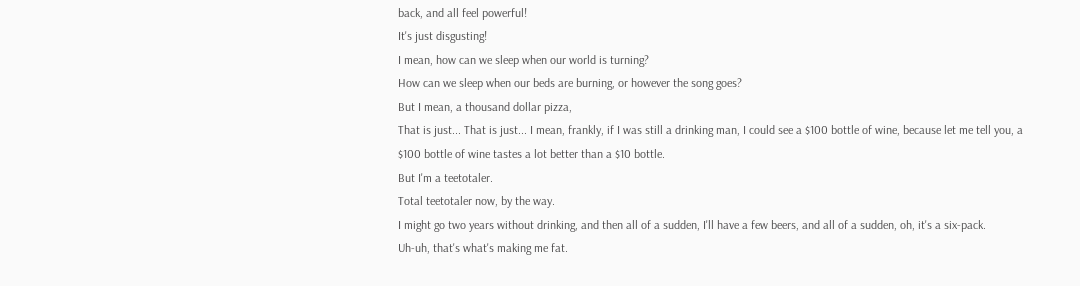back, and all feel powerful!
It's just disgusting!
I mean, how can we sleep when our world is turning?
How can we sleep when our beds are burning, or however the song goes?
But I mean, a thousand dollar pizza,
That is just... That is just... I mean, frankly, if I was still a drinking man, I could see a $100 bottle of wine, because let me tell you, a $100 bottle of wine tastes a lot better than a $10 bottle.
But I'm a teetotaler.
Total teetotaler now, by the way.
I might go two years without drinking, and then all of a sudden, I'll have a few beers, and all of a sudden, oh, it's a six-pack.
Uh-uh, that's what's making me fat.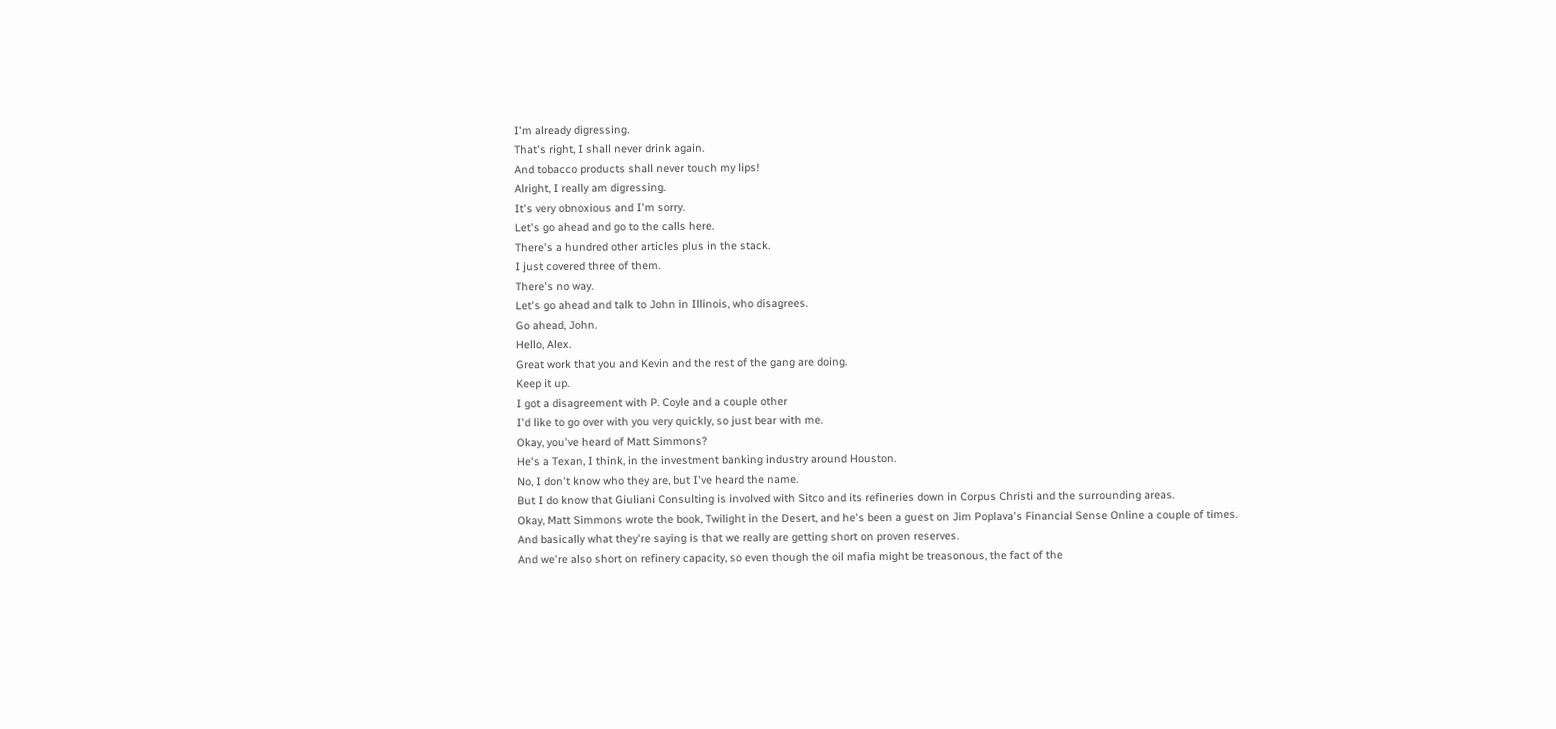I'm already digressing.
That's right, I shall never drink again.
And tobacco products shall never touch my lips!
Alright, I really am digressing.
It's very obnoxious and I'm sorry.
Let's go ahead and go to the calls here.
There's a hundred other articles plus in the stack.
I just covered three of them.
There's no way.
Let's go ahead and talk to John in Illinois, who disagrees.
Go ahead, John.
Hello, Alex.
Great work that you and Kevin and the rest of the gang are doing.
Keep it up.
I got a disagreement with P. Coyle and a couple other
I'd like to go over with you very quickly, so just bear with me.
Okay, you've heard of Matt Simmons?
He's a Texan, I think, in the investment banking industry around Houston.
No, I don't know who they are, but I've heard the name.
But I do know that Giuliani Consulting is involved with Sitco and its refineries down in Corpus Christi and the surrounding areas.
Okay, Matt Simmons wrote the book, Twilight in the Desert, and he's been a guest on Jim Poplava's Financial Sense Online a couple of times.
And basically what they're saying is that we really are getting short on proven reserves.
And we're also short on refinery capacity, so even though the oil mafia might be treasonous, the fact of the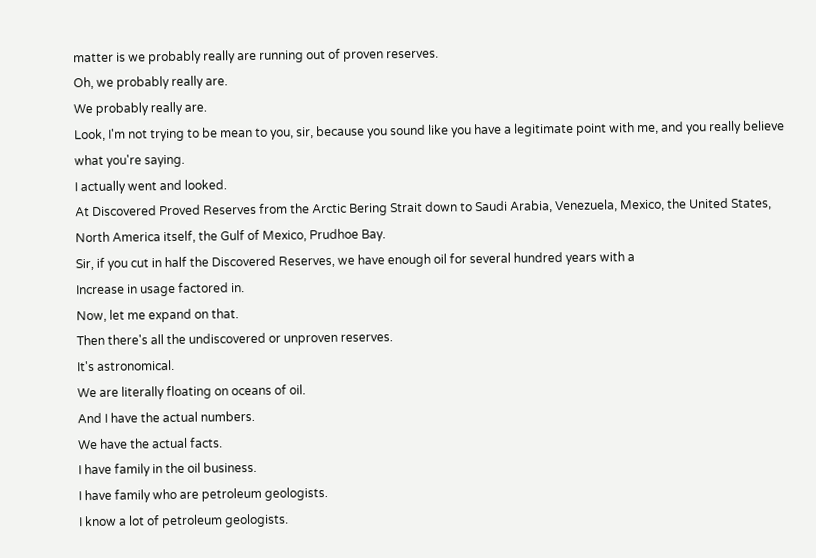matter is we probably really are running out of proven reserves.
Oh, we probably really are.
We probably really are.
Look, I'm not trying to be mean to you, sir, because you sound like you have a legitimate point with me, and you really believe what you're saying.
I actually went and looked.
At Discovered Proved Reserves from the Arctic Bering Strait down to Saudi Arabia, Venezuela, Mexico, the United States, North America itself, the Gulf of Mexico, Prudhoe Bay.
Sir, if you cut in half the Discovered Reserves, we have enough oil for several hundred years with a
Increase in usage factored in.
Now, let me expand on that.
Then there's all the undiscovered or unproven reserves.
It's astronomical.
We are literally floating on oceans of oil.
And I have the actual numbers.
We have the actual facts.
I have family in the oil business.
I have family who are petroleum geologists.
I know a lot of petroleum geologists.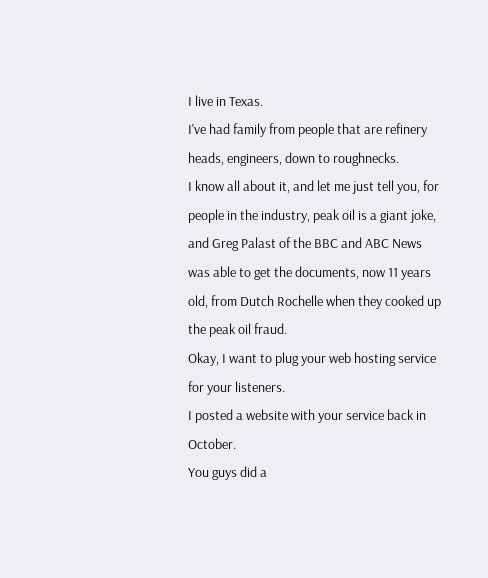I live in Texas.
I've had family from people that are refinery heads, engineers, down to roughnecks.
I know all about it, and let me just tell you, for people in the industry, peak oil is a giant joke, and Greg Palast of the BBC and ABC News was able to get the documents, now 11 years old, from Dutch Rochelle when they cooked up the peak oil fraud.
Okay, I want to plug your web hosting service for your listeners.
I posted a website with your service back in October.
You guys did a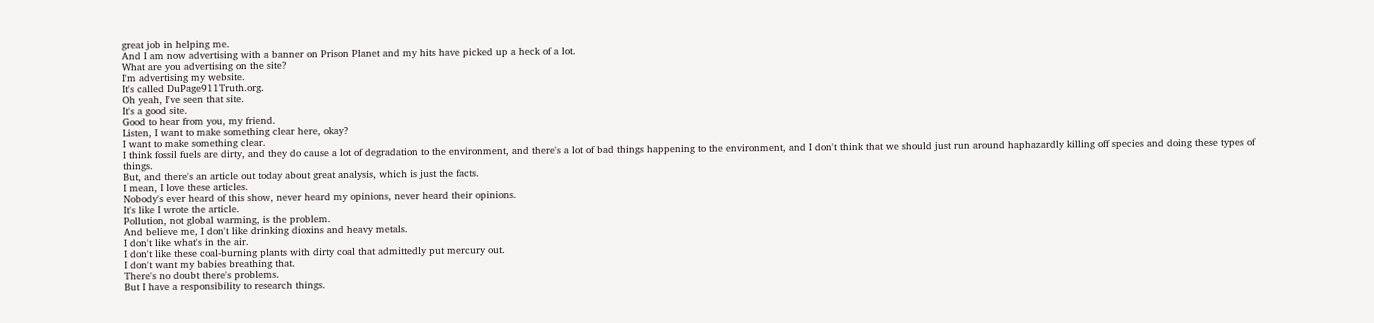great job in helping me.
And I am now advertising with a banner on Prison Planet and my hits have picked up a heck of a lot.
What are you advertising on the site?
I'm advertising my website.
It's called DuPage911Truth.org.
Oh yeah, I've seen that site.
It's a good site.
Good to hear from you, my friend.
Listen, I want to make something clear here, okay?
I want to make something clear.
I think fossil fuels are dirty, and they do cause a lot of degradation to the environment, and there's a lot of bad things happening to the environment, and I don't think that we should just run around haphazardly killing off species and doing these types of things.
But, and there's an article out today about great analysis, which is just the facts.
I mean, I love these articles.
Nobody's ever heard of this show, never heard my opinions, never heard their opinions.
It's like I wrote the article.
Pollution, not global warming, is the problem.
And believe me, I don't like drinking dioxins and heavy metals.
I don't like what's in the air.
I don't like these coal-burning plants with dirty coal that admittedly put mercury out.
I don't want my babies breathing that.
There's no doubt there's problems.
But I have a responsibility to research things.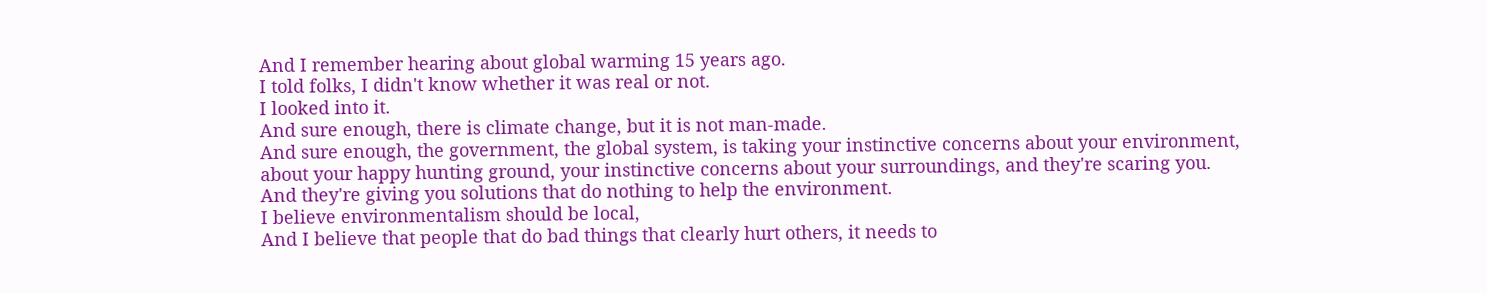And I remember hearing about global warming 15 years ago.
I told folks, I didn't know whether it was real or not.
I looked into it.
And sure enough, there is climate change, but it is not man-made.
And sure enough, the government, the global system, is taking your instinctive concerns about your environment, about your happy hunting ground, your instinctive concerns about your surroundings, and they're scaring you.
And they're giving you solutions that do nothing to help the environment.
I believe environmentalism should be local,
And I believe that people that do bad things that clearly hurt others, it needs to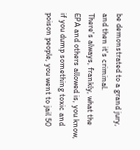be demonstrated to a grand jury, and then it's criminal.
There's always, frankly, what the EPA and others allowed is, you know, if you dump something toxic and poison people, you went to jail 50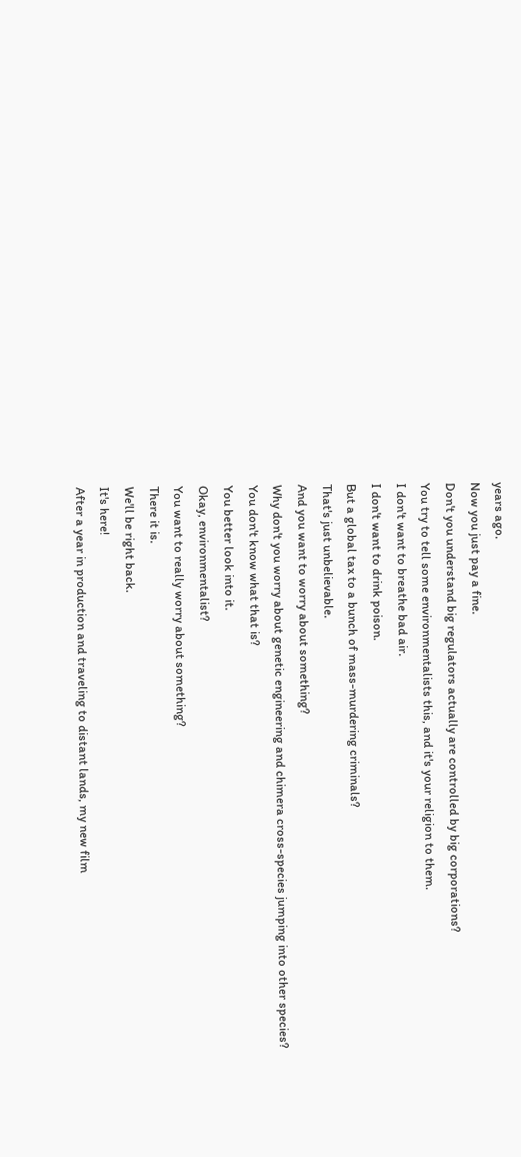years ago.
Now you just pay a fine.
Don't you understand big regulators actually are controlled by big corporations?
You try to tell some environmentalists this, and it's your religion to them.
I don't want to breathe bad air.
I don't want to drink poison.
But a global tax to a bunch of mass-murdering criminals?
That's just unbelievable.
And you want to worry about something?
Why don't you worry about genetic engineering and chimera cross-species jumping into other species?
You don't know what that is?
You better look into it.
Okay, environmentalist?
You want to really worry about something?
There it is.
We'll be right back.
It's here!
After a year in production and traveling to distant lands, my new film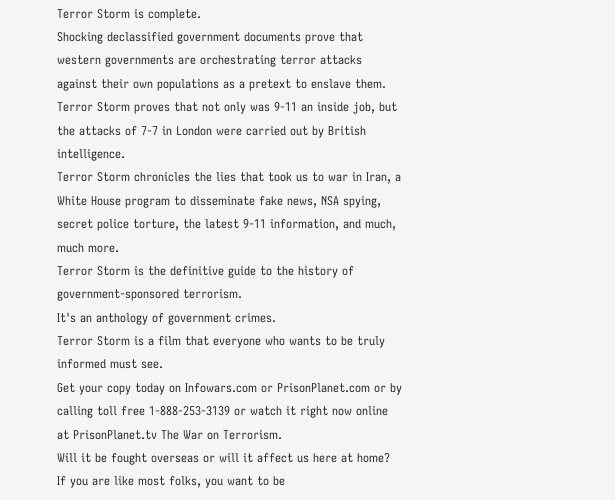Terror Storm is complete.
Shocking declassified government documents prove that western governments are orchestrating terror attacks against their own populations as a pretext to enslave them.
Terror Storm proves that not only was 9-11 an inside job, but the attacks of 7-7 in London were carried out by British intelligence.
Terror Storm chronicles the lies that took us to war in Iran, a White House program to disseminate fake news, NSA spying, secret police torture, the latest 9-11 information, and much, much more.
Terror Storm is the definitive guide to the history of government-sponsored terrorism.
It's an anthology of government crimes.
Terror Storm is a film that everyone who wants to be truly informed must see.
Get your copy today on Infowars.com or PrisonPlanet.com or by calling toll free 1-888-253-3139 or watch it right now online at PrisonPlanet.tv The War on Terrorism.
Will it be fought overseas or will it affect us here at home?
If you are like most folks, you want to be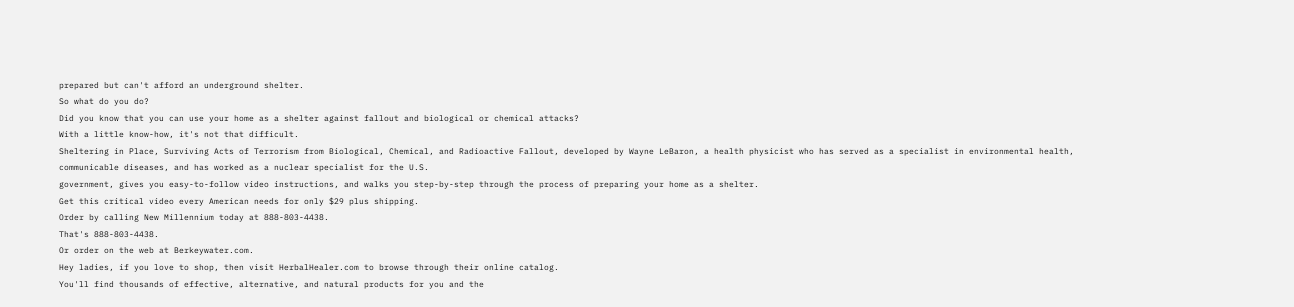prepared but can't afford an underground shelter.
So what do you do?
Did you know that you can use your home as a shelter against fallout and biological or chemical attacks?
With a little know-how, it's not that difficult.
Sheltering in Place, Surviving Acts of Terrorism from Biological, Chemical, and Radioactive Fallout, developed by Wayne LeBaron, a health physicist who has served as a specialist in environmental health, communicable diseases, and has worked as a nuclear specialist for the U.S.
government, gives you easy-to-follow video instructions, and walks you step-by-step through the process of preparing your home as a shelter.
Get this critical video every American needs for only $29 plus shipping.
Order by calling New Millennium today at 888-803-4438.
That's 888-803-4438.
Or order on the web at Berkeywater.com.
Hey ladies, if you love to shop, then visit HerbalHealer.com to browse through their online catalog.
You'll find thousands of effective, alternative, and natural products for you and the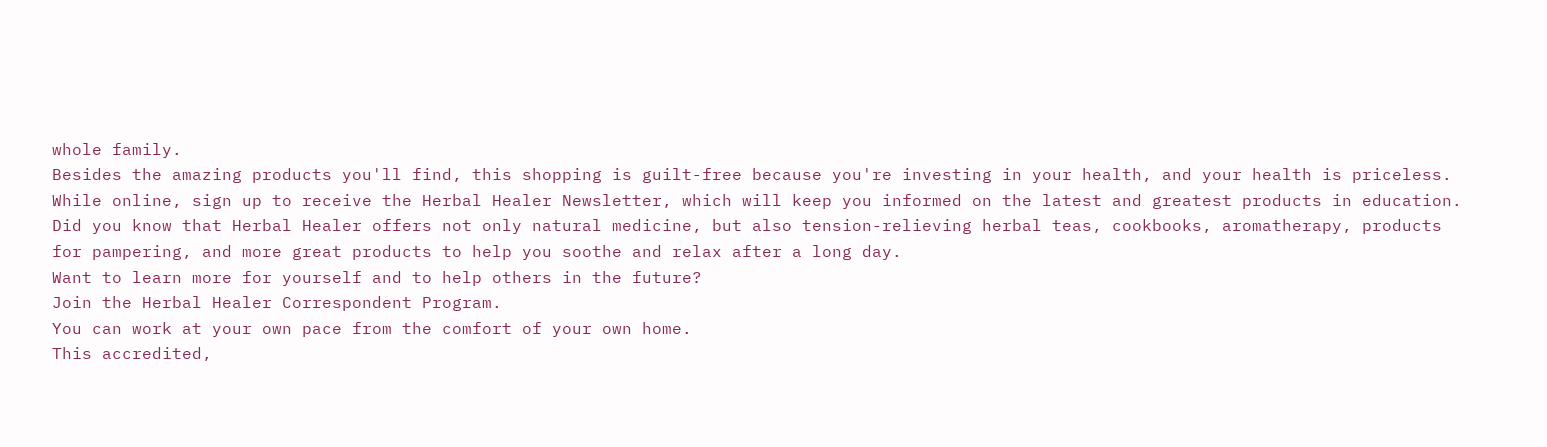whole family.
Besides the amazing products you'll find, this shopping is guilt-free because you're investing in your health, and your health is priceless.
While online, sign up to receive the Herbal Healer Newsletter, which will keep you informed on the latest and greatest products in education.
Did you know that Herbal Healer offers not only natural medicine, but also tension-relieving herbal teas, cookbooks, aromatherapy, products for pampering, and more great products to help you soothe and relax after a long day.
Want to learn more for yourself and to help others in the future?
Join the Herbal Healer Correspondent Program.
You can work at your own pace from the comfort of your own home.
This accredited,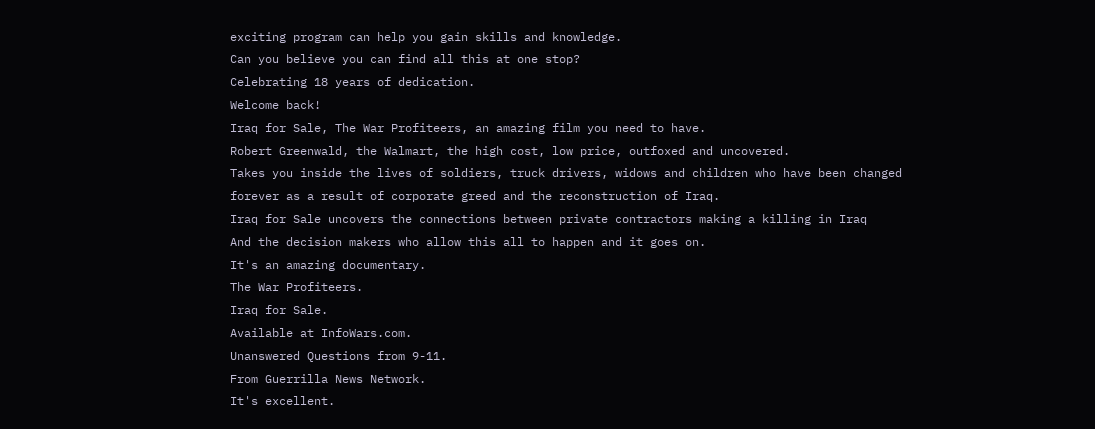exciting program can help you gain skills and knowledge.
Can you believe you can find all this at one stop?
Celebrating 18 years of dedication.
Welcome back!
Iraq for Sale, The War Profiteers, an amazing film you need to have.
Robert Greenwald, the Walmart, the high cost, low price, outfoxed and uncovered.
Takes you inside the lives of soldiers, truck drivers, widows and children who have been changed forever as a result of corporate greed and the reconstruction of Iraq.
Iraq for Sale uncovers the connections between private contractors making a killing in Iraq
And the decision makers who allow this all to happen and it goes on.
It's an amazing documentary.
The War Profiteers.
Iraq for Sale.
Available at InfoWars.com.
Unanswered Questions from 9-11.
From Guerrilla News Network.
It's excellent.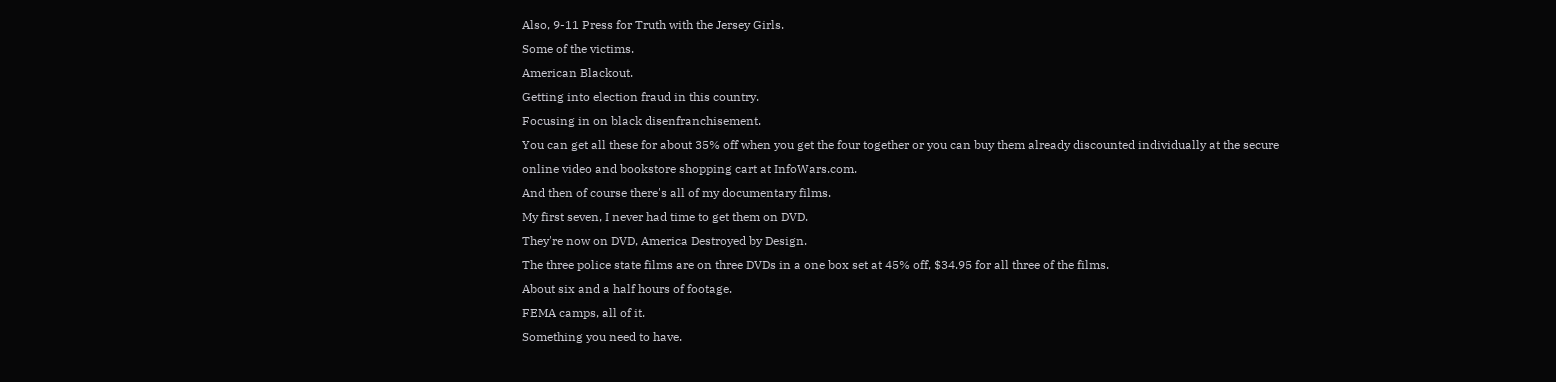Also, 9-11 Press for Truth with the Jersey Girls.
Some of the victims.
American Blackout.
Getting into election fraud in this country.
Focusing in on black disenfranchisement.
You can get all these for about 35% off when you get the four together or you can buy them already discounted individually at the secure online video and bookstore shopping cart at InfoWars.com.
And then of course there's all of my documentary films.
My first seven, I never had time to get them on DVD.
They're now on DVD, America Destroyed by Design.
The three police state films are on three DVDs in a one box set at 45% off, $34.95 for all three of the films.
About six and a half hours of footage.
FEMA camps, all of it.
Something you need to have.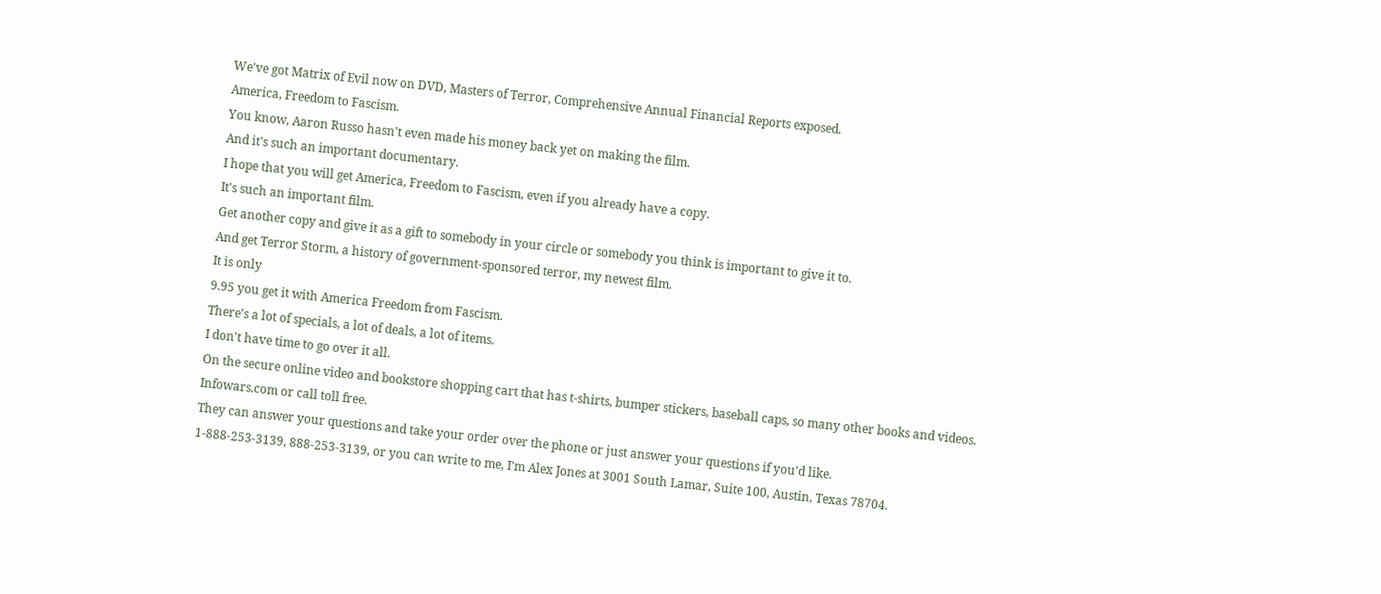We've got Matrix of Evil now on DVD, Masters of Terror, Comprehensive Annual Financial Reports exposed.
America, Freedom to Fascism.
You know, Aaron Russo hasn't even made his money back yet on making the film.
And it's such an important documentary.
I hope that you will get America, Freedom to Fascism, even if you already have a copy.
It's such an important film.
Get another copy and give it as a gift to somebody in your circle or somebody you think is important to give it to.
And get Terror Storm, a history of government-sponsored terror, my newest film.
It is only
9.95 you get it with America Freedom from Fascism.
There's a lot of specials, a lot of deals, a lot of items.
I don't have time to go over it all.
On the secure online video and bookstore shopping cart that has t-shirts, bumper stickers, baseball caps, so many other books and videos.
Infowars.com or call toll free.
They can answer your questions and take your order over the phone or just answer your questions if you'd like.
1-888-253-3139, 888-253-3139, or you can write to me, I'm Alex Jones at 3001 South Lamar, Suite 100, Austin, Texas 78704.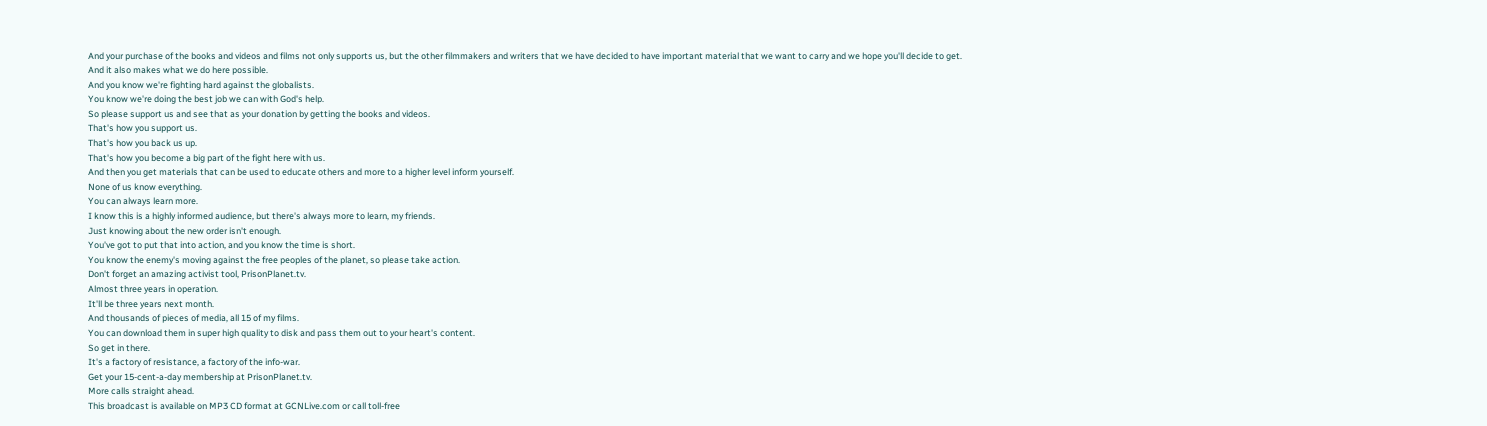And your purchase of the books and videos and films not only supports us, but the other filmmakers and writers that we have decided to have important material that we want to carry and we hope you'll decide to get.
And it also makes what we do here possible.
And you know we're fighting hard against the globalists.
You know we're doing the best job we can with God's help.
So please support us and see that as your donation by getting the books and videos.
That's how you support us.
That's how you back us up.
That's how you become a big part of the fight here with us.
And then you get materials that can be used to educate others and more to a higher level inform yourself.
None of us know everything.
You can always learn more.
I know this is a highly informed audience, but there's always more to learn, my friends.
Just knowing about the new order isn't enough.
You've got to put that into action, and you know the time is short.
You know the enemy's moving against the free peoples of the planet, so please take action.
Don't forget an amazing activist tool, PrisonPlanet.tv.
Almost three years in operation.
It'll be three years next month.
And thousands of pieces of media, all 15 of my films.
You can download them in super high quality to disk and pass them out to your heart's content.
So get in there.
It's a factory of resistance, a factory of the info-war.
Get your 15-cent-a-day membership at PrisonPlanet.tv.
More calls straight ahead.
This broadcast is available on MP3 CD format at GCNLive.com or call toll-free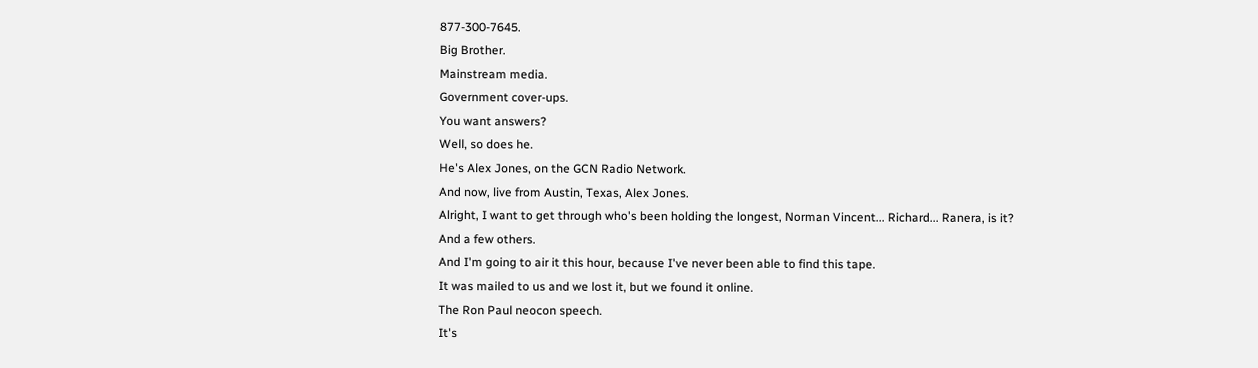877-300-7645.
Big Brother.
Mainstream media.
Government cover-ups.
You want answers?
Well, so does he.
He's Alex Jones, on the GCN Radio Network.
And now, live from Austin, Texas, Alex Jones.
Alright, I want to get through who's been holding the longest, Norman Vincent... Richard... Ranera, is it?
And a few others.
And I'm going to air it this hour, because I've never been able to find this tape.
It was mailed to us and we lost it, but we found it online.
The Ron Paul neocon speech.
It's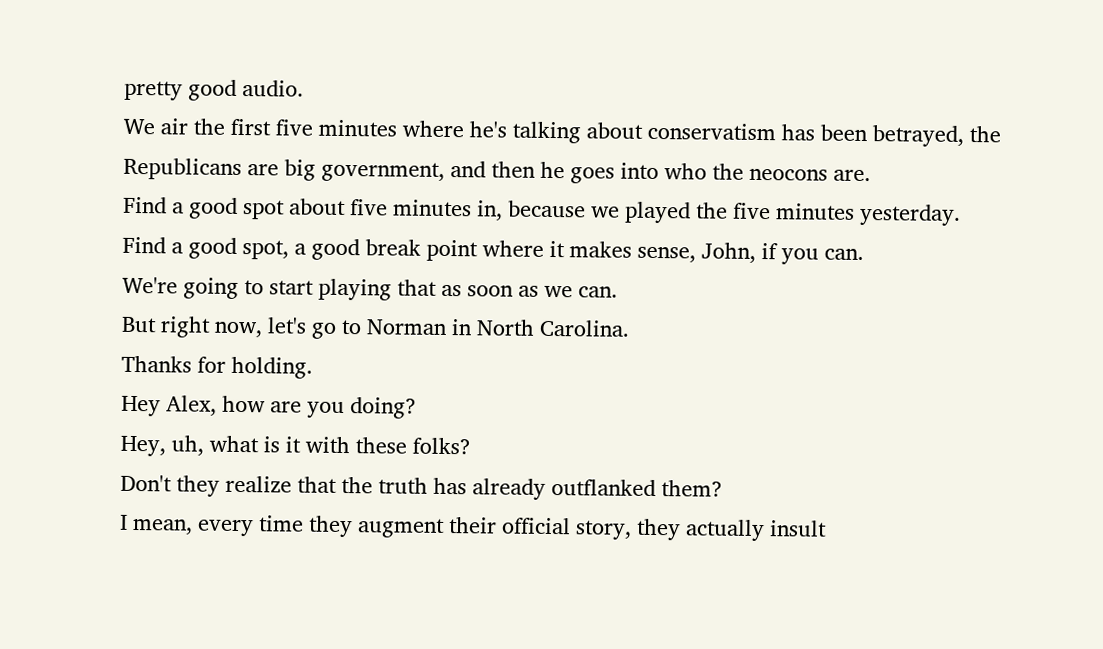pretty good audio.
We air the first five minutes where he's talking about conservatism has been betrayed, the Republicans are big government, and then he goes into who the neocons are.
Find a good spot about five minutes in, because we played the five minutes yesterday.
Find a good spot, a good break point where it makes sense, John, if you can.
We're going to start playing that as soon as we can.
But right now, let's go to Norman in North Carolina.
Thanks for holding.
Hey Alex, how are you doing?
Hey, uh, what is it with these folks?
Don't they realize that the truth has already outflanked them?
I mean, every time they augment their official story, they actually insult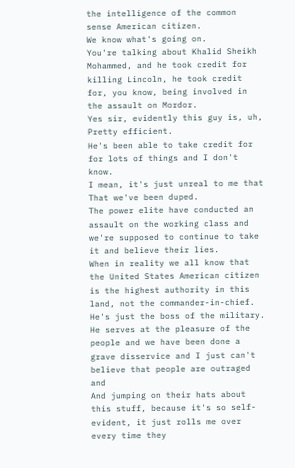the intelligence of the common sense American citizen.
We know what's going on.
You're talking about Khalid Sheikh Mohammed, and he took credit for killing Lincoln, he took credit for, you know, being involved in the assault on Mordor.
Yes sir, evidently this guy is, uh,
Pretty efficient.
He's been able to take credit for for lots of things and I don't know.
I mean, it's just unreal to me that
That we've been duped.
The power elite have conducted an assault on the working class and we're supposed to continue to take it and believe their lies.
When in reality we all know that the United States American citizen is the highest authority in this land, not the commander-in-chief.
He's just the boss of the military.
He serves at the pleasure of the people and we have been done a grave disservice and I just can't believe that people are outraged and
And jumping on their hats about this stuff, because it's so self-evident, it just rolls me over every time they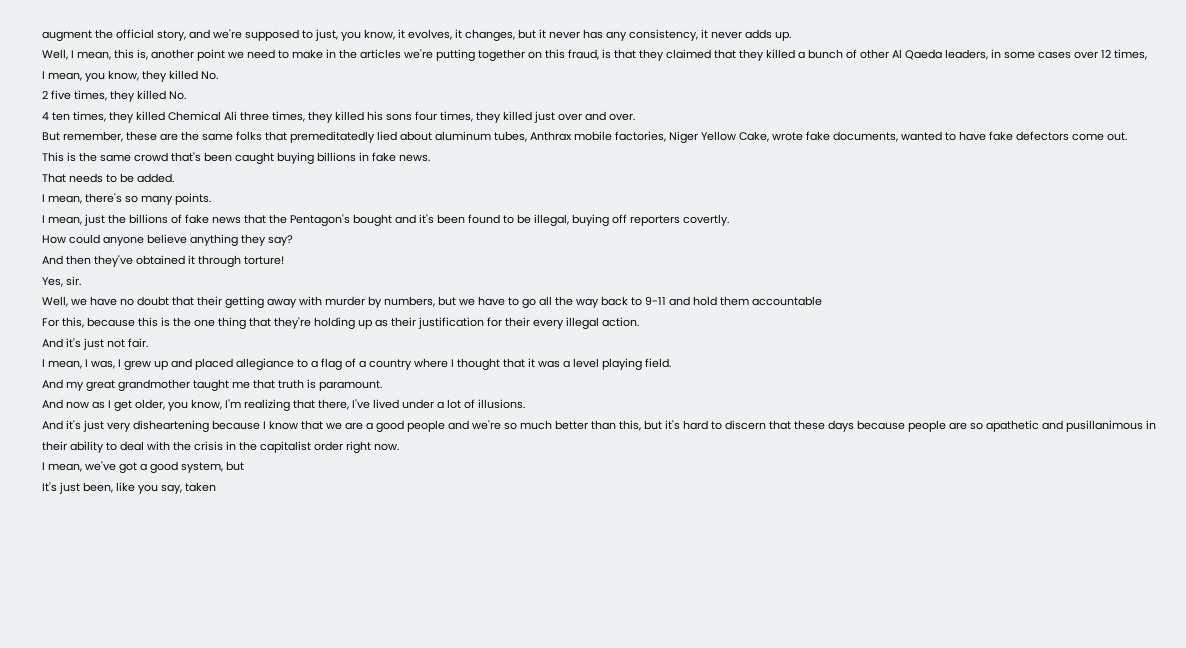augment the official story, and we're supposed to just, you know, it evolves, it changes, but it never has any consistency, it never adds up.
Well, I mean, this is, another point we need to make in the articles we're putting together on this fraud, is that they claimed that they killed a bunch of other Al Qaeda leaders, in some cases over 12 times,
I mean, you know, they killed No.
2 five times, they killed No.
4 ten times, they killed Chemical Ali three times, they killed his sons four times, they killed just over and over.
But remember, these are the same folks that premeditatedly lied about aluminum tubes, Anthrax mobile factories, Niger Yellow Cake, wrote fake documents, wanted to have fake defectors come out.
This is the same crowd that's been caught buying billions in fake news.
That needs to be added.
I mean, there's so many points.
I mean, just the billions of fake news that the Pentagon's bought and it's been found to be illegal, buying off reporters covertly.
How could anyone believe anything they say?
And then they've obtained it through torture!
Yes, sir.
Well, we have no doubt that their getting away with murder by numbers, but we have to go all the way back to 9-11 and hold them accountable
For this, because this is the one thing that they're holding up as their justification for their every illegal action.
And it's just not fair.
I mean, I was, I grew up and placed allegiance to a flag of a country where I thought that it was a level playing field.
And my great grandmother taught me that truth is paramount.
And now as I get older, you know, I'm realizing that there, I've lived under a lot of illusions.
And it's just very disheartening because I know that we are a good people and we're so much better than this, but it's hard to discern that these days because people are so apathetic and pusillanimous in their ability to deal with the crisis in the capitalist order right now.
I mean, we've got a good system, but
It's just been, like you say, taken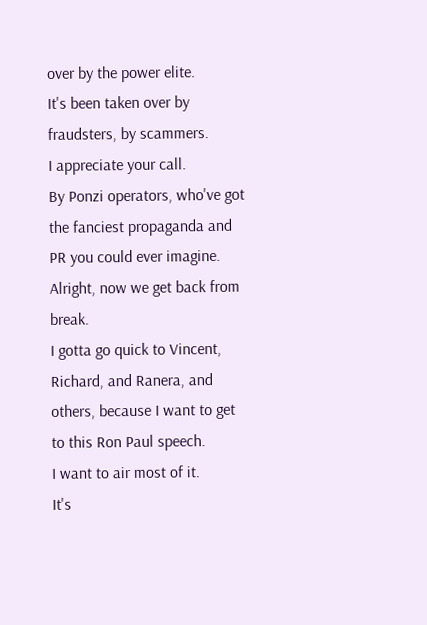over by the power elite.
It's been taken over by fraudsters, by scammers.
I appreciate your call.
By Ponzi operators, who've got the fanciest propaganda and PR you could ever imagine.
Alright, now we get back from break.
I gotta go quick to Vincent, Richard, and Ranera, and others, because I want to get to this Ron Paul speech.
I want to air most of it.
It's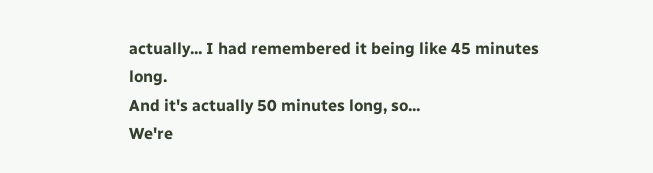actually... I had remembered it being like 45 minutes long.
And it's actually 50 minutes long, so...
We're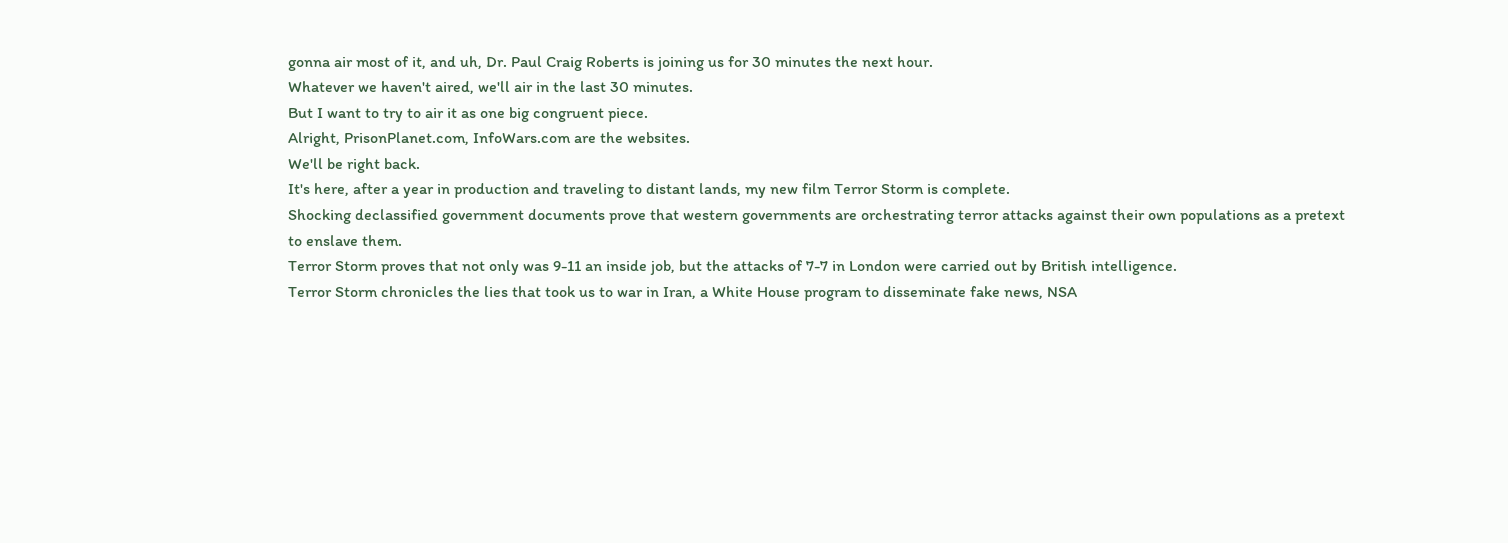gonna air most of it, and uh, Dr. Paul Craig Roberts is joining us for 30 minutes the next hour.
Whatever we haven't aired, we'll air in the last 30 minutes.
But I want to try to air it as one big congruent piece.
Alright, PrisonPlanet.com, InfoWars.com are the websites.
We'll be right back.
It's here, after a year in production and traveling to distant lands, my new film Terror Storm is complete.
Shocking declassified government documents prove that western governments are orchestrating terror attacks against their own populations as a pretext to enslave them.
Terror Storm proves that not only was 9-11 an inside job, but the attacks of 7-7 in London were carried out by British intelligence.
Terror Storm chronicles the lies that took us to war in Iran, a White House program to disseminate fake news, NSA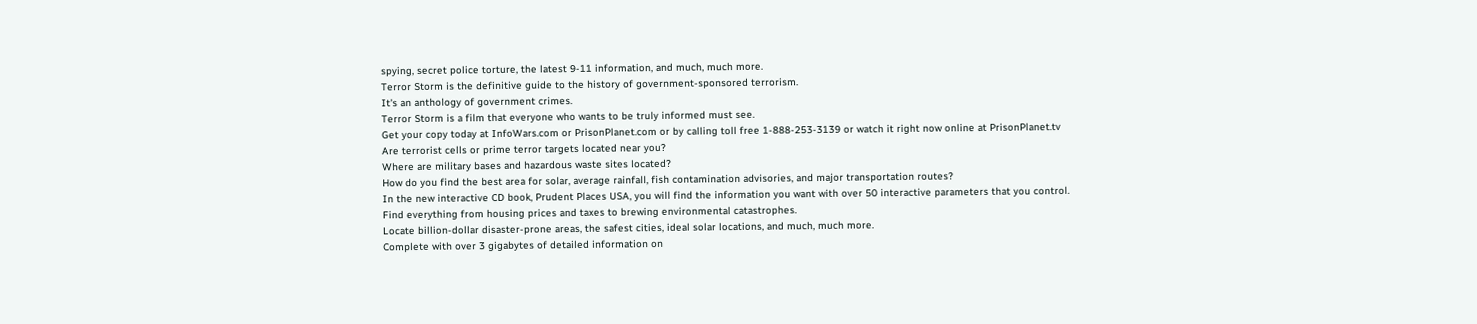spying, secret police torture, the latest 9-11 information, and much, much more.
Terror Storm is the definitive guide to the history of government-sponsored terrorism.
It's an anthology of government crimes.
Terror Storm is a film that everyone who wants to be truly informed must see.
Get your copy today at InfoWars.com or PrisonPlanet.com or by calling toll free 1-888-253-3139 or watch it right now online at PrisonPlanet.tv
Are terrorist cells or prime terror targets located near you?
Where are military bases and hazardous waste sites located?
How do you find the best area for solar, average rainfall, fish contamination advisories, and major transportation routes?
In the new interactive CD book, Prudent Places USA, you will find the information you want with over 50 interactive parameters that you control.
Find everything from housing prices and taxes to brewing environmental catastrophes.
Locate billion-dollar disaster-prone areas, the safest cities, ideal solar locations, and much, much more.
Complete with over 3 gigabytes of detailed information on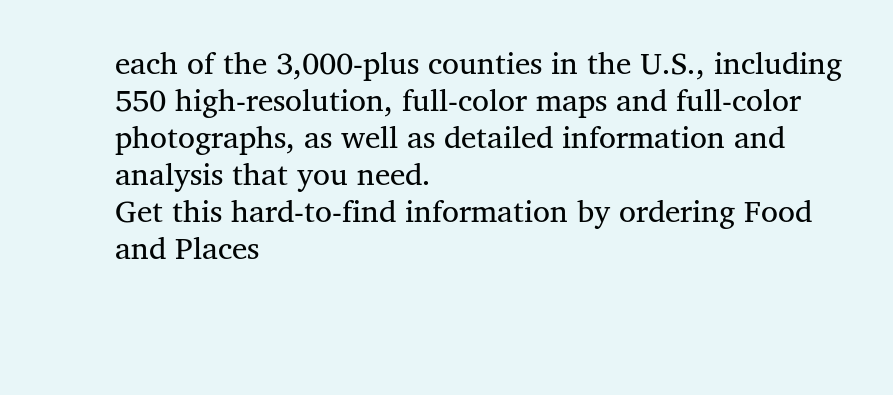each of the 3,000-plus counties in the U.S., including 550 high-resolution, full-color maps and full-color photographs, as well as detailed information and analysis that you need.
Get this hard-to-find information by ordering Food and Places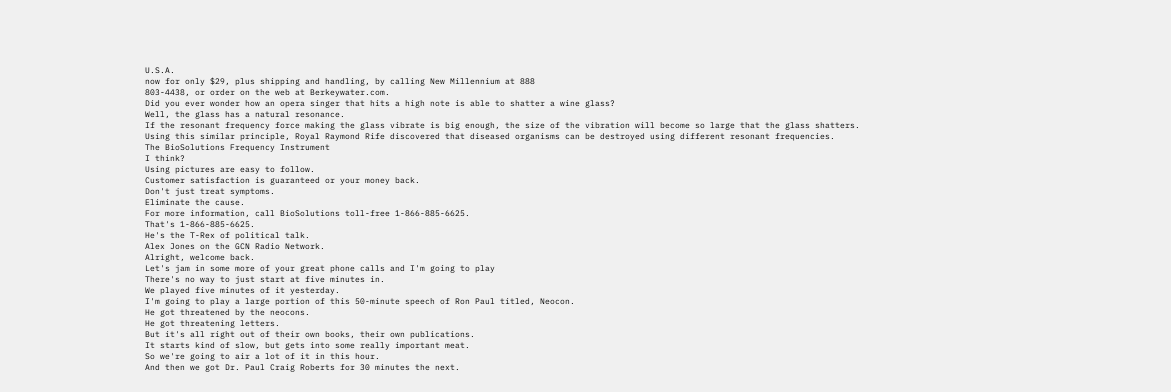U.S.A.
now for only $29, plus shipping and handling, by calling New Millennium at 888
803-4438, or order on the web at Berkeywater.com.
Did you ever wonder how an opera singer that hits a high note is able to shatter a wine glass?
Well, the glass has a natural resonance.
If the resonant frequency force making the glass vibrate is big enough, the size of the vibration will become so large that the glass shatters.
Using this similar principle, Royal Raymond Rife discovered that diseased organisms can be destroyed using different resonant frequencies.
The BioSolutions Frequency Instrument
I think?
Using pictures are easy to follow.
Customer satisfaction is guaranteed or your money back.
Don't just treat symptoms.
Eliminate the cause.
For more information, call BioSolutions toll-free 1-866-885-6625.
That's 1-866-885-6625.
He's the T-Rex of political talk.
Alex Jones on the GCN Radio Network.
Alright, welcome back.
Let's jam in some more of your great phone calls and I'm going to play
There's no way to just start at five minutes in.
We played five minutes of it yesterday.
I'm going to play a large portion of this 50-minute speech of Ron Paul titled, Neocon.
He got threatened by the neocons.
He got threatening letters.
But it's all right out of their own books, their own publications.
It starts kind of slow, but gets into some really important meat.
So we're going to air a lot of it in this hour.
And then we got Dr. Paul Craig Roberts for 30 minutes the next.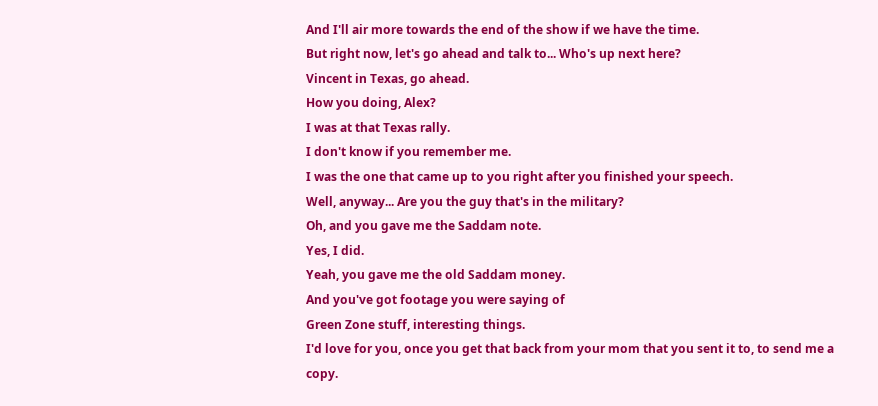And I'll air more towards the end of the show if we have the time.
But right now, let's go ahead and talk to... Who's up next here?
Vincent in Texas, go ahead.
How you doing, Alex?
I was at that Texas rally.
I don't know if you remember me.
I was the one that came up to you right after you finished your speech.
Well, anyway... Are you the guy that's in the military?
Oh, and you gave me the Saddam note.
Yes, I did.
Yeah, you gave me the old Saddam money.
And you've got footage you were saying of
Green Zone stuff, interesting things.
I'd love for you, once you get that back from your mom that you sent it to, to send me a copy.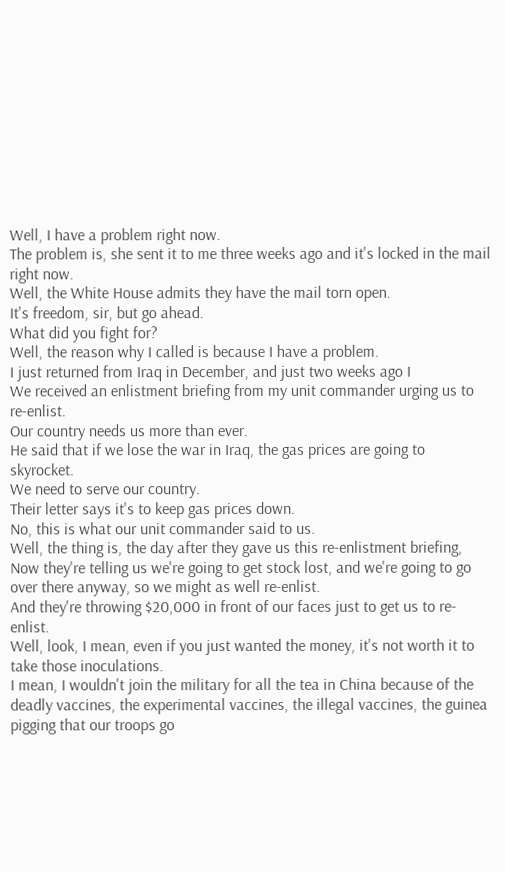Well, I have a problem right now.
The problem is, she sent it to me three weeks ago and it's locked in the mail right now.
Well, the White House admits they have the mail torn open.
It's freedom, sir, but go ahead.
What did you fight for?
Well, the reason why I called is because I have a problem.
I just returned from Iraq in December, and just two weeks ago I
We received an enlistment briefing from my unit commander urging us to re-enlist.
Our country needs us more than ever.
He said that if we lose the war in Iraq, the gas prices are going to skyrocket.
We need to serve our country.
Their letter says it's to keep gas prices down.
No, this is what our unit commander said to us.
Well, the thing is, the day after they gave us this re-enlistment briefing,
Now they're telling us we're going to get stock lost, and we're going to go over there anyway, so we might as well re-enlist.
And they're throwing $20,000 in front of our faces just to get us to re-enlist.
Well, look, I mean, even if you just wanted the money, it's not worth it to take those inoculations.
I mean, I wouldn't join the military for all the tea in China because of the deadly vaccines, the experimental vaccines, the illegal vaccines, the guinea pigging that our troops go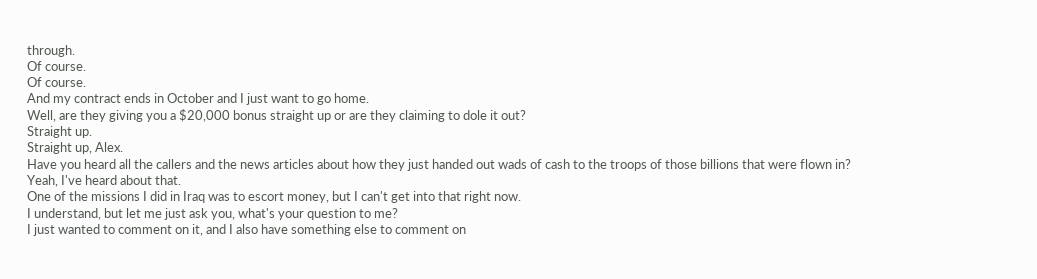through.
Of course.
Of course.
And my contract ends in October and I just want to go home.
Well, are they giving you a $20,000 bonus straight up or are they claiming to dole it out?
Straight up.
Straight up, Alex.
Have you heard all the callers and the news articles about how they just handed out wads of cash to the troops of those billions that were flown in?
Yeah, I've heard about that.
One of the missions I did in Iraq was to escort money, but I can't get into that right now.
I understand, but let me just ask you, what's your question to me?
I just wanted to comment on it, and I also have something else to comment on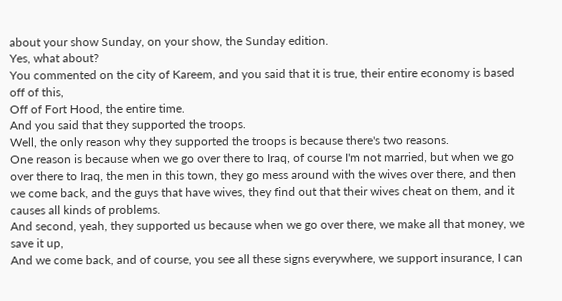about your show Sunday, on your show, the Sunday edition.
Yes, what about?
You commented on the city of Kareem, and you said that it is true, their entire economy is based off of this,
Off of Fort Hood, the entire time.
And you said that they supported the troops.
Well, the only reason why they supported the troops is because there's two reasons.
One reason is because when we go over there to Iraq, of course I'm not married, but when we go over there to Iraq, the men in this town, they go mess around with the wives over there, and then we come back, and the guys that have wives, they find out that their wives cheat on them, and it causes all kinds of problems.
And second, yeah, they supported us because when we go over there, we make all that money, we save it up,
And we come back, and of course, you see all these signs everywhere, we support insurance, I can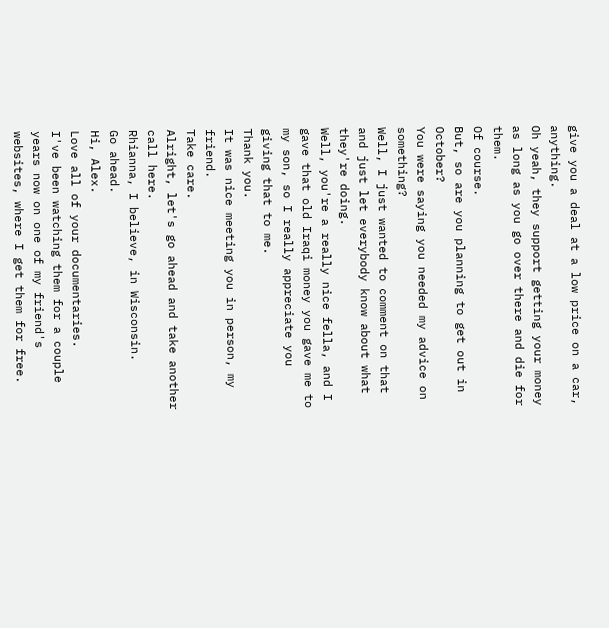give you a deal at a low price on a car, anything.
Oh yeah, they support getting your money as long as you go over there and die for them.
Of course.
But, so are you planning to get out in October?
You were saying you needed my advice on something?
Well, I just wanted to comment on that and just let everybody know about what they're doing.
Well, you're a really nice fella, and I gave that old Iraqi money you gave me to my son, so I really appreciate you giving that to me.
Thank you.
It was nice meeting you in person, my friend.
Take care.
Alright, let's go ahead and take another call here.
Rhianna, I believe, in Wisconsin.
Go ahead.
Hi, Alex.
Love all of your documentaries.
I've been watching them for a couple years now on one of my friend's websites, where I get them for free.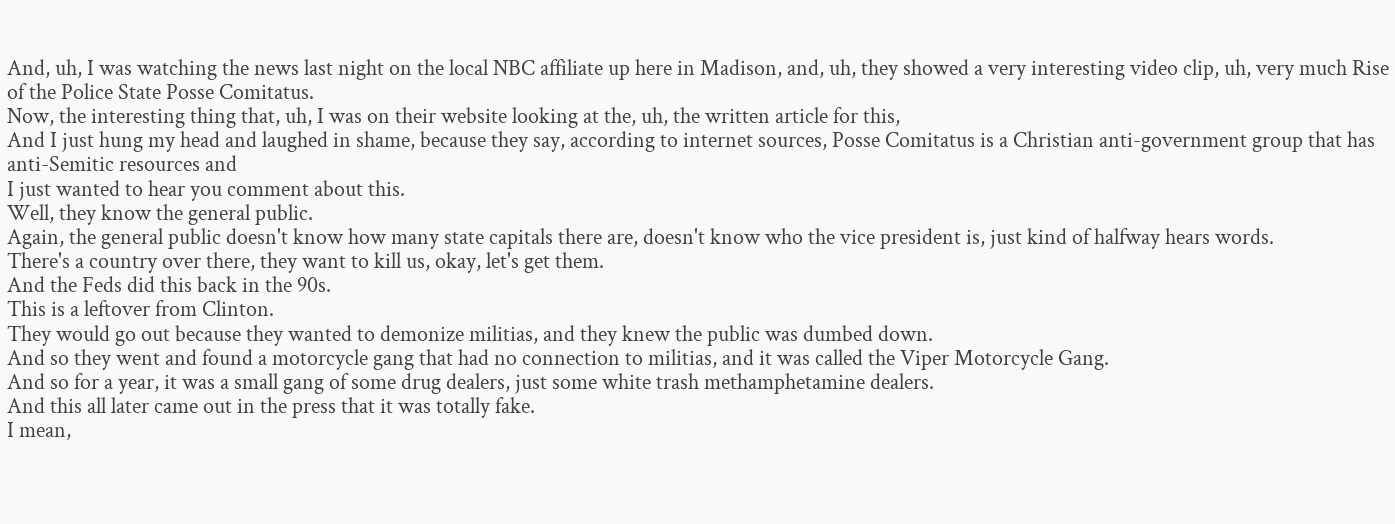And, uh, I was watching the news last night on the local NBC affiliate up here in Madison, and, uh, they showed a very interesting video clip, uh, very much Rise of the Police State Posse Comitatus.
Now, the interesting thing that, uh, I was on their website looking at the, uh, the written article for this,
And I just hung my head and laughed in shame, because they say, according to internet sources, Posse Comitatus is a Christian anti-government group that has anti-Semitic resources and
I just wanted to hear you comment about this.
Well, they know the general public.
Again, the general public doesn't know how many state capitals there are, doesn't know who the vice president is, just kind of halfway hears words.
There's a country over there, they want to kill us, okay, let's get them.
And the Feds did this back in the 90s.
This is a leftover from Clinton.
They would go out because they wanted to demonize militias, and they knew the public was dumbed down.
And so they went and found a motorcycle gang that had no connection to militias, and it was called the Viper Motorcycle Gang.
And so for a year, it was a small gang of some drug dealers, just some white trash methamphetamine dealers.
And this all later came out in the press that it was totally fake.
I mean,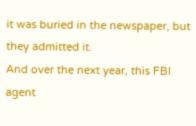it was buried in the newspaper, but they admitted it.
And over the next year, this FBI agent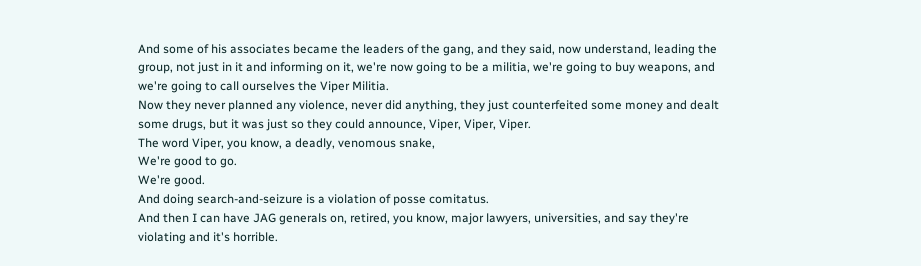And some of his associates became the leaders of the gang, and they said, now understand, leading the group, not just in it and informing on it, we're now going to be a militia, we're going to buy weapons, and we're going to call ourselves the Viper Militia.
Now they never planned any violence, never did anything, they just counterfeited some money and dealt some drugs, but it was just so they could announce, Viper, Viper, Viper.
The word Viper, you know, a deadly, venomous snake,
We're good to go.
We're good.
And doing search-and-seizure is a violation of posse comitatus.
And then I can have JAG generals on, retired, you know, major lawyers, universities, and say they're violating and it's horrible.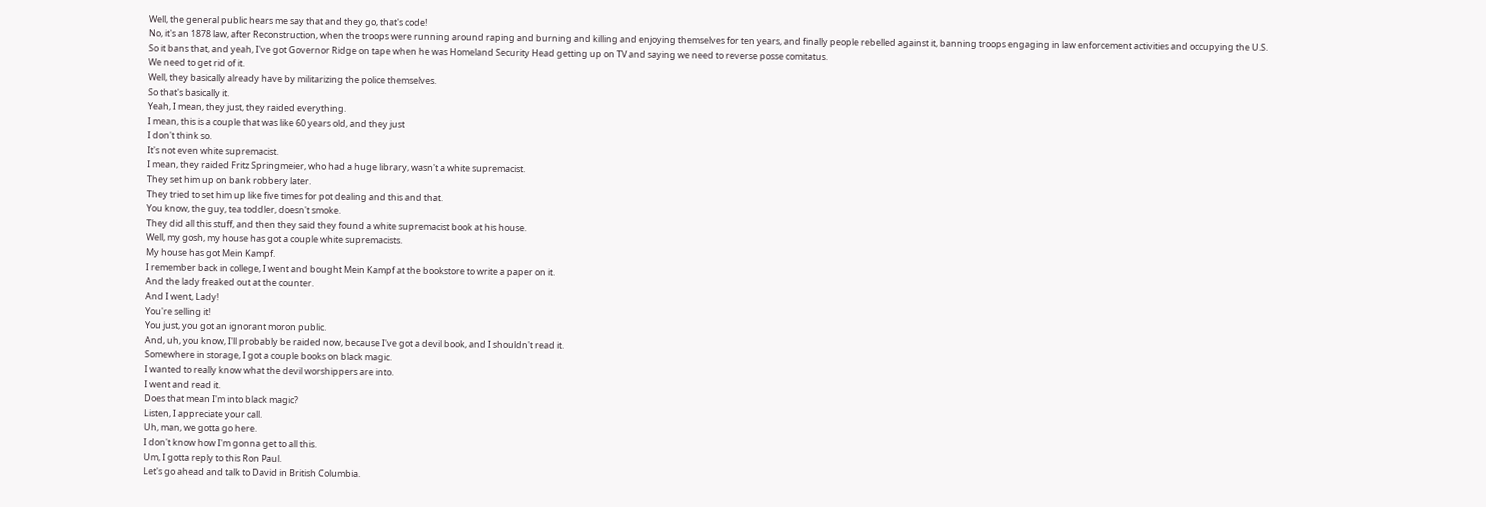Well, the general public hears me say that and they go, that's code!
No, it's an 1878 law, after Reconstruction, when the troops were running around raping and burning and killing and enjoying themselves for ten years, and finally people rebelled against it, banning troops engaging in law enforcement activities and occupying the U.S.
So it bans that, and yeah, I've got Governor Ridge on tape when he was Homeland Security Head getting up on TV and saying we need to reverse posse comitatus.
We need to get rid of it.
Well, they basically already have by militarizing the police themselves.
So that's basically it.
Yeah, I mean, they just, they raided everything.
I mean, this is a couple that was like 60 years old, and they just
I don't think so.
It's not even white supremacist.
I mean, they raided Fritz Springmeier, who had a huge library, wasn't a white supremacist.
They set him up on bank robbery later.
They tried to set him up like five times for pot dealing and this and that.
You know, the guy, tea toddler, doesn't smoke.
They did all this stuff, and then they said they found a white supremacist book at his house.
Well, my gosh, my house has got a couple white supremacists.
My house has got Mein Kampf.
I remember back in college, I went and bought Mein Kampf at the bookstore to write a paper on it.
And the lady freaked out at the counter.
And I went, Lady!
You're selling it!
You just, you got an ignorant moron public.
And, uh, you know, I'll probably be raided now, because I've got a devil book, and I shouldn't read it.
Somewhere in storage, I got a couple books on black magic.
I wanted to really know what the devil worshippers are into.
I went and read it.
Does that mean I'm into black magic?
Listen, I appreciate your call.
Uh, man, we gotta go here.
I don't know how I'm gonna get to all this.
Um, I gotta reply to this Ron Paul.
Let's go ahead and talk to David in British Columbia.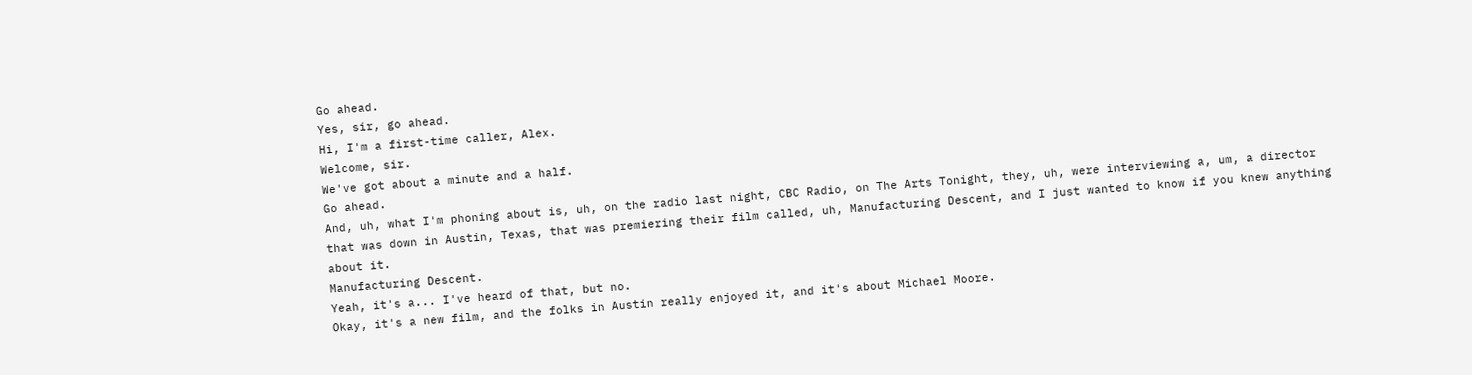Go ahead.
Yes, sir, go ahead.
Hi, I'm a first-time caller, Alex.
Welcome, sir.
We've got about a minute and a half.
Go ahead.
And, uh, what I'm phoning about is, uh, on the radio last night, CBC Radio, on The Arts Tonight, they, uh, were interviewing a, um, a director that was down in Austin, Texas, that was premiering their film called, uh, Manufacturing Descent, and I just wanted to know if you knew anything about it.
Manufacturing Descent.
Yeah, it's a... I've heard of that, but no.
Okay, it's a new film, and the folks in Austin really enjoyed it, and it's about Michael Moore.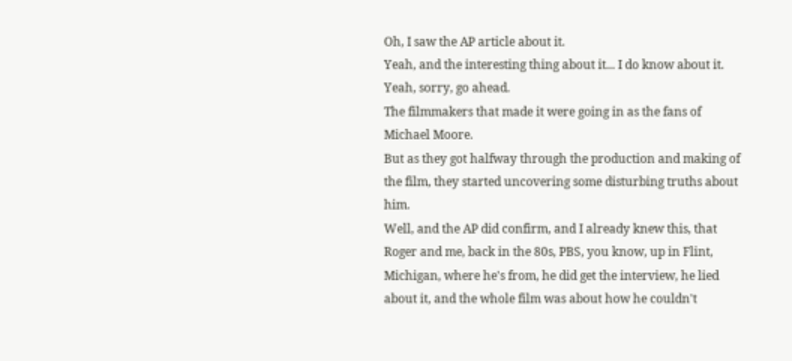Oh, I saw the AP article about it.
Yeah, and the interesting thing about it... I do know about it.
Yeah, sorry, go ahead.
The filmmakers that made it were going in as the fans of Michael Moore.
But as they got halfway through the production and making of the film, they started uncovering some disturbing truths about him.
Well, and the AP did confirm, and I already knew this, that Roger and me, back in the 80s, PBS, you know, up in Flint, Michigan, where he's from, he did get the interview, he lied about it, and the whole film was about how he couldn't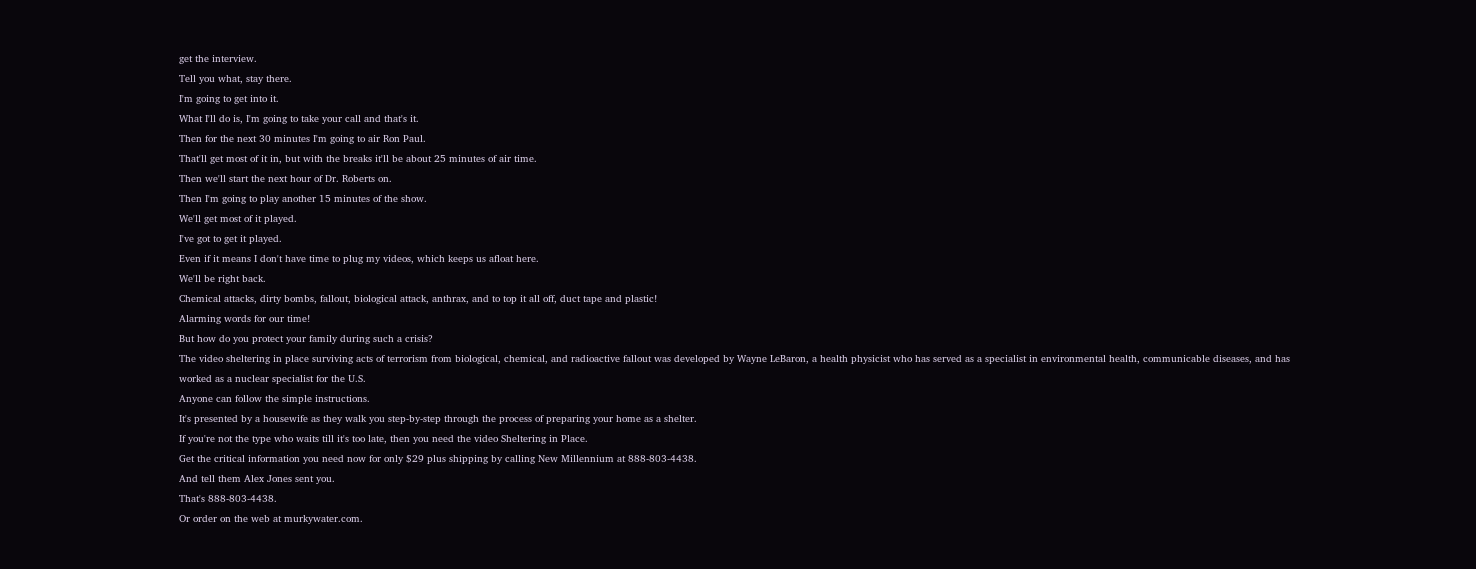get the interview.
Tell you what, stay there.
I'm going to get into it.
What I'll do is, I'm going to take your call and that's it.
Then for the next 30 minutes I'm going to air Ron Paul.
That'll get most of it in, but with the breaks it'll be about 25 minutes of air time.
Then we'll start the next hour of Dr. Roberts on.
Then I'm going to play another 15 minutes of the show.
We'll get most of it played.
I've got to get it played.
Even if it means I don't have time to plug my videos, which keeps us afloat here.
We'll be right back.
Chemical attacks, dirty bombs, fallout, biological attack, anthrax, and to top it all off, duct tape and plastic!
Alarming words for our time!
But how do you protect your family during such a crisis?
The video sheltering in place surviving acts of terrorism from biological, chemical, and radioactive fallout was developed by Wayne LeBaron, a health physicist who has served as a specialist in environmental health, communicable diseases, and has worked as a nuclear specialist for the U.S.
Anyone can follow the simple instructions.
It's presented by a housewife as they walk you step-by-step through the process of preparing your home as a shelter.
If you're not the type who waits till it's too late, then you need the video Sheltering in Place.
Get the critical information you need now for only $29 plus shipping by calling New Millennium at 888-803-4438.
And tell them Alex Jones sent you.
That's 888-803-4438.
Or order on the web at murkywater.com.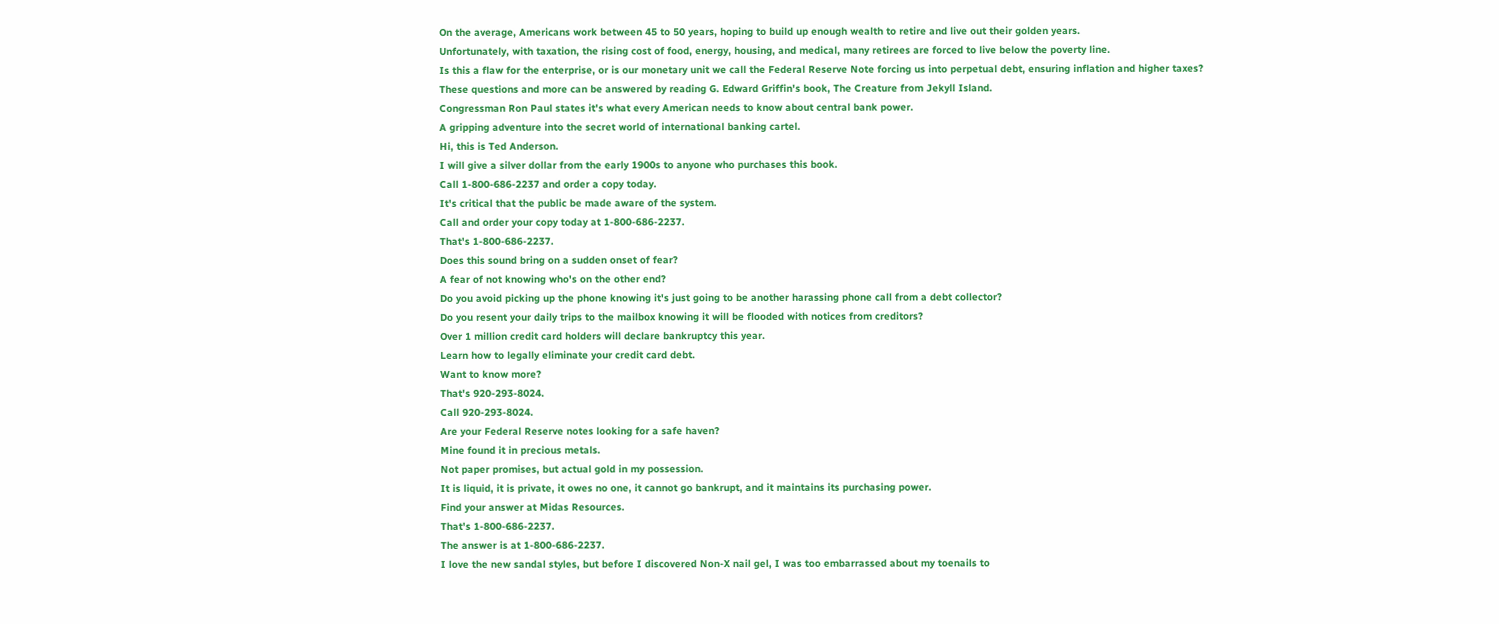On the average, Americans work between 45 to 50 years, hoping to build up enough wealth to retire and live out their golden years.
Unfortunately, with taxation, the rising cost of food, energy, housing, and medical, many retirees are forced to live below the poverty line.
Is this a flaw for the enterprise, or is our monetary unit we call the Federal Reserve Note forcing us into perpetual debt, ensuring inflation and higher taxes?
These questions and more can be answered by reading G. Edward Griffin's book, The Creature from Jekyll Island.
Congressman Ron Paul states it's what every American needs to know about central bank power.
A gripping adventure into the secret world of international banking cartel.
Hi, this is Ted Anderson.
I will give a silver dollar from the early 1900s to anyone who purchases this book.
Call 1-800-686-2237 and order a copy today.
It's critical that the public be made aware of the system.
Call and order your copy today at 1-800-686-2237.
That's 1-800-686-2237.
Does this sound bring on a sudden onset of fear?
A fear of not knowing who's on the other end?
Do you avoid picking up the phone knowing it's just going to be another harassing phone call from a debt collector?
Do you resent your daily trips to the mailbox knowing it will be flooded with notices from creditors?
Over 1 million credit card holders will declare bankruptcy this year.
Learn how to legally eliminate your credit card debt.
Want to know more?
That's 920-293-8024.
Call 920-293-8024.
Are your Federal Reserve notes looking for a safe haven?
Mine found it in precious metals.
Not paper promises, but actual gold in my possession.
It is liquid, it is private, it owes no one, it cannot go bankrupt, and it maintains its purchasing power.
Find your answer at Midas Resources.
That's 1-800-686-2237.
The answer is at 1-800-686-2237.
I love the new sandal styles, but before I discovered Non-X nail gel, I was too embarrassed about my toenails to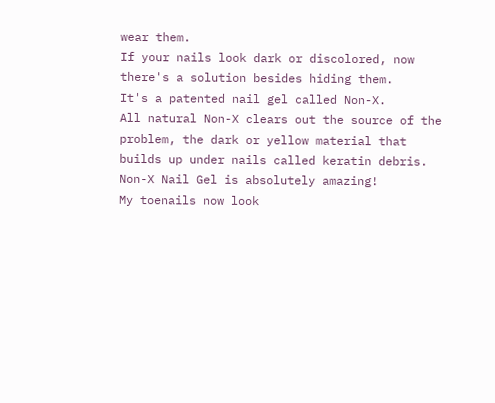wear them.
If your nails look dark or discolored, now there's a solution besides hiding them.
It's a patented nail gel called Non-X.
All natural Non-X clears out the source of the problem, the dark or yellow material that builds up under nails called keratin debris.
Non-X Nail Gel is absolutely amazing!
My toenails now look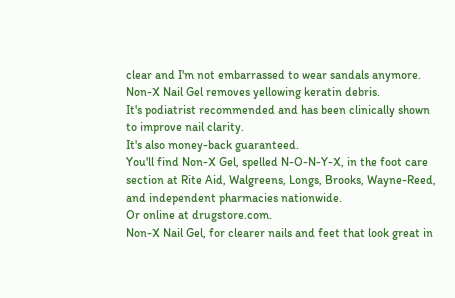clear and I'm not embarrassed to wear sandals anymore.
Non-X Nail Gel removes yellowing keratin debris.
It's podiatrist recommended and has been clinically shown to improve nail clarity.
It's also money-back guaranteed.
You'll find Non-X Gel, spelled N-O-N-Y-X, in the foot care section at Rite Aid, Walgreens, Longs, Brooks, Wayne-Reed, and independent pharmacies nationwide.
Or online at drugstore.com.
Non-X Nail Gel, for clearer nails and feet that look great in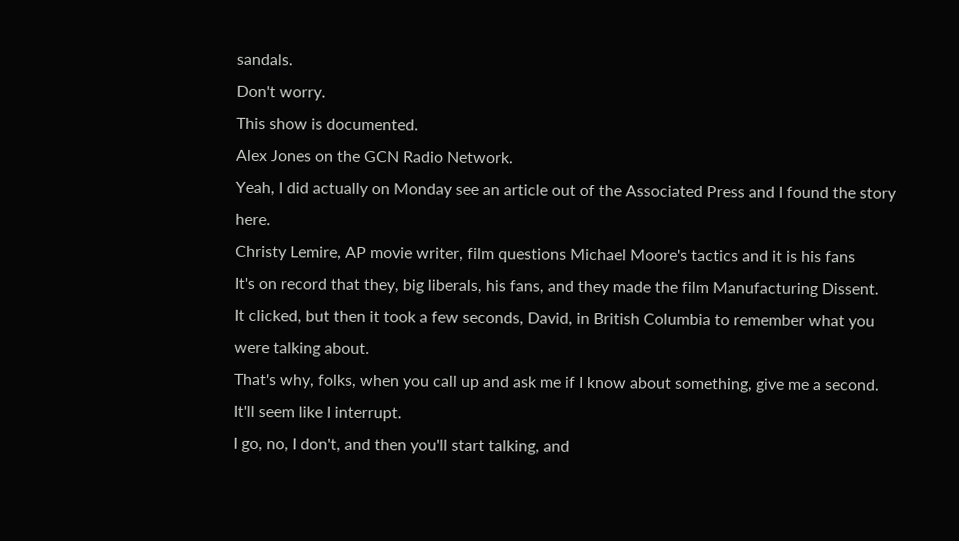sandals.
Don't worry.
This show is documented.
Alex Jones on the GCN Radio Network.
Yeah, I did actually on Monday see an article out of the Associated Press and I found the story here.
Christy Lemire, AP movie writer, film questions Michael Moore's tactics and it is his fans
It's on record that they, big liberals, his fans, and they made the film Manufacturing Dissent.
It clicked, but then it took a few seconds, David, in British Columbia to remember what you were talking about.
That's why, folks, when you call up and ask me if I know about something, give me a second.
It'll seem like I interrupt.
I go, no, I don't, and then you'll start talking, and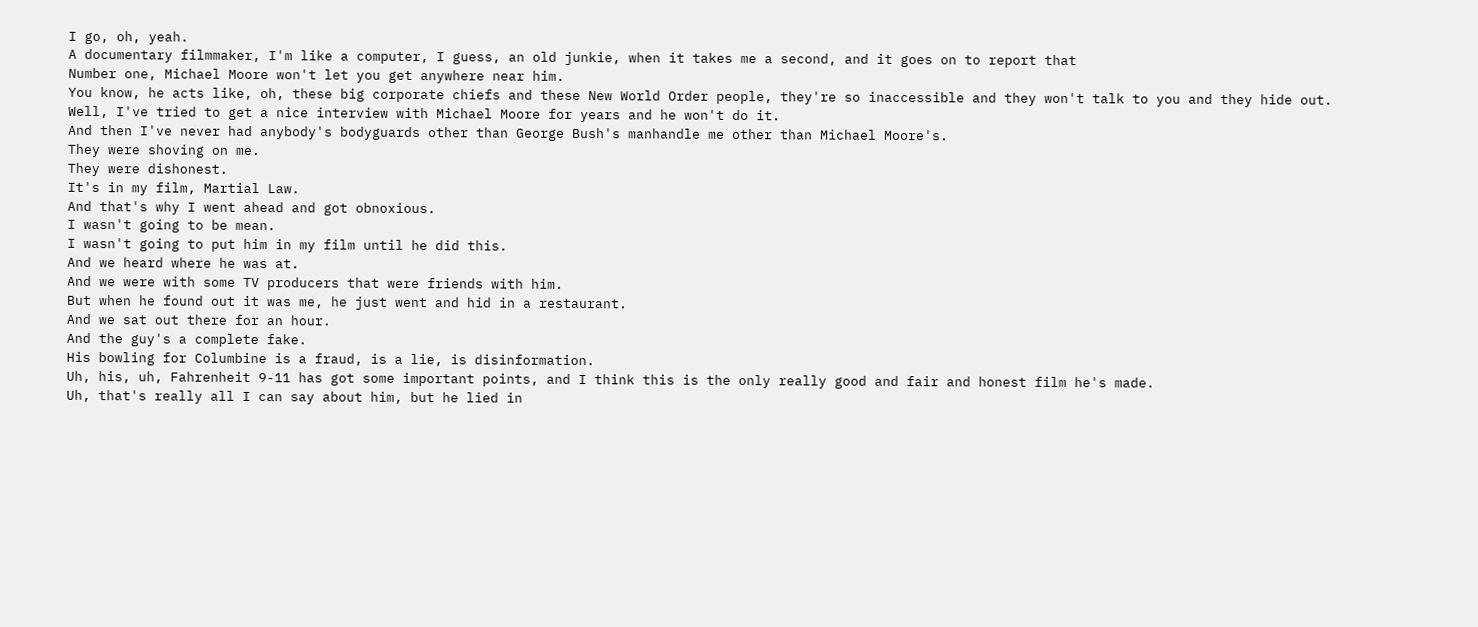I go, oh, yeah.
A documentary filmmaker, I'm like a computer, I guess, an old junkie, when it takes me a second, and it goes on to report that
Number one, Michael Moore won't let you get anywhere near him.
You know, he acts like, oh, these big corporate chiefs and these New World Order people, they're so inaccessible and they won't talk to you and they hide out.
Well, I've tried to get a nice interview with Michael Moore for years and he won't do it.
And then I've never had anybody's bodyguards other than George Bush's manhandle me other than Michael Moore's.
They were shoving on me.
They were dishonest.
It's in my film, Martial Law.
And that's why I went ahead and got obnoxious.
I wasn't going to be mean.
I wasn't going to put him in my film until he did this.
And we heard where he was at.
And we were with some TV producers that were friends with him.
But when he found out it was me, he just went and hid in a restaurant.
And we sat out there for an hour.
And the guy's a complete fake.
His bowling for Columbine is a fraud, is a lie, is disinformation.
Uh, his, uh, Fahrenheit 9-11 has got some important points, and I think this is the only really good and fair and honest film he's made.
Uh, that's really all I can say about him, but he lied in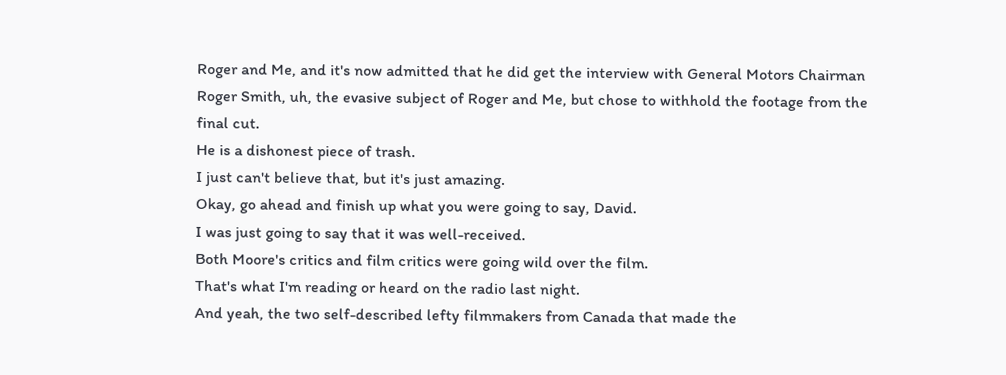Roger and Me, and it's now admitted that he did get the interview with General Motors Chairman Roger Smith, uh, the evasive subject of Roger and Me, but chose to withhold the footage from the final cut.
He is a dishonest piece of trash.
I just can't believe that, but it's just amazing.
Okay, go ahead and finish up what you were going to say, David.
I was just going to say that it was well-received.
Both Moore's critics and film critics were going wild over the film.
That's what I'm reading or heard on the radio last night.
And yeah, the two self-described lefty filmmakers from Canada that made the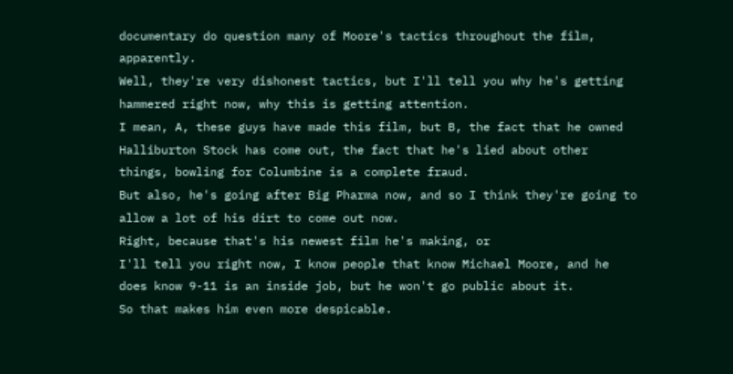documentary do question many of Moore's tactics throughout the film, apparently.
Well, they're very dishonest tactics, but I'll tell you why he's getting hammered right now, why this is getting attention.
I mean, A, these guys have made this film, but B, the fact that he owned Halliburton Stock has come out, the fact that he's lied about other things, bowling for Columbine is a complete fraud.
But also, he's going after Big Pharma now, and so I think they're going to allow a lot of his dirt to come out now.
Right, because that's his newest film he's making, or
I'll tell you right now, I know people that know Michael Moore, and he does know 9-11 is an inside job, but he won't go public about it.
So that makes him even more despicable.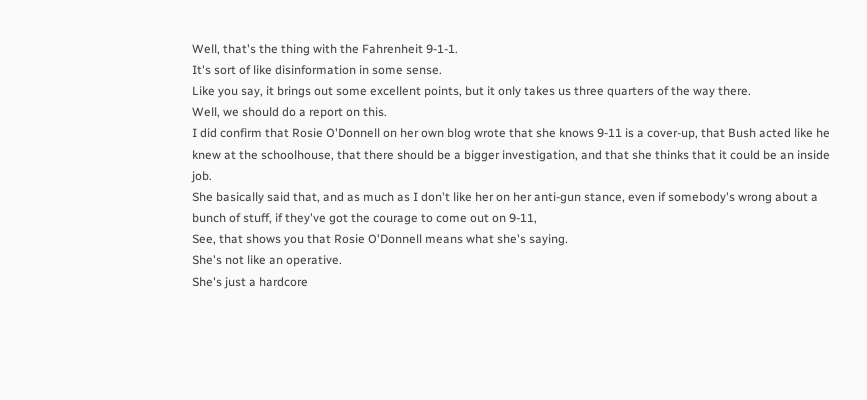Well, that's the thing with the Fahrenheit 9-1-1.
It's sort of like disinformation in some sense.
Like you say, it brings out some excellent points, but it only takes us three quarters of the way there.
Well, we should do a report on this.
I did confirm that Rosie O'Donnell on her own blog wrote that she knows 9-11 is a cover-up, that Bush acted like he knew at the schoolhouse, that there should be a bigger investigation, and that she thinks that it could be an inside job.
She basically said that, and as much as I don't like her on her anti-gun stance, even if somebody's wrong about a bunch of stuff, if they've got the courage to come out on 9-11,
See, that shows you that Rosie O'Donnell means what she's saying.
She's not like an operative.
She's just a hardcore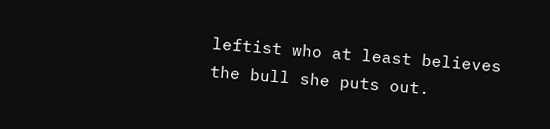leftist who at least believes the bull she puts out.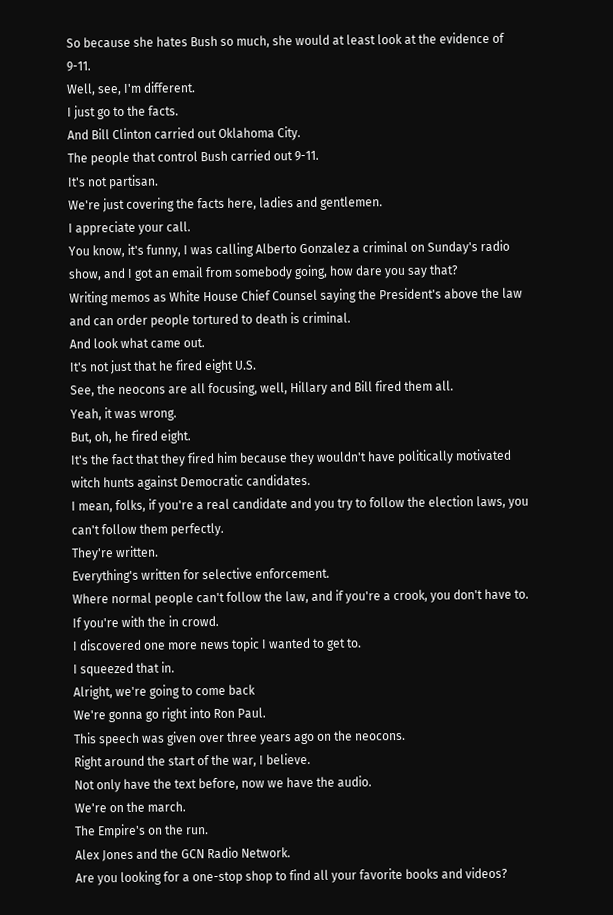So because she hates Bush so much, she would at least look at the evidence of 9-11.
Well, see, I'm different.
I just go to the facts.
And Bill Clinton carried out Oklahoma City.
The people that control Bush carried out 9-11.
It's not partisan.
We're just covering the facts here, ladies and gentlemen.
I appreciate your call.
You know, it's funny, I was calling Alberto Gonzalez a criminal on Sunday's radio show, and I got an email from somebody going, how dare you say that?
Writing memos as White House Chief Counsel saying the President's above the law and can order people tortured to death is criminal.
And look what came out.
It's not just that he fired eight U.S.
See, the neocons are all focusing, well, Hillary and Bill fired them all.
Yeah, it was wrong.
But, oh, he fired eight.
It's the fact that they fired him because they wouldn't have politically motivated witch hunts against Democratic candidates.
I mean, folks, if you're a real candidate and you try to follow the election laws, you can't follow them perfectly.
They're written.
Everything's written for selective enforcement.
Where normal people can't follow the law, and if you're a crook, you don't have to.
If you're with the in crowd.
I discovered one more news topic I wanted to get to.
I squeezed that in.
Alright, we're going to come back
We're gonna go right into Ron Paul.
This speech was given over three years ago on the neocons.
Right around the start of the war, I believe.
Not only have the text before, now we have the audio.
We're on the march.
The Empire's on the run.
Alex Jones and the GCN Radio Network.
Are you looking for a one-stop shop to find all your favorite books and videos?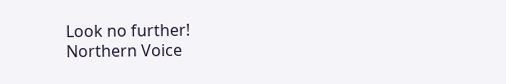Look no further!
Northern Voice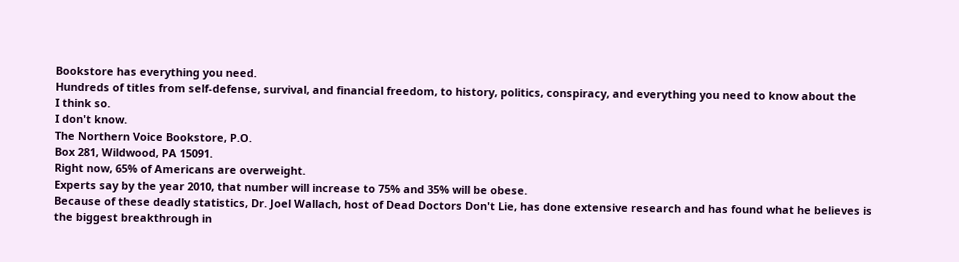Bookstore has everything you need.
Hundreds of titles from self-defense, survival, and financial freedom, to history, politics, conspiracy, and everything you need to know about the
I think so.
I don't know.
The Northern Voice Bookstore, P.O.
Box 281, Wildwood, PA 15091.
Right now, 65% of Americans are overweight.
Experts say by the year 2010, that number will increase to 75% and 35% will be obese.
Because of these deadly statistics, Dr. Joel Wallach, host of Dead Doctors Don't Lie, has done extensive research and has found what he believes is the biggest breakthrough in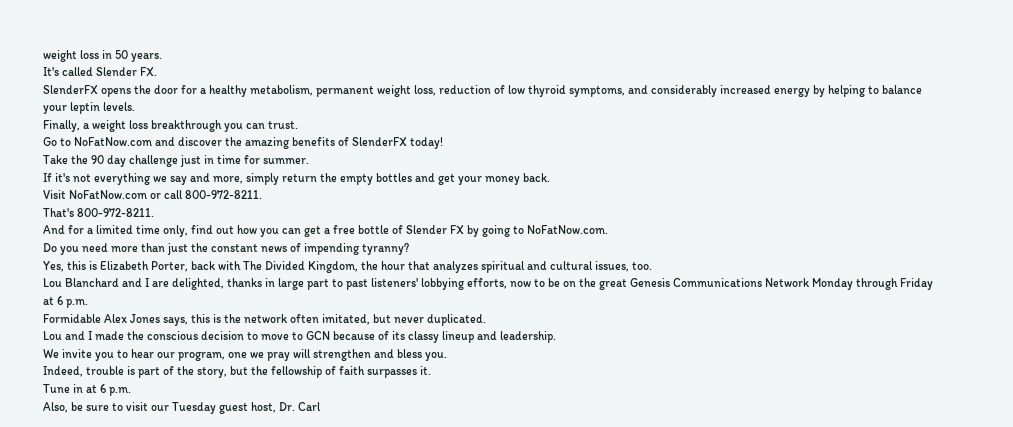weight loss in 50 years.
It's called Slender FX.
SlenderFX opens the door for a healthy metabolism, permanent weight loss, reduction of low thyroid symptoms, and considerably increased energy by helping to balance your leptin levels.
Finally, a weight loss breakthrough you can trust.
Go to NoFatNow.com and discover the amazing benefits of SlenderFX today!
Take the 90 day challenge just in time for summer.
If it's not everything we say and more, simply return the empty bottles and get your money back.
Visit NoFatNow.com or call 800-972-8211.
That's 800-972-8211.
And for a limited time only, find out how you can get a free bottle of Slender FX by going to NoFatNow.com.
Do you need more than just the constant news of impending tyranny?
Yes, this is Elizabeth Porter, back with The Divided Kingdom, the hour that analyzes spiritual and cultural issues, too.
Lou Blanchard and I are delighted, thanks in large part to past listeners' lobbying efforts, now to be on the great Genesis Communications Network Monday through Friday at 6 p.m.
Formidable Alex Jones says, this is the network often imitated, but never duplicated.
Lou and I made the conscious decision to move to GCN because of its classy lineup and leadership.
We invite you to hear our program, one we pray will strengthen and bless you.
Indeed, trouble is part of the story, but the fellowship of faith surpasses it.
Tune in at 6 p.m.
Also, be sure to visit our Tuesday guest host, Dr. Carl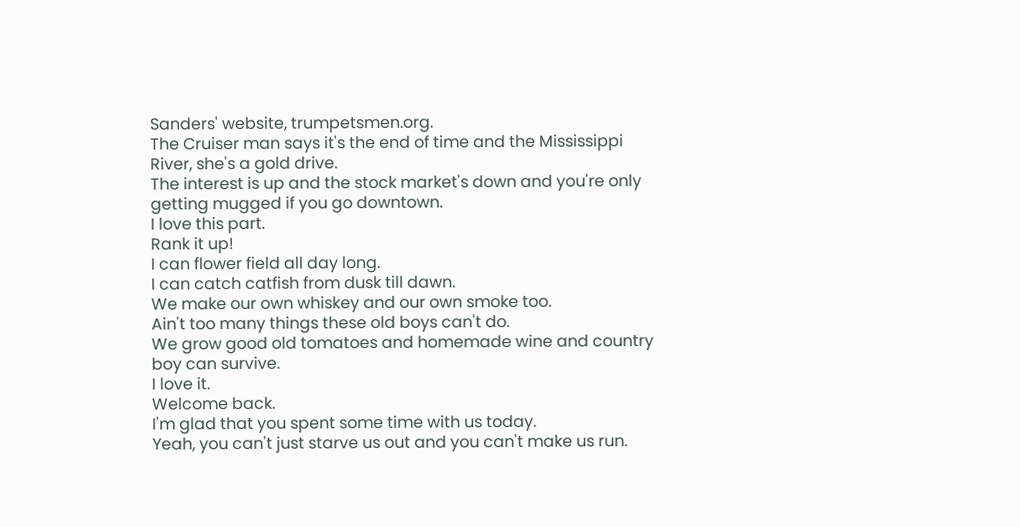Sanders' website, trumpetsmen.org.
The Cruiser man says it's the end of time and the Mississippi River, she's a gold drive.
The interest is up and the stock market's down and you're only getting mugged if you go downtown.
I love this part.
Rank it up!
I can flower field all day long.
I can catch catfish from dusk till dawn.
We make our own whiskey and our own smoke too.
Ain't too many things these old boys can't do.
We grow good old tomatoes and homemade wine and country boy can survive.
I love it.
Welcome back.
I'm glad that you spent some time with us today.
Yeah, you can't just starve us out and you can't make us run.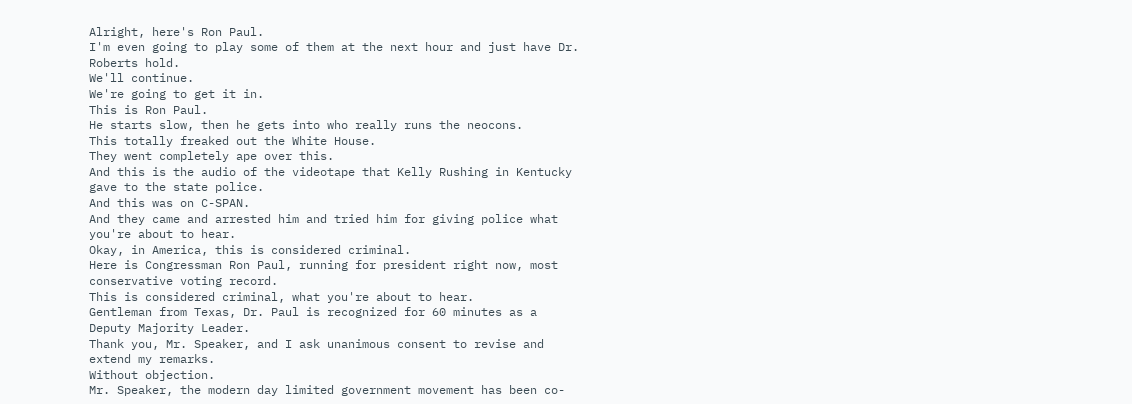Alright, here's Ron Paul.
I'm even going to play some of them at the next hour and just have Dr. Roberts hold.
We'll continue.
We're going to get it in.
This is Ron Paul.
He starts slow, then he gets into who really runs the neocons.
This totally freaked out the White House.
They went completely ape over this.
And this is the audio of the videotape that Kelly Rushing in Kentucky gave to the state police.
And this was on C-SPAN.
And they came and arrested him and tried him for giving police what you're about to hear.
Okay, in America, this is considered criminal.
Here is Congressman Ron Paul, running for president right now, most conservative voting record.
This is considered criminal, what you're about to hear.
Gentleman from Texas, Dr. Paul is recognized for 60 minutes as a Deputy Majority Leader.
Thank you, Mr. Speaker, and I ask unanimous consent to revise and extend my remarks.
Without objection.
Mr. Speaker, the modern day limited government movement has been co-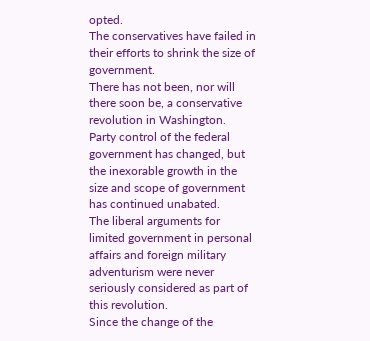opted.
The conservatives have failed in their efforts to shrink the size of government.
There has not been, nor will there soon be, a conservative revolution in Washington.
Party control of the federal government has changed, but the inexorable growth in the size and scope of government has continued unabated.
The liberal arguments for limited government in personal affairs and foreign military adventurism were never seriously considered as part of this revolution.
Since the change of the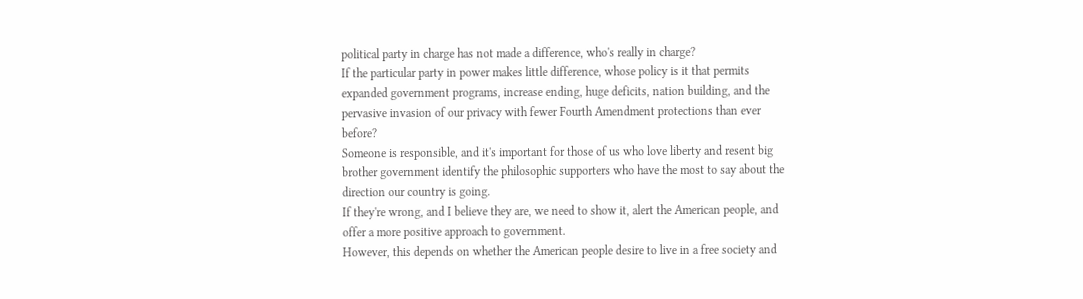political party in charge has not made a difference, who's really in charge?
If the particular party in power makes little difference, whose policy is it that permits expanded government programs, increase ending, huge deficits, nation building, and the pervasive invasion of our privacy with fewer Fourth Amendment protections than ever before?
Someone is responsible, and it's important for those of us who love liberty and resent big brother government identify the philosophic supporters who have the most to say about the direction our country is going.
If they're wrong, and I believe they are, we need to show it, alert the American people, and offer a more positive approach to government.
However, this depends on whether the American people desire to live in a free society and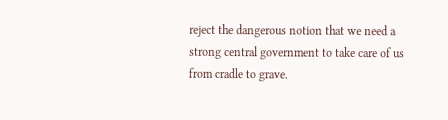reject the dangerous notion that we need a strong central government to take care of us from cradle to grave.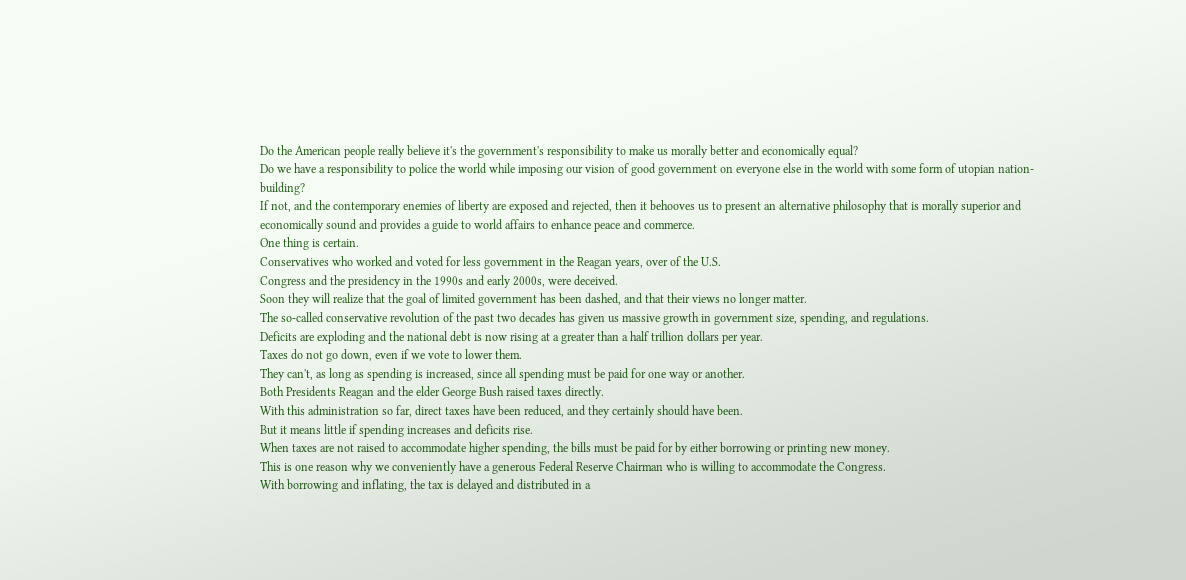Do the American people really believe it's the government's responsibility to make us morally better and economically equal?
Do we have a responsibility to police the world while imposing our vision of good government on everyone else in the world with some form of utopian nation-building?
If not, and the contemporary enemies of liberty are exposed and rejected, then it behooves us to present an alternative philosophy that is morally superior and economically sound and provides a guide to world affairs to enhance peace and commerce.
One thing is certain.
Conservatives who worked and voted for less government in the Reagan years, over of the U.S.
Congress and the presidency in the 1990s and early 2000s, were deceived.
Soon they will realize that the goal of limited government has been dashed, and that their views no longer matter.
The so-called conservative revolution of the past two decades has given us massive growth in government size, spending, and regulations.
Deficits are exploding and the national debt is now rising at a greater than a half trillion dollars per year.
Taxes do not go down, even if we vote to lower them.
They can't, as long as spending is increased, since all spending must be paid for one way or another.
Both Presidents Reagan and the elder George Bush raised taxes directly.
With this administration so far, direct taxes have been reduced, and they certainly should have been.
But it means little if spending increases and deficits rise.
When taxes are not raised to accommodate higher spending, the bills must be paid for by either borrowing or printing new money.
This is one reason why we conveniently have a generous Federal Reserve Chairman who is willing to accommodate the Congress.
With borrowing and inflating, the tax is delayed and distributed in a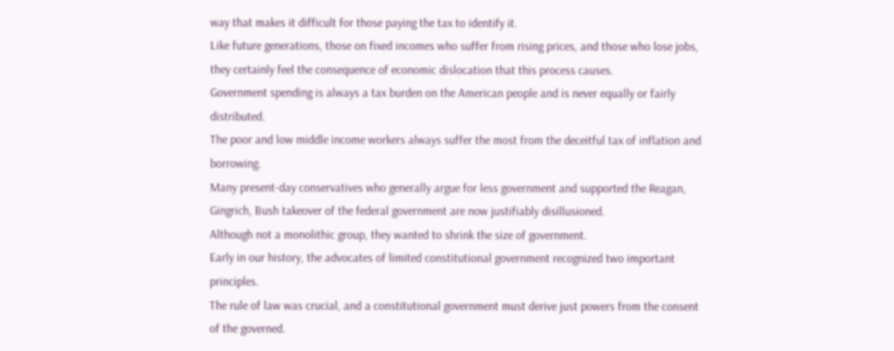way that makes it difficult for those paying the tax to identify it.
Like future generations, those on fixed incomes who suffer from rising prices, and those who lose jobs, they certainly feel the consequence of economic dislocation that this process causes.
Government spending is always a tax burden on the American people and is never equally or fairly distributed.
The poor and low middle income workers always suffer the most from the deceitful tax of inflation and borrowing.
Many present-day conservatives who generally argue for less government and supported the Reagan, Gingrich, Bush takeover of the federal government are now justifiably disillusioned.
Although not a monolithic group, they wanted to shrink the size of government.
Early in our history, the advocates of limited constitutional government recognized two important principles.
The rule of law was crucial, and a constitutional government must derive just powers from the consent of the governed.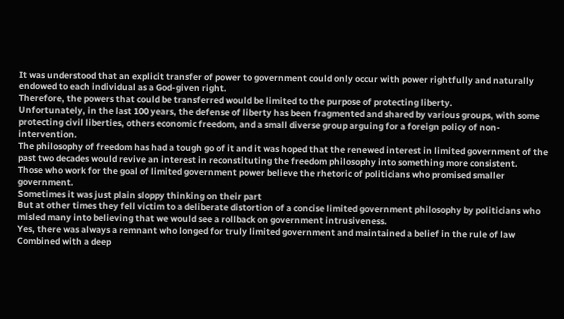It was understood that an explicit transfer of power to government could only occur with power rightfully and naturally endowed to each individual as a God-given right.
Therefore, the powers that could be transferred would be limited to the purpose of protecting liberty.
Unfortunately, in the last 100 years, the defense of liberty has been fragmented and shared by various groups, with some protecting civil liberties, others economic freedom, and a small diverse group arguing for a foreign policy of non-intervention.
The philosophy of freedom has had a tough go of it and it was hoped that the renewed interest in limited government of the past two decades would revive an interest in reconstituting the freedom philosophy into something more consistent.
Those who work for the goal of limited government power believe the rhetoric of politicians who promised smaller government.
Sometimes it was just plain sloppy thinking on their part
But at other times they fell victim to a deliberate distortion of a concise limited government philosophy by politicians who misled many into believing that we would see a rollback on government intrusiveness.
Yes, there was always a remnant who longed for truly limited government and maintained a belief in the rule of law
Combined with a deep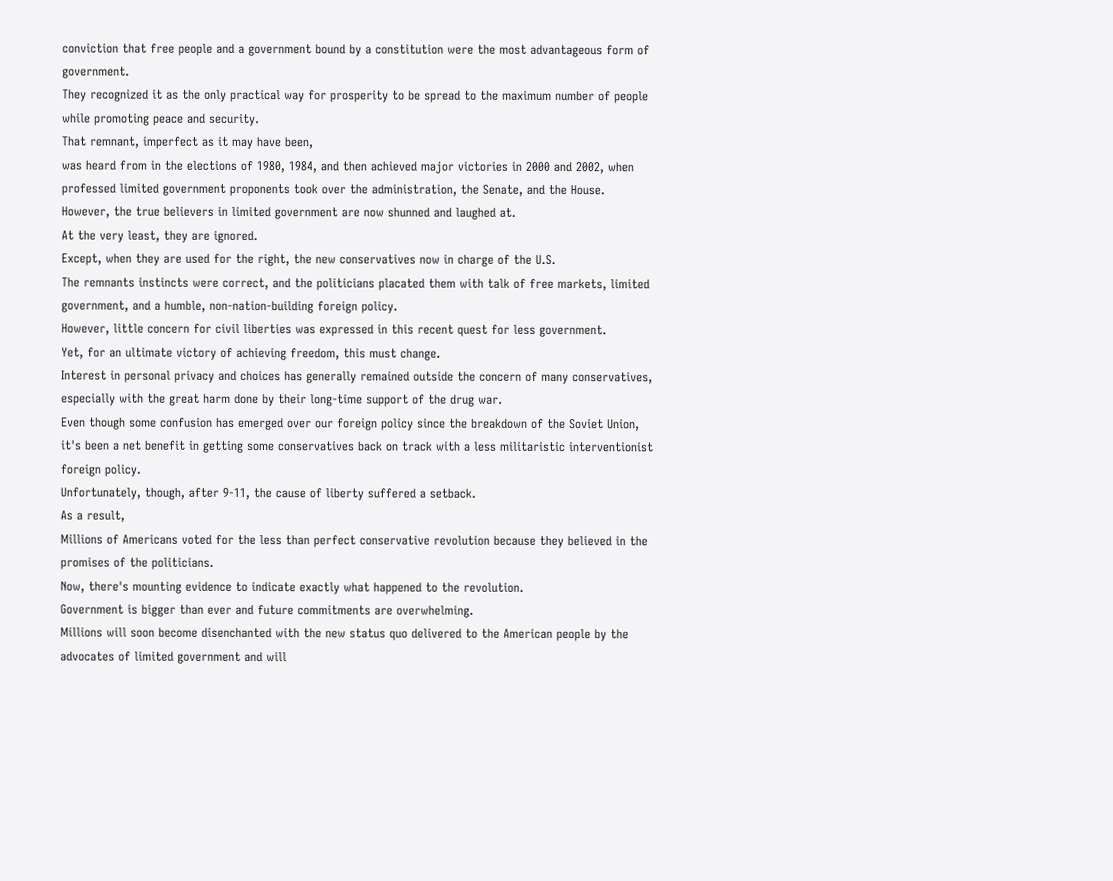conviction that free people and a government bound by a constitution were the most advantageous form of government.
They recognized it as the only practical way for prosperity to be spread to the maximum number of people while promoting peace and security.
That remnant, imperfect as it may have been,
was heard from in the elections of 1980, 1984, and then achieved major victories in 2000 and 2002, when professed limited government proponents took over the administration, the Senate, and the House.
However, the true believers in limited government are now shunned and laughed at.
At the very least, they are ignored.
Except, when they are used for the right, the new conservatives now in charge of the U.S.
The remnants instincts were correct, and the politicians placated them with talk of free markets, limited government, and a humble, non-nation-building foreign policy.
However, little concern for civil liberties was expressed in this recent quest for less government.
Yet, for an ultimate victory of achieving freedom, this must change.
Interest in personal privacy and choices has generally remained outside the concern of many conservatives, especially with the great harm done by their long-time support of the drug war.
Even though some confusion has emerged over our foreign policy since the breakdown of the Soviet Union, it's been a net benefit in getting some conservatives back on track with a less militaristic interventionist foreign policy.
Unfortunately, though, after 9-11, the cause of liberty suffered a setback.
As a result,
Millions of Americans voted for the less than perfect conservative revolution because they believed in the promises of the politicians.
Now, there's mounting evidence to indicate exactly what happened to the revolution.
Government is bigger than ever and future commitments are overwhelming.
Millions will soon become disenchanted with the new status quo delivered to the American people by the advocates of limited government and will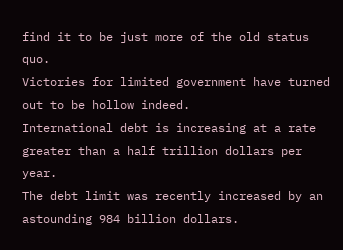find it to be just more of the old status quo.
Victories for limited government have turned out to be hollow indeed.
International debt is increasing at a rate greater than a half trillion dollars per year.
The debt limit was recently increased by an astounding 984 billion dollars.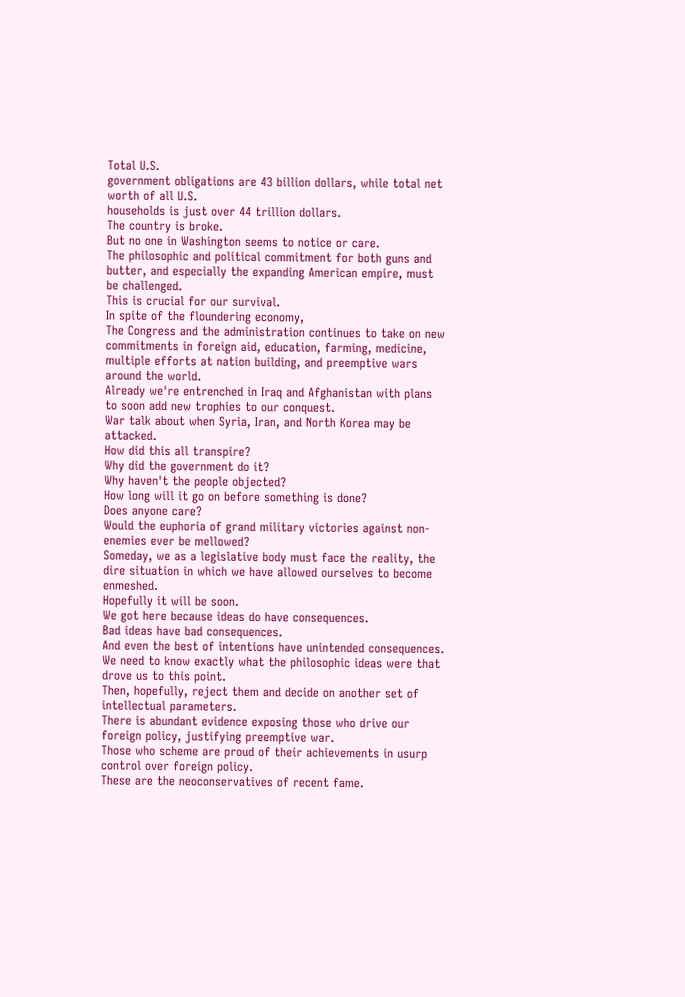Total U.S.
government obligations are 43 billion dollars, while total net worth of all U.S.
households is just over 44 trillion dollars.
The country is broke.
But no one in Washington seems to notice or care.
The philosophic and political commitment for both guns and butter, and especially the expanding American empire, must be challenged.
This is crucial for our survival.
In spite of the floundering economy,
The Congress and the administration continues to take on new commitments in foreign aid, education, farming, medicine, multiple efforts at nation building, and preemptive wars around the world.
Already we're entrenched in Iraq and Afghanistan with plans to soon add new trophies to our conquest.
War talk about when Syria, Iran, and North Korea may be attacked.
How did this all transpire?
Why did the government do it?
Why haven't the people objected?
How long will it go on before something is done?
Does anyone care?
Would the euphoria of grand military victories against non-enemies ever be mellowed?
Someday, we as a legislative body must face the reality, the dire situation in which we have allowed ourselves to become enmeshed.
Hopefully it will be soon.
We got here because ideas do have consequences.
Bad ideas have bad consequences.
And even the best of intentions have unintended consequences.
We need to know exactly what the philosophic ideas were that drove us to this point.
Then, hopefully, reject them and decide on another set of intellectual parameters.
There is abundant evidence exposing those who drive our foreign policy, justifying preemptive war.
Those who scheme are proud of their achievements in usurp control over foreign policy.
These are the neoconservatives of recent fame.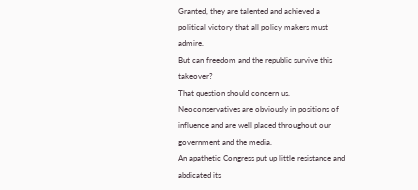Granted, they are talented and achieved a political victory that all policy makers must admire.
But can freedom and the republic survive this takeover?
That question should concern us.
Neoconservatives are obviously in positions of influence and are well placed throughout our government and the media.
An apathetic Congress put up little resistance and abdicated its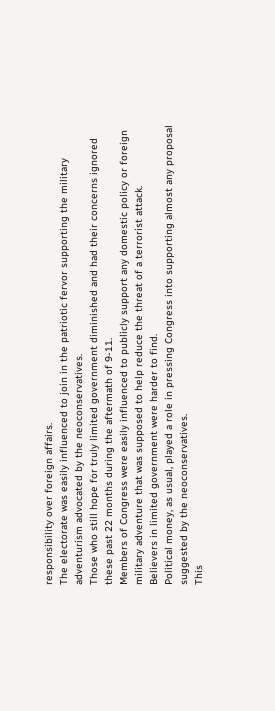responsibility over foreign affairs.
The electorate was easily influenced to join in the patriotic fervor supporting the military adventurism advocated by the neoconservatives.
Those who still hope for truly limited government diminished and had their concerns ignored these past 22 months during the aftermath of 9-11.
Members of Congress were easily influenced to publicly support any domestic policy or foreign military adventure that was supposed to help reduce the threat of a terrorist attack.
Believers in limited government were harder to find.
Political money, as usual, played a role in pressing Congress into supporting almost any proposal suggested by the neoconservatives.
This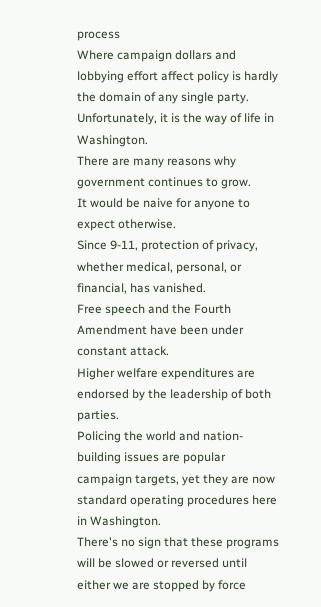process
Where campaign dollars and lobbying effort affect policy is hardly the domain of any single party.
Unfortunately, it is the way of life in Washington.
There are many reasons why government continues to grow.
It would be naive for anyone to expect otherwise.
Since 9-11, protection of privacy, whether medical, personal, or financial, has vanished.
Free speech and the Fourth Amendment have been under constant attack.
Higher welfare expenditures are endorsed by the leadership of both parties.
Policing the world and nation-building issues are popular campaign targets, yet they are now standard operating procedures here in Washington.
There's no sign that these programs will be slowed or reversed until either we are stopped by force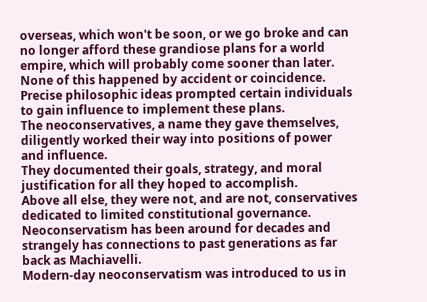overseas, which won't be soon, or we go broke and can no longer afford these grandiose plans for a world empire, which will probably come sooner than later.
None of this happened by accident or coincidence.
Precise philosophic ideas prompted certain individuals to gain influence to implement these plans.
The neoconservatives, a name they gave themselves, diligently worked their way into positions of power and influence.
They documented their goals, strategy, and moral justification for all they hoped to accomplish.
Above all else, they were not, and are not, conservatives dedicated to limited constitutional governance.
Neoconservatism has been around for decades and strangely has connections to past generations as far back as Machiavelli.
Modern-day neoconservatism was introduced to us in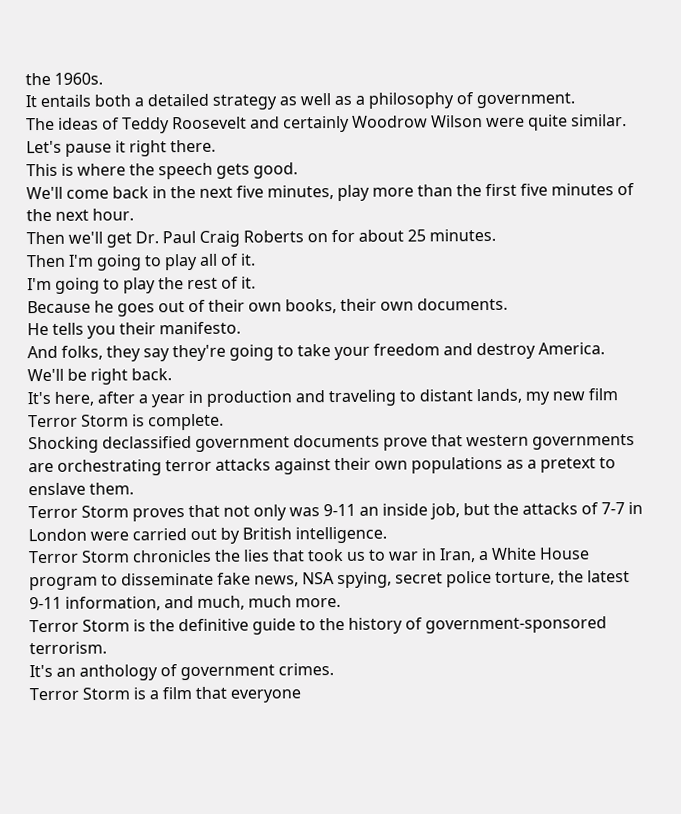the 1960s.
It entails both a detailed strategy as well as a philosophy of government.
The ideas of Teddy Roosevelt and certainly Woodrow Wilson were quite similar.
Let's pause it right there.
This is where the speech gets good.
We'll come back in the next five minutes, play more than the first five minutes of the next hour.
Then we'll get Dr. Paul Craig Roberts on for about 25 minutes.
Then I'm going to play all of it.
I'm going to play the rest of it.
Because he goes out of their own books, their own documents.
He tells you their manifesto.
And folks, they say they're going to take your freedom and destroy America.
We'll be right back.
It's here, after a year in production and traveling to distant lands, my new film Terror Storm is complete.
Shocking declassified government documents prove that western governments are orchestrating terror attacks against their own populations as a pretext to enslave them.
Terror Storm proves that not only was 9-11 an inside job, but the attacks of 7-7 in London were carried out by British intelligence.
Terror Storm chronicles the lies that took us to war in Iran, a White House program to disseminate fake news, NSA spying, secret police torture, the latest 9-11 information, and much, much more.
Terror Storm is the definitive guide to the history of government-sponsored terrorism.
It's an anthology of government crimes.
Terror Storm is a film that everyone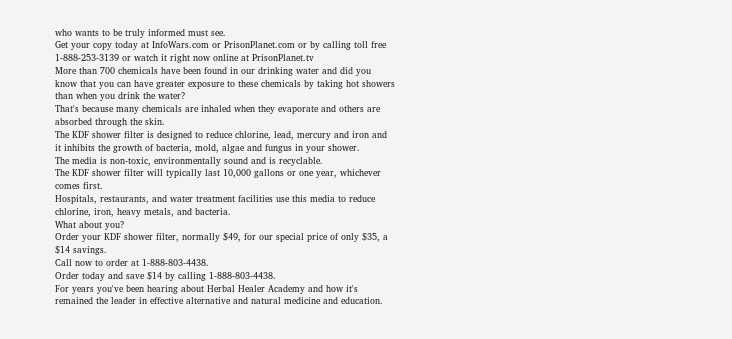who wants to be truly informed must see.
Get your copy today at InfoWars.com or PrisonPlanet.com or by calling toll free 1-888-253-3139 or watch it right now online at PrisonPlanet.tv
More than 700 chemicals have been found in our drinking water and did you know that you can have greater exposure to these chemicals by taking hot showers than when you drink the water?
That's because many chemicals are inhaled when they evaporate and others are absorbed through the skin.
The KDF shower filter is designed to reduce chlorine, lead, mercury and iron and it inhibits the growth of bacteria, mold, algae and fungus in your shower.
The media is non-toxic, environmentally sound and is recyclable.
The KDF shower filter will typically last 10,000 gallons or one year, whichever comes first.
Hospitals, restaurants, and water treatment facilities use this media to reduce chlorine, iron, heavy metals, and bacteria.
What about you?
Order your KDF shower filter, normally $49, for our special price of only $35, a $14 savings.
Call now to order at 1-888-803-4438.
Order today and save $14 by calling 1-888-803-4438.
For years you've been hearing about Herbal Healer Academy and how it's remained the leader in effective alternative and natural medicine and education.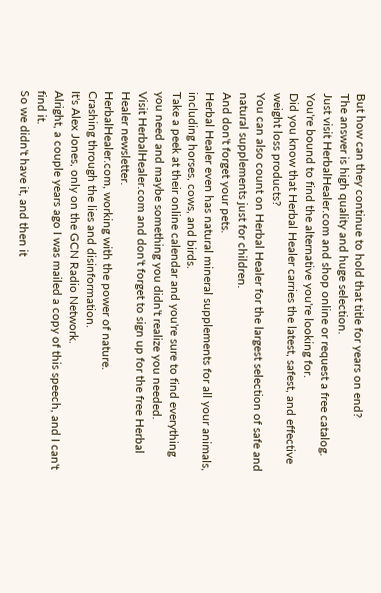But how can they continue to hold that title for years on end?
The answer is high quality and huge selection.
Just visit HerbalHealer.com and shop online or request a free catalog.
You're bound to find the alternative you're looking for.
Did you know that Herbal Healer carries the latest, safest, and effective weight loss products?
You can also count on Herbal Healer for the largest selection of safe and natural supplements just for children.
And don't forget your pets.
Herbal Healer even has natural mineral supplements for all your animals, including horses, cows, and birds.
Take a peek at their online calendar and you're sure to find everything you need and maybe something you didn't realize you needed.
Visit HerbalHealer.com and don't forget to sign up for the free Herbal Healer newsletter.
HerbalHealer.com, working with the power of nature.
Crashing through the lies and disinformation.
It's Alex Jones, only on the GCN Radio Network.
Alright, a couple years ago I was mailed a copy of this speech, and I can't find it.
So we didn't have it, and then it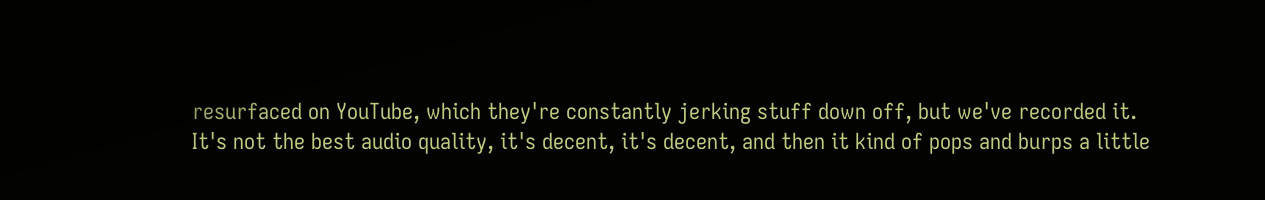resurfaced on YouTube, which they're constantly jerking stuff down off, but we've recorded it.
It's not the best audio quality, it's decent, it's decent, and then it kind of pops and burps a little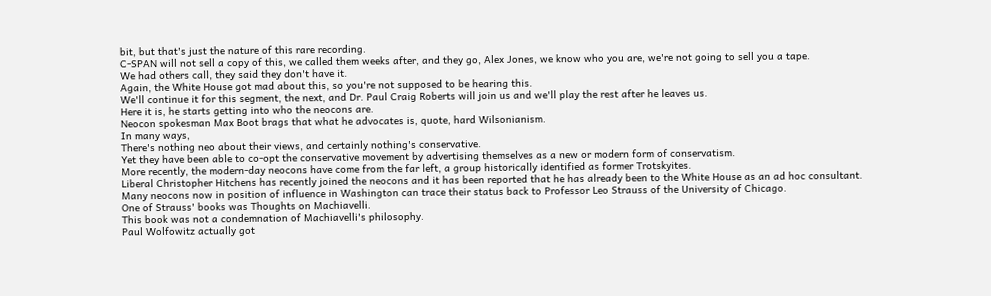bit, but that's just the nature of this rare recording.
C-SPAN will not sell a copy of this, we called them weeks after, and they go, Alex Jones, we know who you are, we're not going to sell you a tape.
We had others call, they said they don't have it.
Again, the White House got mad about this, so you're not supposed to be hearing this.
We'll continue it for this segment, the next, and Dr. Paul Craig Roberts will join us and we'll play the rest after he leaves us.
Here it is, he starts getting into who the neocons are.
Neocon spokesman Max Boot brags that what he advocates is, quote, hard Wilsonianism.
In many ways,
There's nothing neo about their views, and certainly nothing's conservative.
Yet they have been able to co-opt the conservative movement by advertising themselves as a new or modern form of conservatism.
More recently, the modern-day neocons have come from the far left, a group historically identified as former Trotskyites.
Liberal Christopher Hitchens has recently joined the neocons and it has been reported that he has already been to the White House as an ad hoc consultant.
Many neocons now in position of influence in Washington can trace their status back to Professor Leo Strauss of the University of Chicago.
One of Strauss' books was Thoughts on Machiavelli.
This book was not a condemnation of Machiavelli's philosophy.
Paul Wolfowitz actually got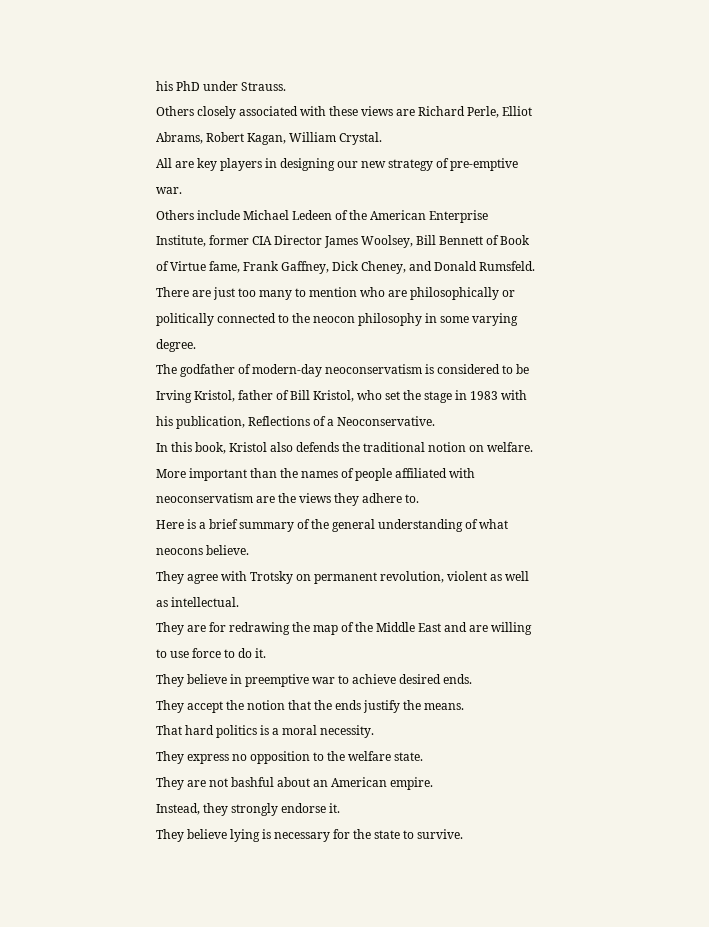his PhD under Strauss.
Others closely associated with these views are Richard Perle, Elliot Abrams, Robert Kagan, William Crystal.
All are key players in designing our new strategy of pre-emptive war.
Others include Michael Ledeen of the American Enterprise Institute, former CIA Director James Woolsey, Bill Bennett of Book of Virtue fame, Frank Gaffney, Dick Cheney, and Donald Rumsfeld.
There are just too many to mention who are philosophically or politically connected to the neocon philosophy in some varying degree.
The godfather of modern-day neoconservatism is considered to be Irving Kristol, father of Bill Kristol, who set the stage in 1983 with his publication, Reflections of a Neoconservative.
In this book, Kristol also defends the traditional notion on welfare.
More important than the names of people affiliated with neoconservatism are the views they adhere to.
Here is a brief summary of the general understanding of what neocons believe.
They agree with Trotsky on permanent revolution, violent as well as intellectual.
They are for redrawing the map of the Middle East and are willing to use force to do it.
They believe in preemptive war to achieve desired ends.
They accept the notion that the ends justify the means.
That hard politics is a moral necessity.
They express no opposition to the welfare state.
They are not bashful about an American empire.
Instead, they strongly endorse it.
They believe lying is necessary for the state to survive.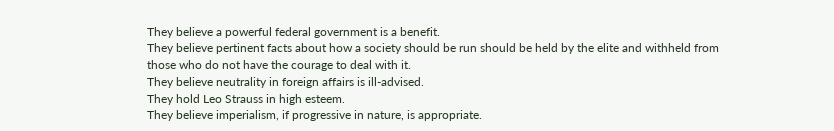They believe a powerful federal government is a benefit.
They believe pertinent facts about how a society should be run should be held by the elite and withheld from those who do not have the courage to deal with it.
They believe neutrality in foreign affairs is ill-advised.
They hold Leo Strauss in high esteem.
They believe imperialism, if progressive in nature, is appropriate.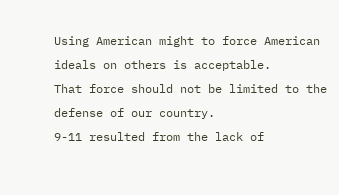Using American might to force American ideals on others is acceptable.
That force should not be limited to the defense of our country.
9-11 resulted from the lack of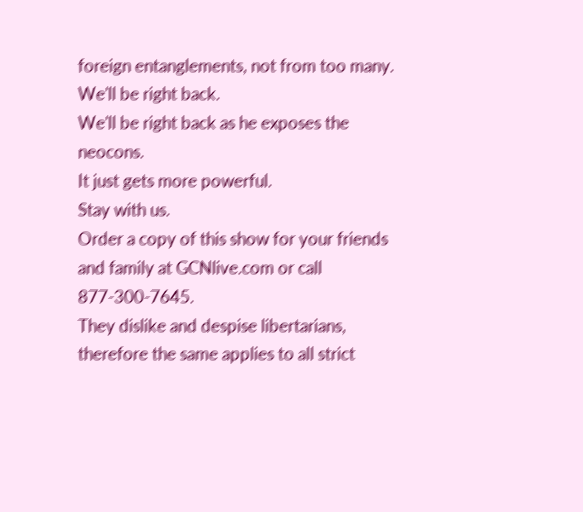foreign entanglements, not from too many.
We'll be right back.
We'll be right back as he exposes the neocons.
It just gets more powerful.
Stay with us.
Order a copy of this show for your friends and family at GCNlive.com or call 877-300-7645.
They dislike and despise libertarians, therefore the same applies to all strict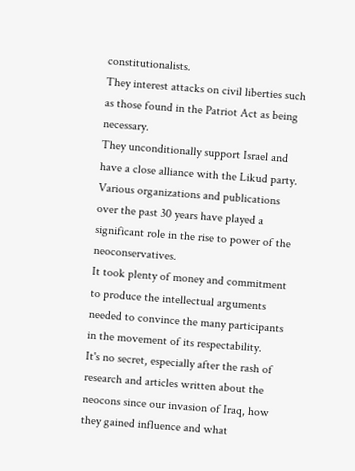constitutionalists.
They interest attacks on civil liberties such as those found in the Patriot Act as being necessary.
They unconditionally support Israel and have a close alliance with the Likud party.
Various organizations and publications over the past 30 years have played a significant role in the rise to power of the neoconservatives.
It took plenty of money and commitment to produce the intellectual arguments needed to convince the many participants in the movement of its respectability.
It's no secret, especially after the rash of research and articles written about the neocons since our invasion of Iraq, how they gained influence and what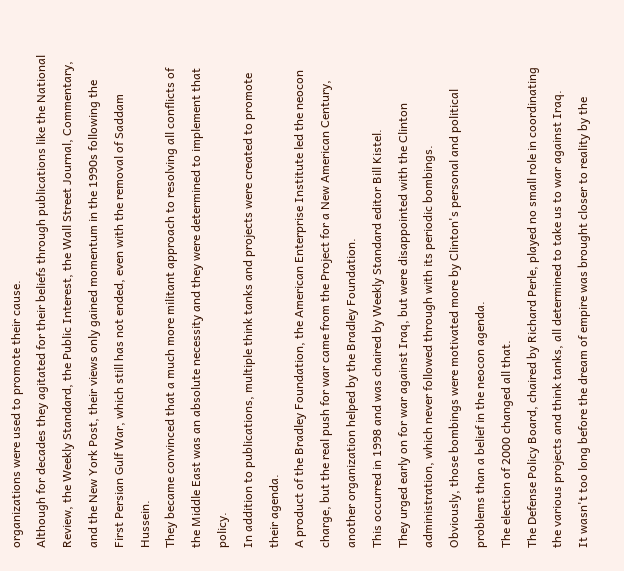organizations were used to promote their cause.
Although for decades they agitated for their beliefs through publications like the National Review, the Weekly Standard, the Public Interest, the Wall Street Journal, Commentary, and the New York Post, their views only gained momentum in the 1990s following the First Persian Gulf War, which still has not ended, even with the removal of Saddam Hussein.
They became convinced that a much more militant approach to resolving all conflicts of the Middle East was an absolute necessity and they were determined to implement that policy.
In addition to publications, multiple think tanks and projects were created to promote their agenda.
A product of the Bradley Foundation, the American Enterprise Institute led the neocon charge, but the real push for war came from the Project for a New American Century, another organization helped by the Bradley Foundation.
This occurred in 1998 and was chaired by Weekly Standard editor Bill Kistel.
They urged early on for war against Iraq, but were disappointed with the Clinton administration, which never followed through with its periodic bombings.
Obviously, those bombings were motivated more by Clinton's personal and political problems than a belief in the neocon agenda.
The election of 2000 changed all that.
The Defense Policy Board, chaired by Richard Perle, played no small role in coordinating the various projects and think tanks, all determined to take us to war against Iraq.
It wasn't too long before the dream of empire was brought closer to reality by the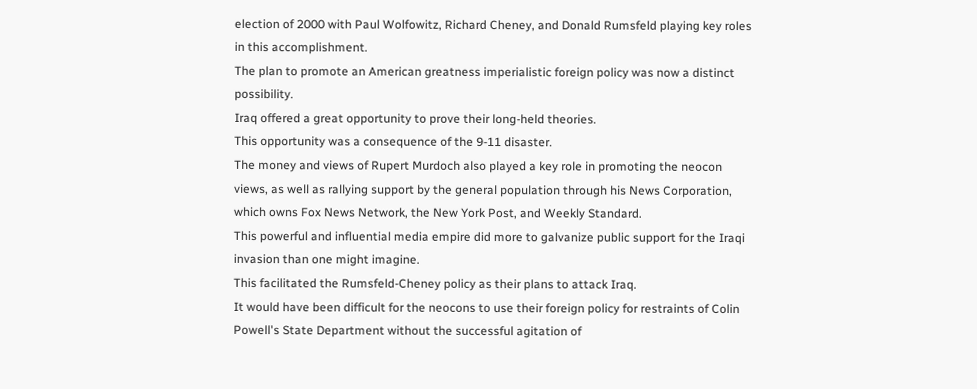election of 2000 with Paul Wolfowitz, Richard Cheney, and Donald Rumsfeld playing key roles in this accomplishment.
The plan to promote an American greatness imperialistic foreign policy was now a distinct possibility.
Iraq offered a great opportunity to prove their long-held theories.
This opportunity was a consequence of the 9-11 disaster.
The money and views of Rupert Murdoch also played a key role in promoting the neocon views, as well as rallying support by the general population through his News Corporation, which owns Fox News Network, the New York Post, and Weekly Standard.
This powerful and influential media empire did more to galvanize public support for the Iraqi invasion than one might imagine.
This facilitated the Rumsfeld-Cheney policy as their plans to attack Iraq.
It would have been difficult for the neocons to use their foreign policy for restraints of Colin Powell's State Department without the successful agitation of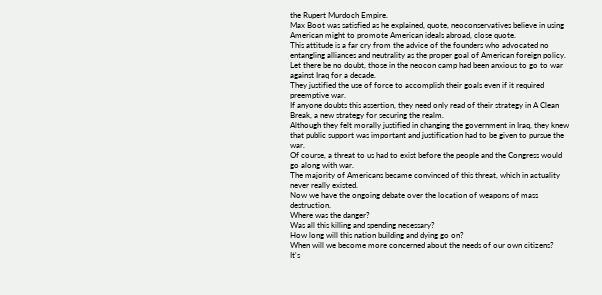the Rupert Murdoch Empire.
Max Boot was satisfied as he explained, quote, neoconservatives believe in using American might to promote American ideals abroad, close quote.
This attitude is a far cry from the advice of the founders who advocated no entangling alliances and neutrality as the proper goal of American foreign policy.
Let there be no doubt, those in the neocon camp had been anxious to go to war against Iraq for a decade.
They justified the use of force to accomplish their goals even if it required preemptive war.
If anyone doubts this assertion, they need only read of their strategy in A Clean Break, a new strategy for securing the realm.
Although they felt morally justified in changing the government in Iraq, they knew that public support was important and justification had to be given to pursue the war.
Of course, a threat to us had to exist before the people and the Congress would go along with war.
The majority of Americans became convinced of this threat, which in actuality never really existed.
Now we have the ongoing debate over the location of weapons of mass destruction.
Where was the danger?
Was all this killing and spending necessary?
How long will this nation building and dying go on?
When will we become more concerned about the needs of our own citizens?
It's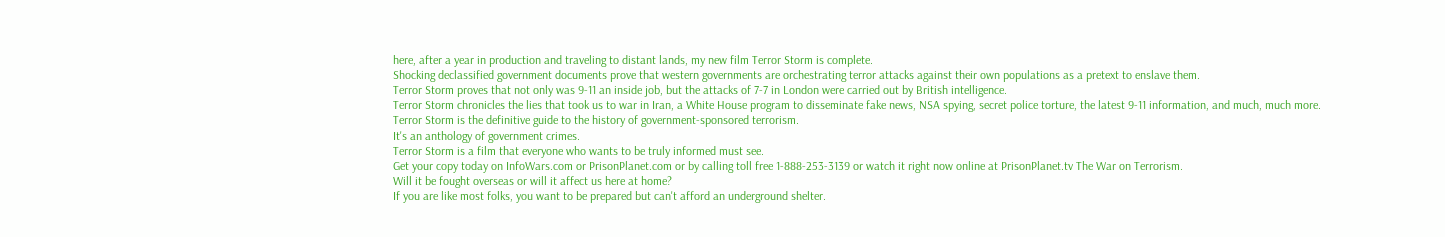here, after a year in production and traveling to distant lands, my new film Terror Storm is complete.
Shocking declassified government documents prove that western governments are orchestrating terror attacks against their own populations as a pretext to enslave them.
Terror Storm proves that not only was 9-11 an inside job, but the attacks of 7-7 in London were carried out by British intelligence.
Terror Storm chronicles the lies that took us to war in Iran, a White House program to disseminate fake news, NSA spying, secret police torture, the latest 9-11 information, and much, much more.
Terror Storm is the definitive guide to the history of government-sponsored terrorism.
It's an anthology of government crimes.
Terror Storm is a film that everyone who wants to be truly informed must see.
Get your copy today on InfoWars.com or PrisonPlanet.com or by calling toll free 1-888-253-3139 or watch it right now online at PrisonPlanet.tv The War on Terrorism.
Will it be fought overseas or will it affect us here at home?
If you are like most folks, you want to be prepared but can't afford an underground shelter.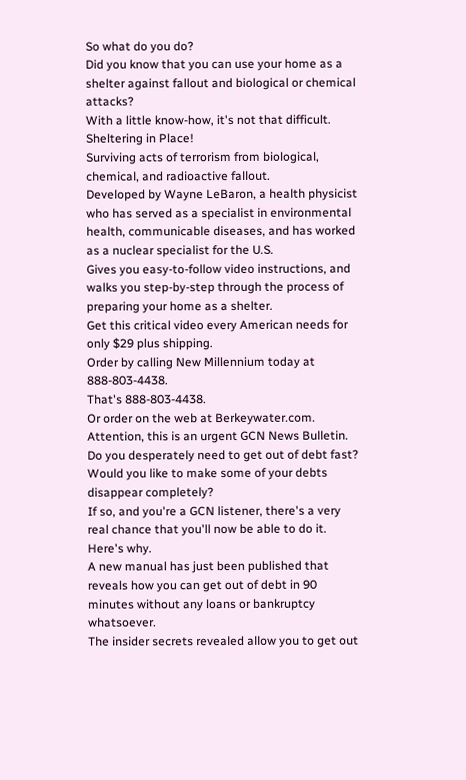So what do you do?
Did you know that you can use your home as a shelter against fallout and biological or chemical attacks?
With a little know-how, it's not that difficult.
Sheltering in Place!
Surviving acts of terrorism from biological, chemical, and radioactive fallout.
Developed by Wayne LeBaron, a health physicist who has served as a specialist in environmental health, communicable diseases, and has worked as a nuclear specialist for the U.S.
Gives you easy-to-follow video instructions, and walks you step-by-step through the process of preparing your home as a shelter.
Get this critical video every American needs for only $29 plus shipping.
Order by calling New Millennium today at 888-803-4438.
That's 888-803-4438.
Or order on the web at Berkeywater.com.
Attention, this is an urgent GCN News Bulletin.
Do you desperately need to get out of debt fast?
Would you like to make some of your debts disappear completely?
If so, and you're a GCN listener, there's a very real chance that you'll now be able to do it.
Here's why.
A new manual has just been published that reveals how you can get out of debt in 90 minutes without any loans or bankruptcy whatsoever.
The insider secrets revealed allow you to get out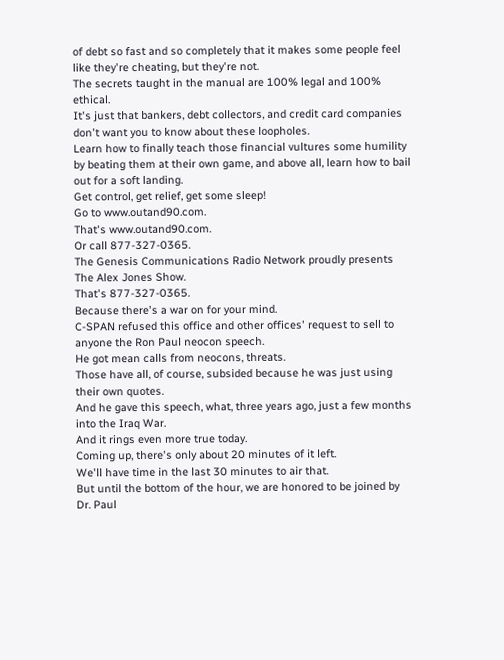of debt so fast and so completely that it makes some people feel like they're cheating, but they're not.
The secrets taught in the manual are 100% legal and 100% ethical.
It's just that bankers, debt collectors, and credit card companies don't want you to know about these loopholes.
Learn how to finally teach those financial vultures some humility by beating them at their own game, and above all, learn how to bail out for a soft landing.
Get control, get relief, get some sleep!
Go to www.outand90.com.
That's www.outand90.com.
Or call 877-327-0365.
The Genesis Communications Radio Network proudly presents The Alex Jones Show.
That's 877-327-0365.
Because there's a war on for your mind.
C-SPAN refused this office and other offices' request to sell to anyone the Ron Paul neocon speech.
He got mean calls from neocons, threats.
Those have all, of course, subsided because he was just using their own quotes.
And he gave this speech, what, three years ago, just a few months into the Iraq War.
And it rings even more true today.
Coming up, there's only about 20 minutes of it left.
We'll have time in the last 30 minutes to air that.
But until the bottom of the hour, we are honored to be joined by Dr. Paul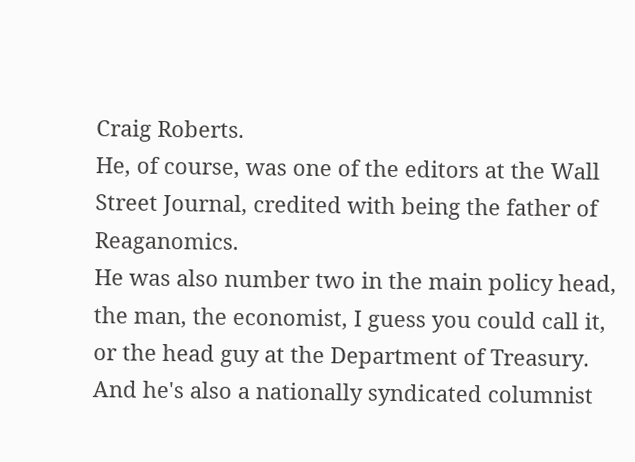Craig Roberts.
He, of course, was one of the editors at the Wall Street Journal, credited with being the father of Reaganomics.
He was also number two in the main policy head, the man, the economist, I guess you could call it, or the head guy at the Department of Treasury.
And he's also a nationally syndicated columnist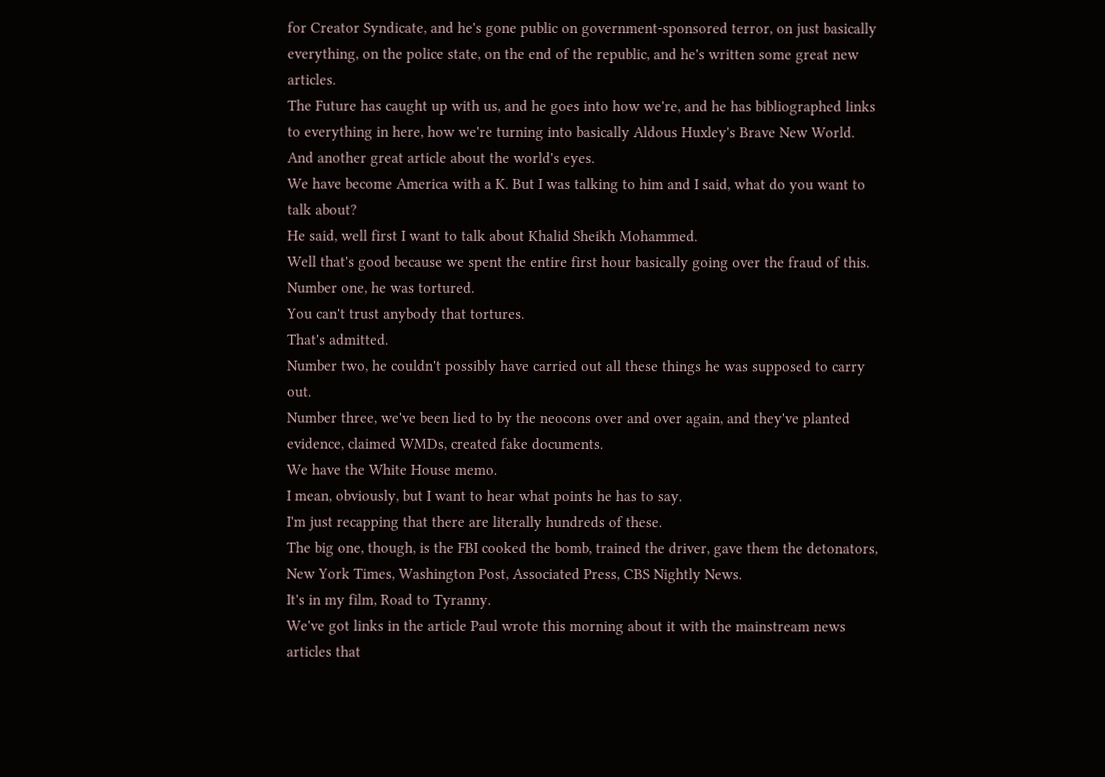for Creator Syndicate, and he's gone public on government-sponsored terror, on just basically everything, on the police state, on the end of the republic, and he's written some great new articles.
The Future has caught up with us, and he goes into how we're, and he has bibliographed links to everything in here, how we're turning into basically Aldous Huxley's Brave New World.
And another great article about the world's eyes.
We have become America with a K. But I was talking to him and I said, what do you want to talk about?
He said, well first I want to talk about Khalid Sheikh Mohammed.
Well that's good because we spent the entire first hour basically going over the fraud of this.
Number one, he was tortured.
You can't trust anybody that tortures.
That's admitted.
Number two, he couldn't possibly have carried out all these things he was supposed to carry out.
Number three, we've been lied to by the neocons over and over again, and they've planted evidence, claimed WMDs, created fake documents.
We have the White House memo.
I mean, obviously, but I want to hear what points he has to say.
I'm just recapping that there are literally hundreds of these.
The big one, though, is the FBI cooked the bomb, trained the driver, gave them the detonators, New York Times, Washington Post, Associated Press, CBS Nightly News.
It's in my film, Road to Tyranny.
We've got links in the article Paul wrote this morning about it with the mainstream news articles that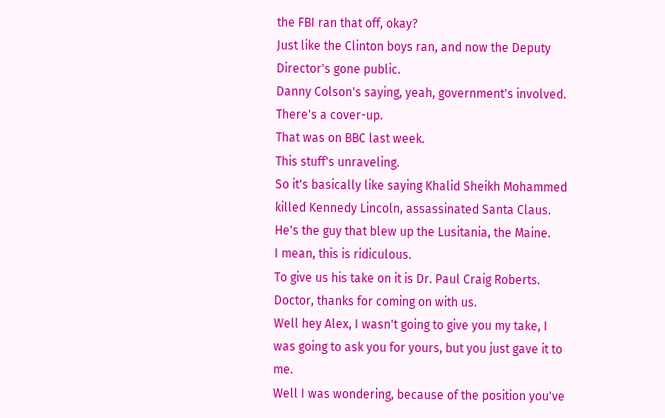the FBI ran that off, okay?
Just like the Clinton boys ran, and now the Deputy Director's gone public.
Danny Colson's saying, yeah, government's involved.
There's a cover-up.
That was on BBC last week.
This stuff's unraveling.
So it's basically like saying Khalid Sheikh Mohammed killed Kennedy Lincoln, assassinated Santa Claus.
He's the guy that blew up the Lusitania, the Maine.
I mean, this is ridiculous.
To give us his take on it is Dr. Paul Craig Roberts.
Doctor, thanks for coming on with us.
Well hey Alex, I wasn't going to give you my take, I was going to ask you for yours, but you just gave it to me.
Well I was wondering, because of the position you've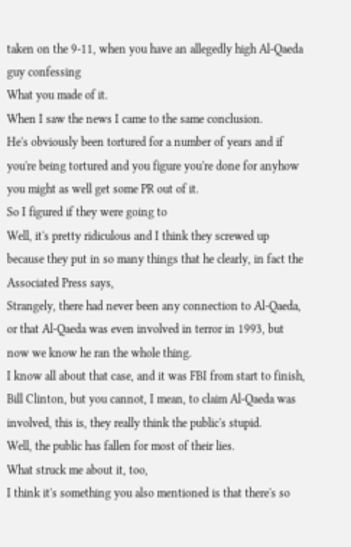taken on the 9-11, when you have an allegedly high Al-Qaeda guy confessing
What you made of it.
When I saw the news I came to the same conclusion.
He's obviously been tortured for a number of years and if you're being tortured and you figure you're done for anyhow you might as well get some PR out of it.
So I figured if they were going to
Well, it's pretty ridiculous and I think they screwed up because they put in so many things that he clearly, in fact the Associated Press says,
Strangely, there had never been any connection to Al-Qaeda, or that Al-Qaeda was even involved in terror in 1993, but now we know he ran the whole thing.
I know all about that case, and it was FBI from start to finish, Bill Clinton, but you cannot, I mean, to claim Al-Qaeda was involved, this is, they really think the public's stupid.
Well, the public has fallen for most of their lies.
What struck me about it, too,
I think it's something you also mentioned is that there's so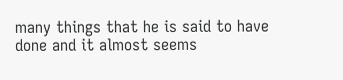many things that he is said to have done and it almost seems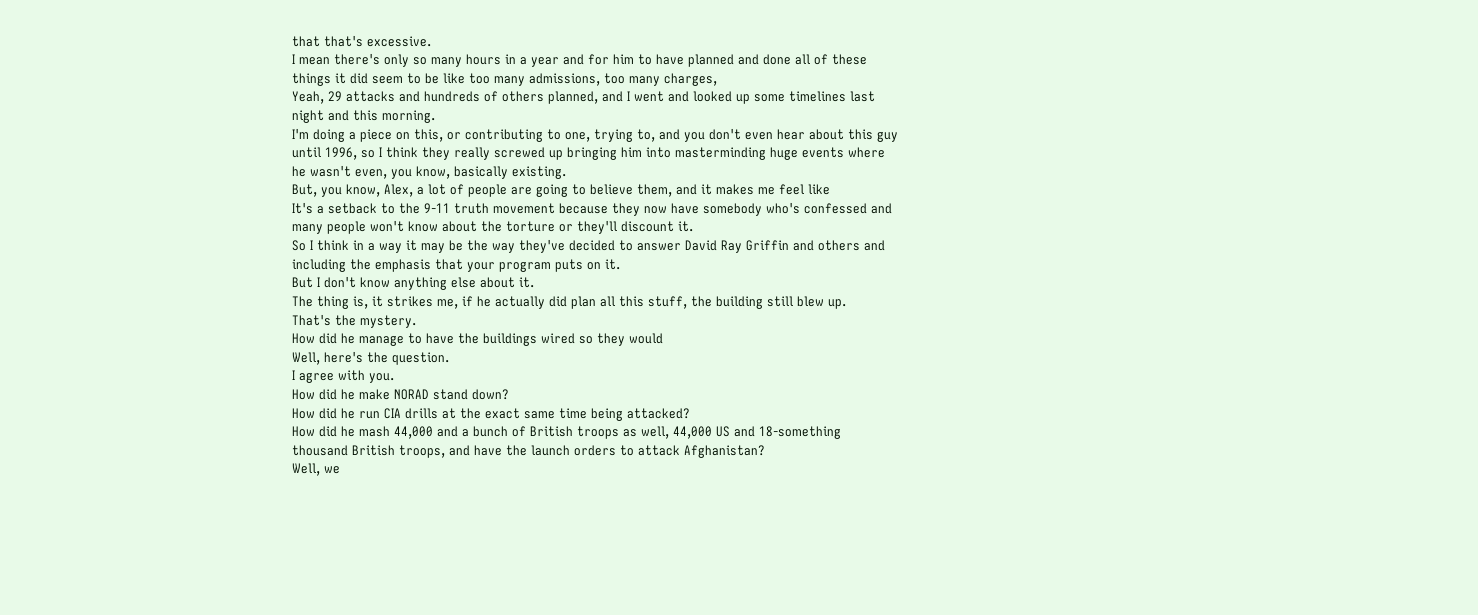that that's excessive.
I mean there's only so many hours in a year and for him to have planned and done all of these things it did seem to be like too many admissions, too many charges,
Yeah, 29 attacks and hundreds of others planned, and I went and looked up some timelines last night and this morning.
I'm doing a piece on this, or contributing to one, trying to, and you don't even hear about this guy until 1996, so I think they really screwed up bringing him into masterminding huge events where he wasn't even, you know, basically existing.
But, you know, Alex, a lot of people are going to believe them, and it makes me feel like
It's a setback to the 9-11 truth movement because they now have somebody who's confessed and many people won't know about the torture or they'll discount it.
So I think in a way it may be the way they've decided to answer David Ray Griffin and others and including the emphasis that your program puts on it.
But I don't know anything else about it.
The thing is, it strikes me, if he actually did plan all this stuff, the building still blew up.
That's the mystery.
How did he manage to have the buildings wired so they would
Well, here's the question.
I agree with you.
How did he make NORAD stand down?
How did he run CIA drills at the exact same time being attacked?
How did he mash 44,000 and a bunch of British troops as well, 44,000 US and 18-something thousand British troops, and have the launch orders to attack Afghanistan?
Well, we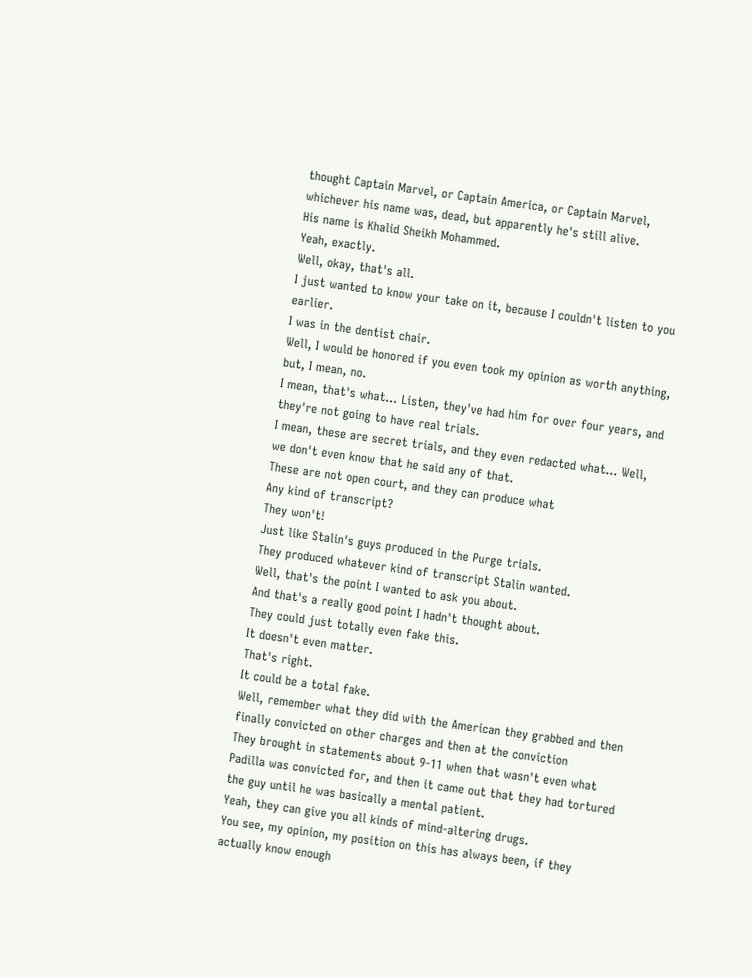thought Captain Marvel, or Captain America, or Captain Marvel, whichever his name was, dead, but apparently he's still alive.
His name is Khalid Sheikh Mohammed.
Yeah, exactly.
Well, okay, that's all.
I just wanted to know your take on it, because I couldn't listen to you earlier.
I was in the dentist chair.
Well, I would be honored if you even took my opinion as worth anything, but, I mean, no.
I mean, that's what... Listen, they've had him for over four years, and they're not going to have real trials.
I mean, these are secret trials, and they even redacted what... Well, we don't even know that he said any of that.
These are not open court, and they can produce what
Any kind of transcript?
They won't!
Just like Stalin's guys produced in the Purge trials.
They produced whatever kind of transcript Stalin wanted.
Well, that's the point I wanted to ask you about.
And that's a really good point I hadn't thought about.
They could just totally even fake this.
It doesn't even matter.
That's right.
It could be a total fake.
Well, remember what they did with the American they grabbed and then finally convicted on other charges and then at the conviction
They brought in statements about 9-11 when that wasn't even what Padilla was convicted for, and then it came out that they had tortured the guy until he was basically a mental patient.
Yeah, they can give you all kinds of mind-altering drugs.
You see, my opinion, my position on this has always been, if they actually know enough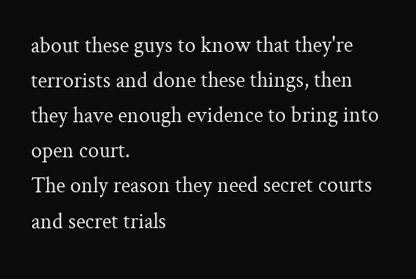about these guys to know that they're terrorists and done these things, then they have enough evidence to bring into open court.
The only reason they need secret courts and secret trials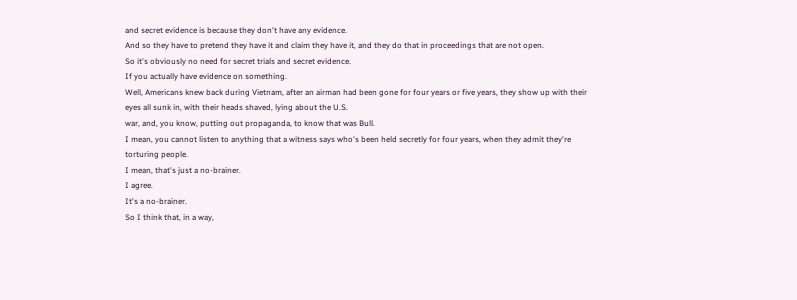and secret evidence is because they don't have any evidence.
And so they have to pretend they have it and claim they have it, and they do that in proceedings that are not open.
So it's obviously no need for secret trials and secret evidence.
If you actually have evidence on something.
Well, Americans knew back during Vietnam, after an airman had been gone for four years or five years, they show up with their eyes all sunk in, with their heads shaved, lying about the U.S.
war, and, you know, putting out propaganda, to know that was Bull.
I mean, you cannot listen to anything that a witness says who's been held secretly for four years, when they admit they're torturing people.
I mean, that's just a no-brainer.
I agree.
It's a no-brainer.
So I think that, in a way,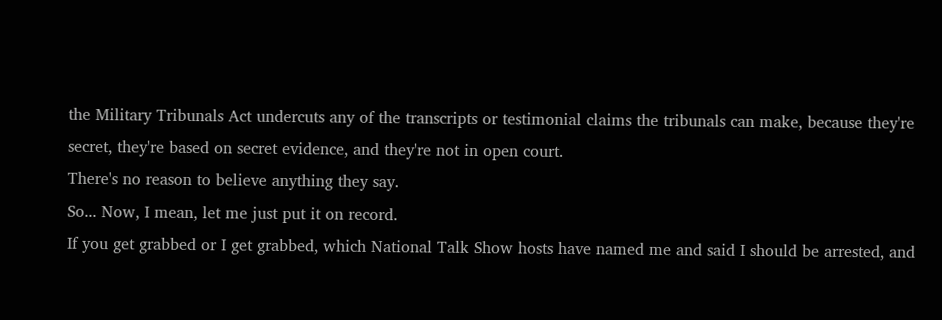the Military Tribunals Act undercuts any of the transcripts or testimonial claims the tribunals can make, because they're secret, they're based on secret evidence, and they're not in open court.
There's no reason to believe anything they say.
So... Now, I mean, let me just put it on record.
If you get grabbed or I get grabbed, which National Talk Show hosts have named me and said I should be arrested, and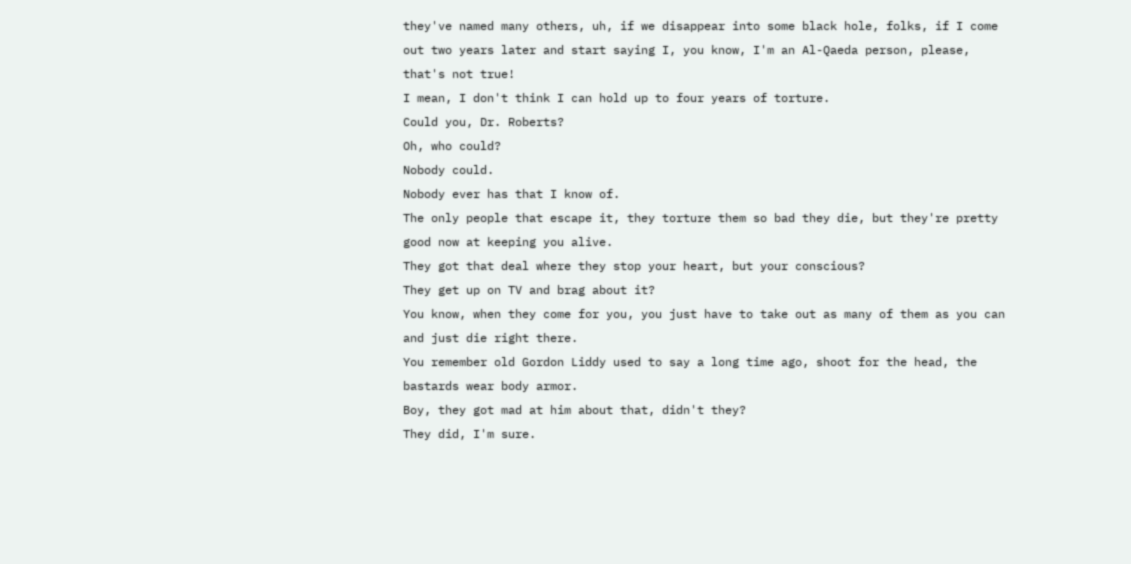they've named many others, uh, if we disappear into some black hole, folks, if I come out two years later and start saying I, you know, I'm an Al-Qaeda person, please, that's not true!
I mean, I don't think I can hold up to four years of torture.
Could you, Dr. Roberts?
Oh, who could?
Nobody could.
Nobody ever has that I know of.
The only people that escape it, they torture them so bad they die, but they're pretty good now at keeping you alive.
They got that deal where they stop your heart, but your conscious?
They get up on TV and brag about it?
You know, when they come for you, you just have to take out as many of them as you can and just die right there.
You remember old Gordon Liddy used to say a long time ago, shoot for the head, the bastards wear body armor.
Boy, they got mad at him about that, didn't they?
They did, I'm sure.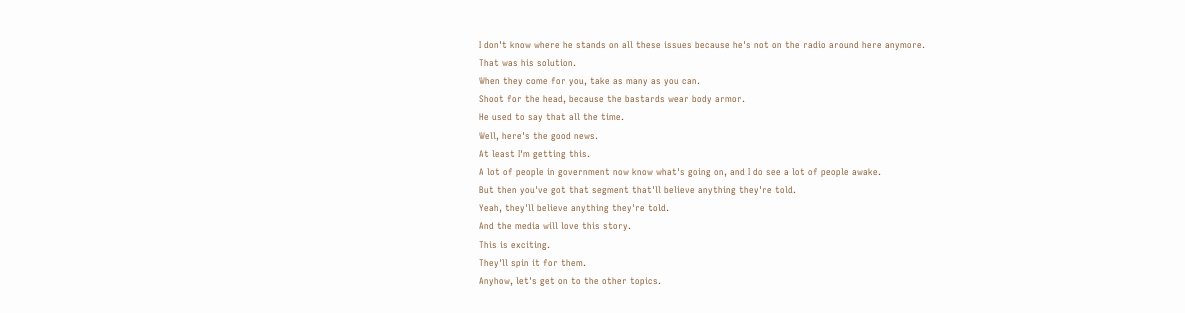I don't know where he stands on all these issues because he's not on the radio around here anymore.
That was his solution.
When they come for you, take as many as you can.
Shoot for the head, because the bastards wear body armor.
He used to say that all the time.
Well, here's the good news.
At least I'm getting this.
A lot of people in government now know what's going on, and I do see a lot of people awake.
But then you've got that segment that'll believe anything they're told.
Yeah, they'll believe anything they're told.
And the media will love this story.
This is exciting.
They'll spin it for them.
Anyhow, let's get on to the other topics.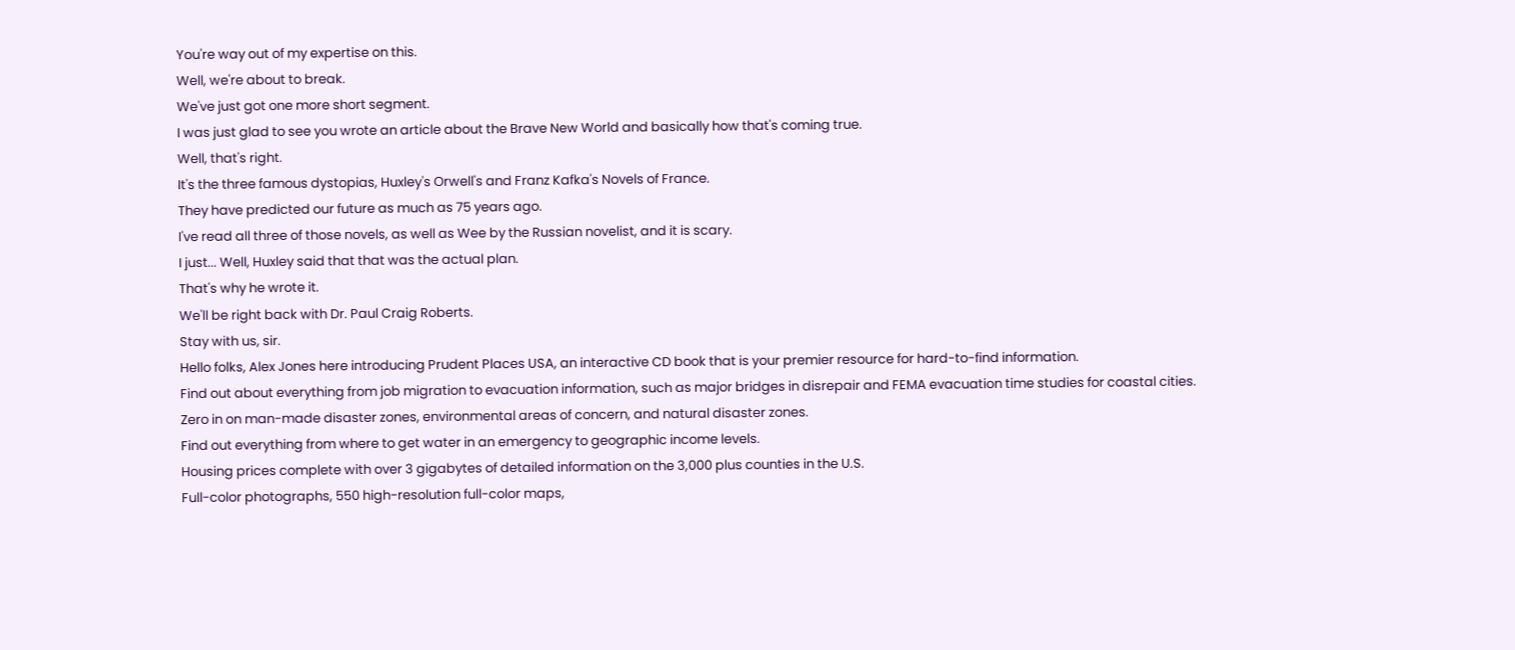You're way out of my expertise on this.
Well, we're about to break.
We've just got one more short segment.
I was just glad to see you wrote an article about the Brave New World and basically how that's coming true.
Well, that's right.
It's the three famous dystopias, Huxley's Orwell's and Franz Kafka's Novels of France.
They have predicted our future as much as 75 years ago.
I've read all three of those novels, as well as Wee by the Russian novelist, and it is scary.
I just... Well, Huxley said that that was the actual plan.
That's why he wrote it.
We'll be right back with Dr. Paul Craig Roberts.
Stay with us, sir.
Hello folks, Alex Jones here introducing Prudent Places USA, an interactive CD book that is your premier resource for hard-to-find information.
Find out about everything from job migration to evacuation information, such as major bridges in disrepair and FEMA evacuation time studies for coastal cities.
Zero in on man-made disaster zones, environmental areas of concern, and natural disaster zones.
Find out everything from where to get water in an emergency to geographic income levels.
Housing prices complete with over 3 gigabytes of detailed information on the 3,000 plus counties in the U.S.
Full-color photographs, 550 high-resolution full-color maps,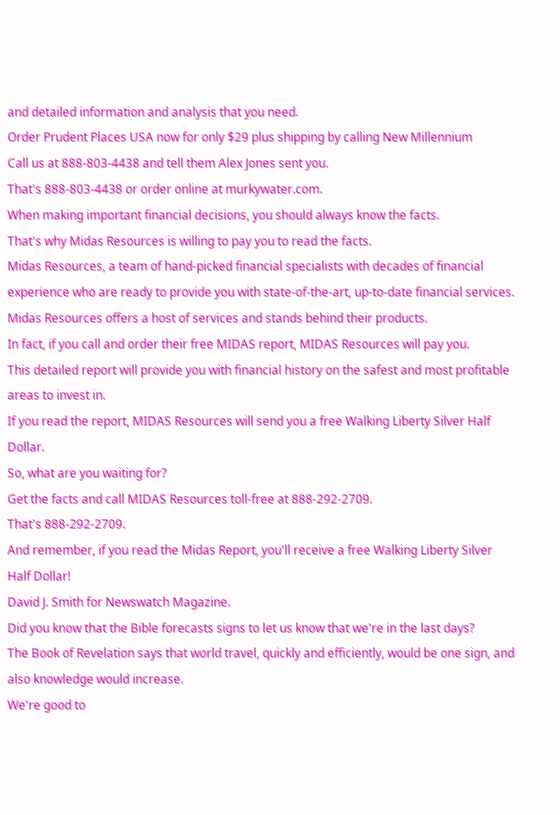and detailed information and analysis that you need.
Order Prudent Places USA now for only $29 plus shipping by calling New Millennium
Call us at 888-803-4438 and tell them Alex Jones sent you.
That's 888-803-4438 or order online at murkywater.com.
When making important financial decisions, you should always know the facts.
That's why Midas Resources is willing to pay you to read the facts.
Midas Resources, a team of hand-picked financial specialists with decades of financial experience who are ready to provide you with state-of-the-art, up-to-date financial services.
Midas Resources offers a host of services and stands behind their products.
In fact, if you call and order their free MIDAS report, MIDAS Resources will pay you.
This detailed report will provide you with financial history on the safest and most profitable areas to invest in.
If you read the report, MIDAS Resources will send you a free Walking Liberty Silver Half Dollar.
So, what are you waiting for?
Get the facts and call MIDAS Resources toll-free at 888-292-2709.
That's 888-292-2709.
And remember, if you read the Midas Report, you'll receive a free Walking Liberty Silver Half Dollar!
David J. Smith for Newswatch Magazine.
Did you know that the Bible forecasts signs to let us know that we're in the last days?
The Book of Revelation says that world travel, quickly and efficiently, would be one sign, and also knowledge would increase.
We're good to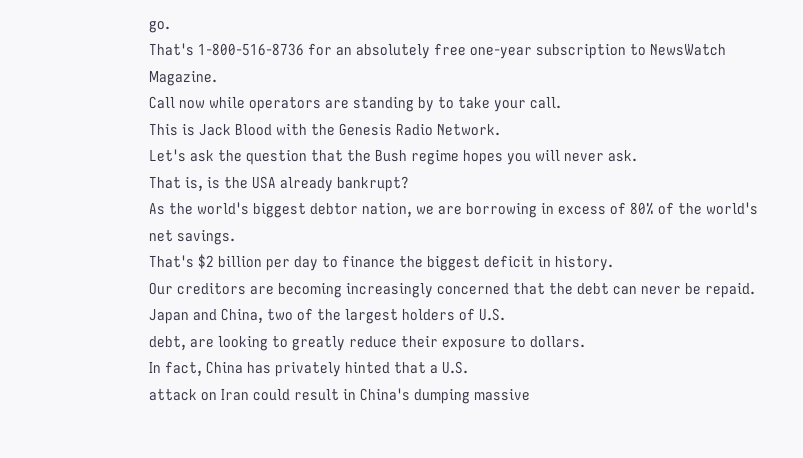go.
That's 1-800-516-8736 for an absolutely free one-year subscription to NewsWatch Magazine.
Call now while operators are standing by to take your call.
This is Jack Blood with the Genesis Radio Network.
Let's ask the question that the Bush regime hopes you will never ask.
That is, is the USA already bankrupt?
As the world's biggest debtor nation, we are borrowing in excess of 80% of the world's net savings.
That's $2 billion per day to finance the biggest deficit in history.
Our creditors are becoming increasingly concerned that the debt can never be repaid.
Japan and China, two of the largest holders of U.S.
debt, are looking to greatly reduce their exposure to dollars.
In fact, China has privately hinted that a U.S.
attack on Iran could result in China's dumping massive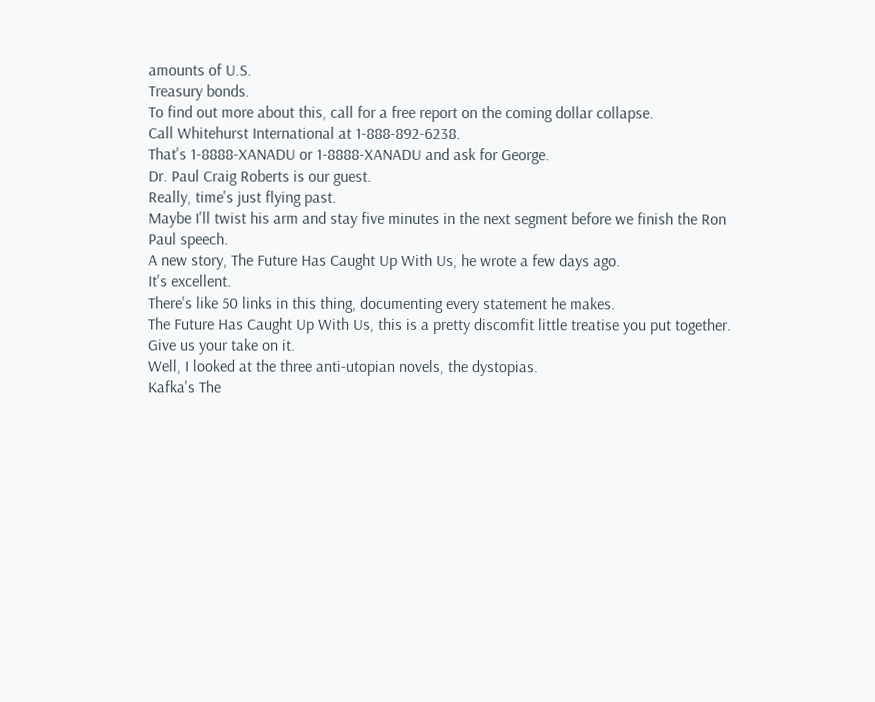amounts of U.S.
Treasury bonds.
To find out more about this, call for a free report on the coming dollar collapse.
Call Whitehurst International at 1-888-892-6238.
That's 1-8888-XANADU or 1-8888-XANADU and ask for George.
Dr. Paul Craig Roberts is our guest.
Really, time's just flying past.
Maybe I'll twist his arm and stay five minutes in the next segment before we finish the Ron Paul speech.
A new story, The Future Has Caught Up With Us, he wrote a few days ago.
It's excellent.
There's like 50 links in this thing, documenting every statement he makes.
The Future Has Caught Up With Us, this is a pretty discomfit little treatise you put together.
Give us your take on it.
Well, I looked at the three anti-utopian novels, the dystopias.
Kafka's The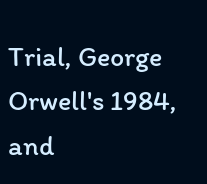Trial, George Orwell's 1984, and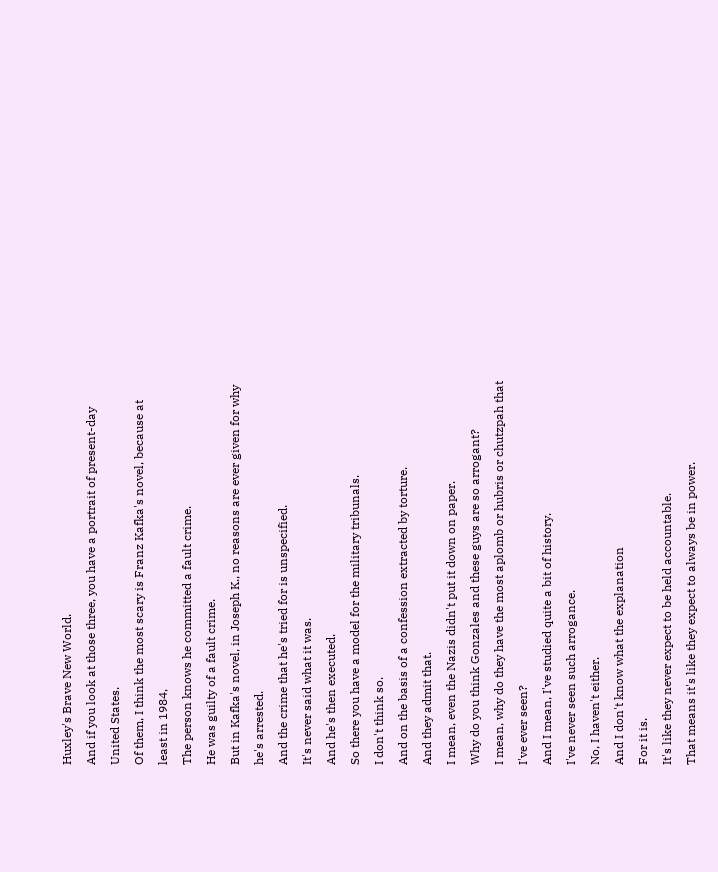Huxley's Brave New World.
And if you look at those three, you have a portrait of present-day United States.
Of them, I think the most scary is Franz Kafka's novel, because at least in 1984,
The person knows he committed a fault crime.
He was guilty of a fault crime.
But in Kafka's novel, in Joseph K., no reasons are ever given for why he's arrested.
And the crime that he's tried for is unspecified.
It's never said what it was.
And he's then executed.
So there you have a model for the military tribunals.
I don't think so.
And on the basis of a confession extracted by torture.
And they admit that.
I mean, even the Nazis didn't put it down on paper.
Why do you think Gonzales and these guys are so arrogant?
I mean, why do they have the most aplomb or hubris or chutzpah that I've ever seen?
And I mean, I've studied quite a bit of history.
I've never seen such arrogance.
No, I haven't either.
And I don't know what the explanation
For it is.
It's like they never expect to be held accountable.
That means it's like they expect to always be in power.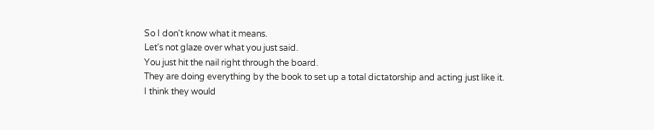So I don't know what it means.
Let's not glaze over what you just said.
You just hit the nail right through the board.
They are doing everything by the book to set up a total dictatorship and acting just like it.
I think they would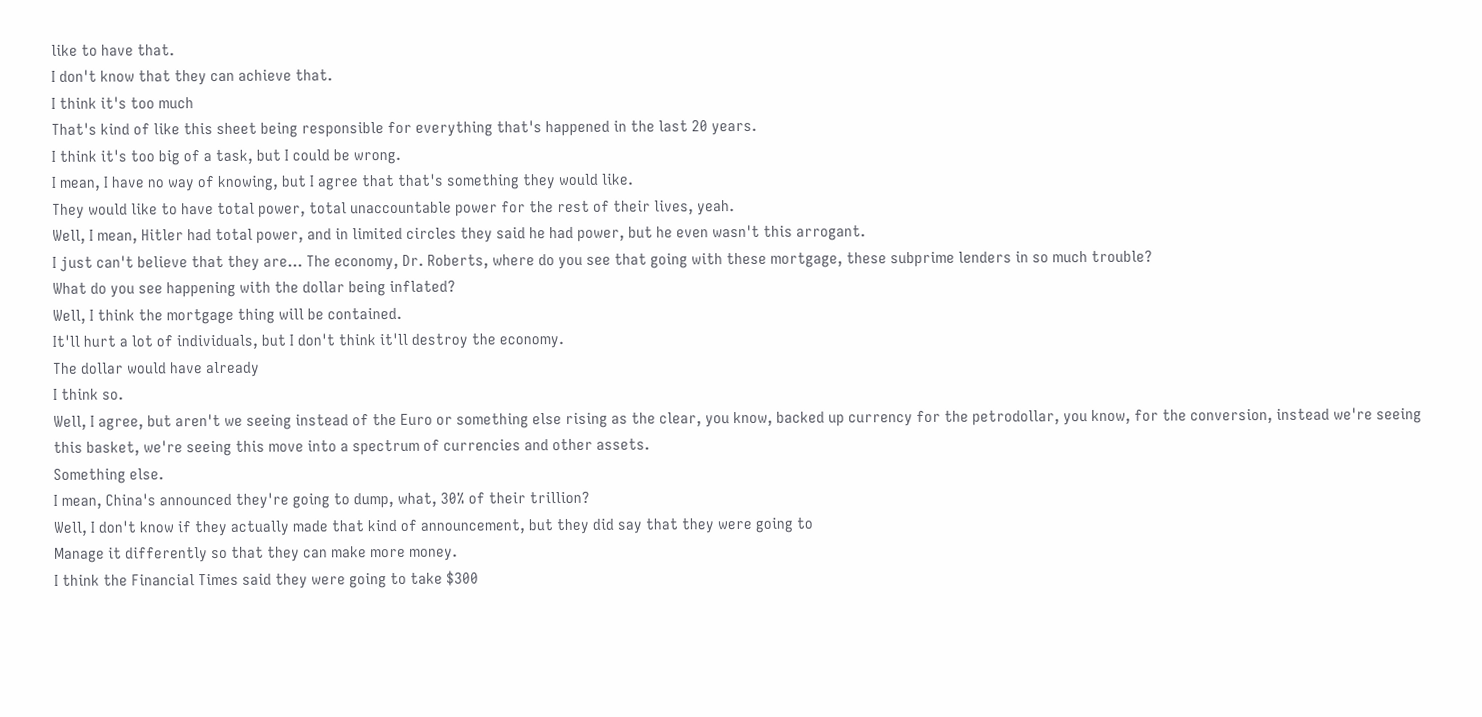like to have that.
I don't know that they can achieve that.
I think it's too much
That's kind of like this sheet being responsible for everything that's happened in the last 20 years.
I think it's too big of a task, but I could be wrong.
I mean, I have no way of knowing, but I agree that that's something they would like.
They would like to have total power, total unaccountable power for the rest of their lives, yeah.
Well, I mean, Hitler had total power, and in limited circles they said he had power, but he even wasn't this arrogant.
I just can't believe that they are... The economy, Dr. Roberts, where do you see that going with these mortgage, these subprime lenders in so much trouble?
What do you see happening with the dollar being inflated?
Well, I think the mortgage thing will be contained.
It'll hurt a lot of individuals, but I don't think it'll destroy the economy.
The dollar would have already
I think so.
Well, I agree, but aren't we seeing instead of the Euro or something else rising as the clear, you know, backed up currency for the petrodollar, you know, for the conversion, instead we're seeing this basket, we're seeing this move into a spectrum of currencies and other assets.
Something else.
I mean, China's announced they're going to dump, what, 30% of their trillion?
Well, I don't know if they actually made that kind of announcement, but they did say that they were going to
Manage it differently so that they can make more money.
I think the Financial Times said they were going to take $300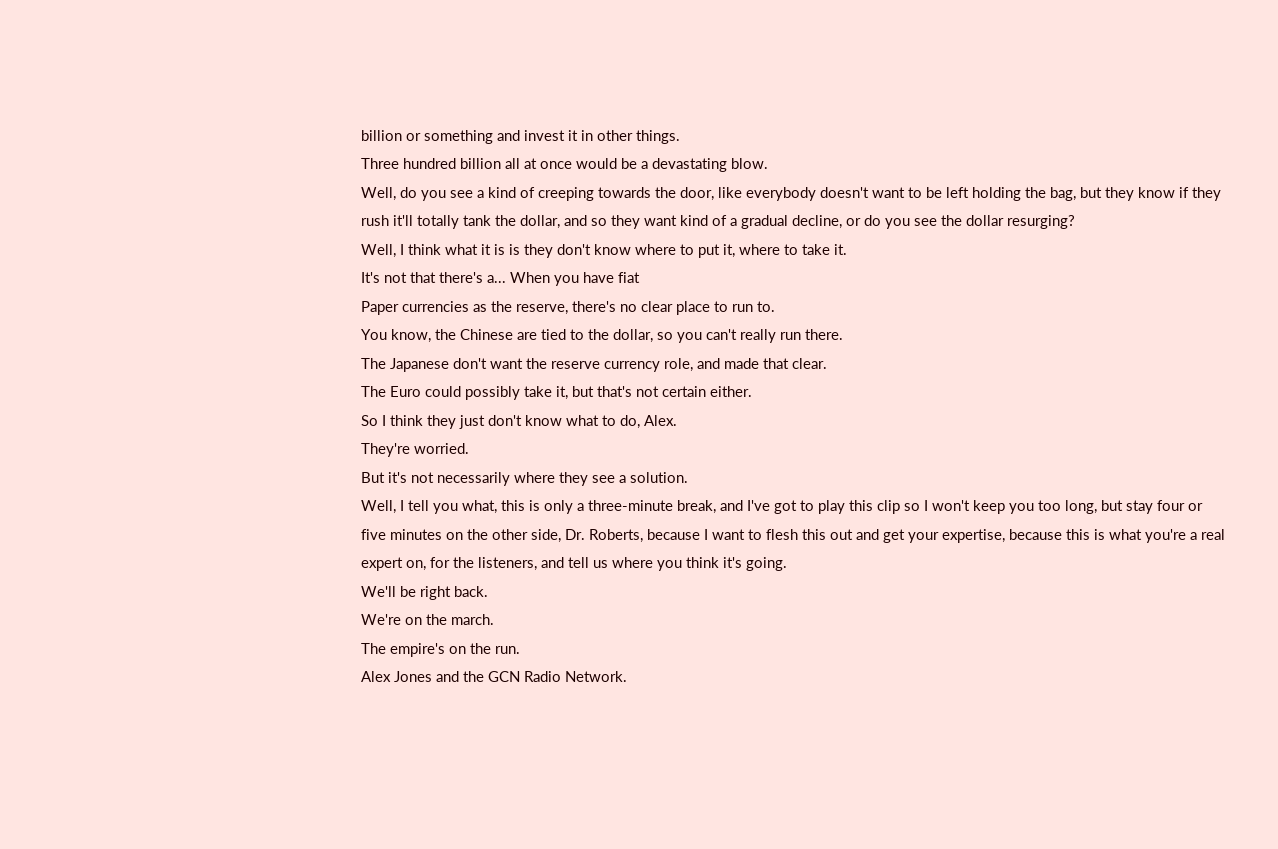billion or something and invest it in other things.
Three hundred billion all at once would be a devastating blow.
Well, do you see a kind of creeping towards the door, like everybody doesn't want to be left holding the bag, but they know if they rush it'll totally tank the dollar, and so they want kind of a gradual decline, or do you see the dollar resurging?
Well, I think what it is is they don't know where to put it, where to take it.
It's not that there's a... When you have fiat
Paper currencies as the reserve, there's no clear place to run to.
You know, the Chinese are tied to the dollar, so you can't really run there.
The Japanese don't want the reserve currency role, and made that clear.
The Euro could possibly take it, but that's not certain either.
So I think they just don't know what to do, Alex.
They're worried.
But it's not necessarily where they see a solution.
Well, I tell you what, this is only a three-minute break, and I've got to play this clip so I won't keep you too long, but stay four or five minutes on the other side, Dr. Roberts, because I want to flesh this out and get your expertise, because this is what you're a real expert on, for the listeners, and tell us where you think it's going.
We'll be right back.
We're on the march.
The empire's on the run.
Alex Jones and the GCN Radio Network.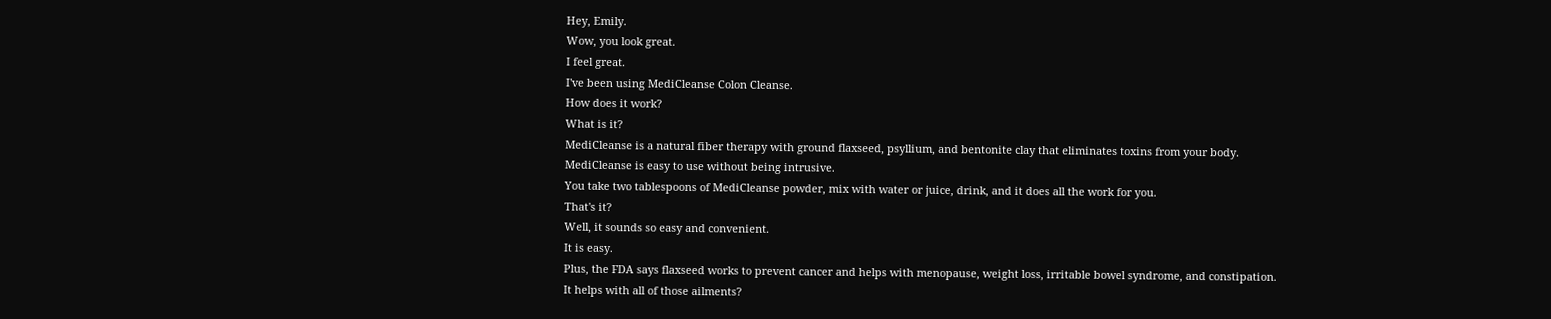Hey, Emily.
Wow, you look great.
I feel great.
I've been using MediCleanse Colon Cleanse.
How does it work?
What is it?
MediCleanse is a natural fiber therapy with ground flaxseed, psyllium, and bentonite clay that eliminates toxins from your body.
MediCleanse is easy to use without being intrusive.
You take two tablespoons of MediCleanse powder, mix with water or juice, drink, and it does all the work for you.
That's it?
Well, it sounds so easy and convenient.
It is easy.
Plus, the FDA says flaxseed works to prevent cancer and helps with menopause, weight loss, irritable bowel syndrome, and constipation.
It helps with all of those ailments?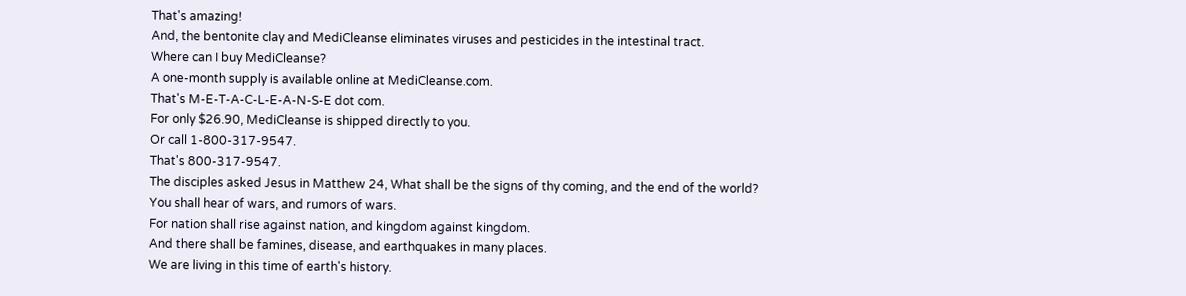That's amazing!
And, the bentonite clay and MediCleanse eliminates viruses and pesticides in the intestinal tract.
Where can I buy MediCleanse?
A one-month supply is available online at MediCleanse.com.
That's M-E-T-A-C-L-E-A-N-S-E dot com.
For only $26.90, MediCleanse is shipped directly to you.
Or call 1-800-317-9547.
That's 800-317-9547.
The disciples asked Jesus in Matthew 24, What shall be the signs of thy coming, and the end of the world?
You shall hear of wars, and rumors of wars.
For nation shall rise against nation, and kingdom against kingdom.
And there shall be famines, disease, and earthquakes in many places.
We are living in this time of earth's history.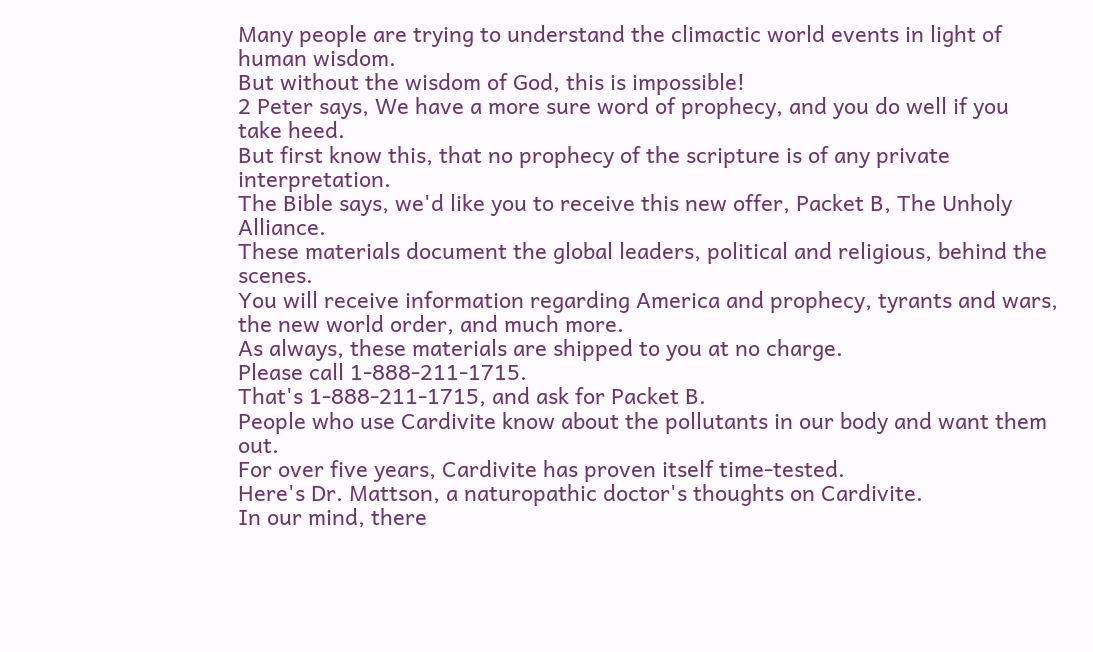Many people are trying to understand the climactic world events in light of human wisdom.
But without the wisdom of God, this is impossible!
2 Peter says, We have a more sure word of prophecy, and you do well if you take heed.
But first know this, that no prophecy of the scripture is of any private interpretation.
The Bible says, we'd like you to receive this new offer, Packet B, The Unholy Alliance.
These materials document the global leaders, political and religious, behind the scenes.
You will receive information regarding America and prophecy, tyrants and wars, the new world order, and much more.
As always, these materials are shipped to you at no charge.
Please call 1-888-211-1715.
That's 1-888-211-1715, and ask for Packet B.
People who use Cardivite know about the pollutants in our body and want them out.
For over five years, Cardivite has proven itself time-tested.
Here's Dr. Mattson, a naturopathic doctor's thoughts on Cardivite.
In our mind, there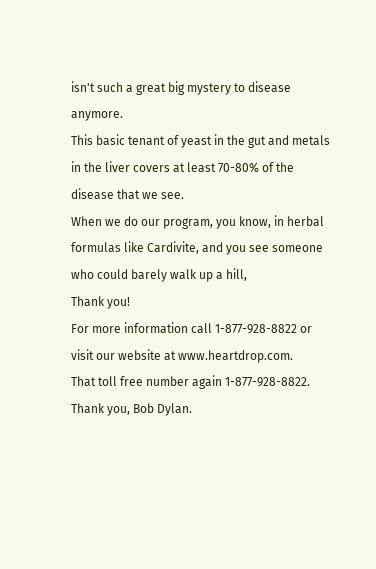isn't such a great big mystery to disease anymore.
This basic tenant of yeast in the gut and metals in the liver covers at least 70-80% of the disease that we see.
When we do our program, you know, in herbal formulas like Cardivite, and you see someone who could barely walk up a hill,
Thank you!
For more information call 1-877-928-8822 or visit our website at www.heartdrop.com.
That toll free number again 1-877-928-8822.
Thank you, Bob Dylan.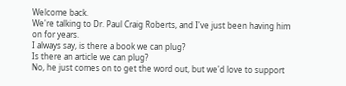Welcome back.
We're talking to Dr. Paul Craig Roberts, and I've just been having him on for years.
I always say, is there a book we can plug?
Is there an article we can plug?
No, he just comes on to get the word out, but we'd love to support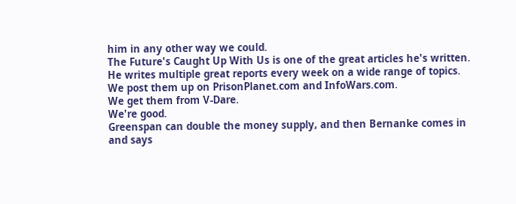him in any other way we could.
The Future's Caught Up With Us is one of the great articles he's written.
He writes multiple great reports every week on a wide range of topics.
We post them up on PrisonPlanet.com and InfoWars.com.
We get them from V-Dare.
We're good.
Greenspan can double the money supply, and then Bernanke comes in and says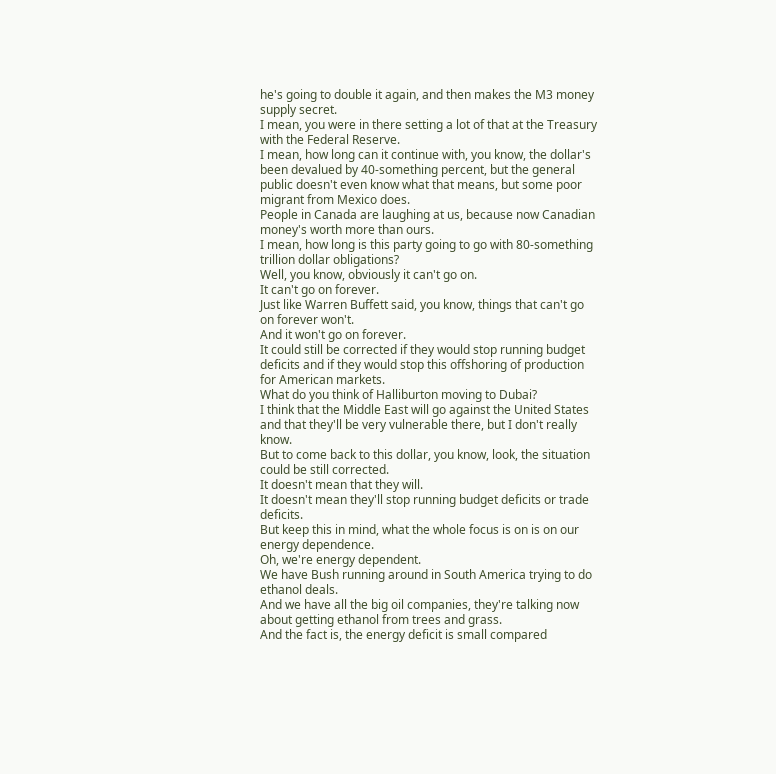he's going to double it again, and then makes the M3 money supply secret.
I mean, you were in there setting a lot of that at the Treasury with the Federal Reserve.
I mean, how long can it continue with, you know, the dollar's been devalued by 40-something percent, but the general public doesn't even know what that means, but some poor migrant from Mexico does.
People in Canada are laughing at us, because now Canadian money's worth more than ours.
I mean, how long is this party going to go with 80-something trillion dollar obligations?
Well, you know, obviously it can't go on.
It can't go on forever.
Just like Warren Buffett said, you know, things that can't go on forever won't.
And it won't go on forever.
It could still be corrected if they would stop running budget deficits and if they would stop this offshoring of production for American markets.
What do you think of Halliburton moving to Dubai?
I think that the Middle East will go against the United States and that they'll be very vulnerable there, but I don't really know.
But to come back to this dollar, you know, look, the situation could be still corrected.
It doesn't mean that they will.
It doesn't mean they'll stop running budget deficits or trade deficits.
But keep this in mind, what the whole focus is on is on our energy dependence.
Oh, we're energy dependent.
We have Bush running around in South America trying to do ethanol deals.
And we have all the big oil companies, they're talking now about getting ethanol from trees and grass.
And the fact is, the energy deficit is small compared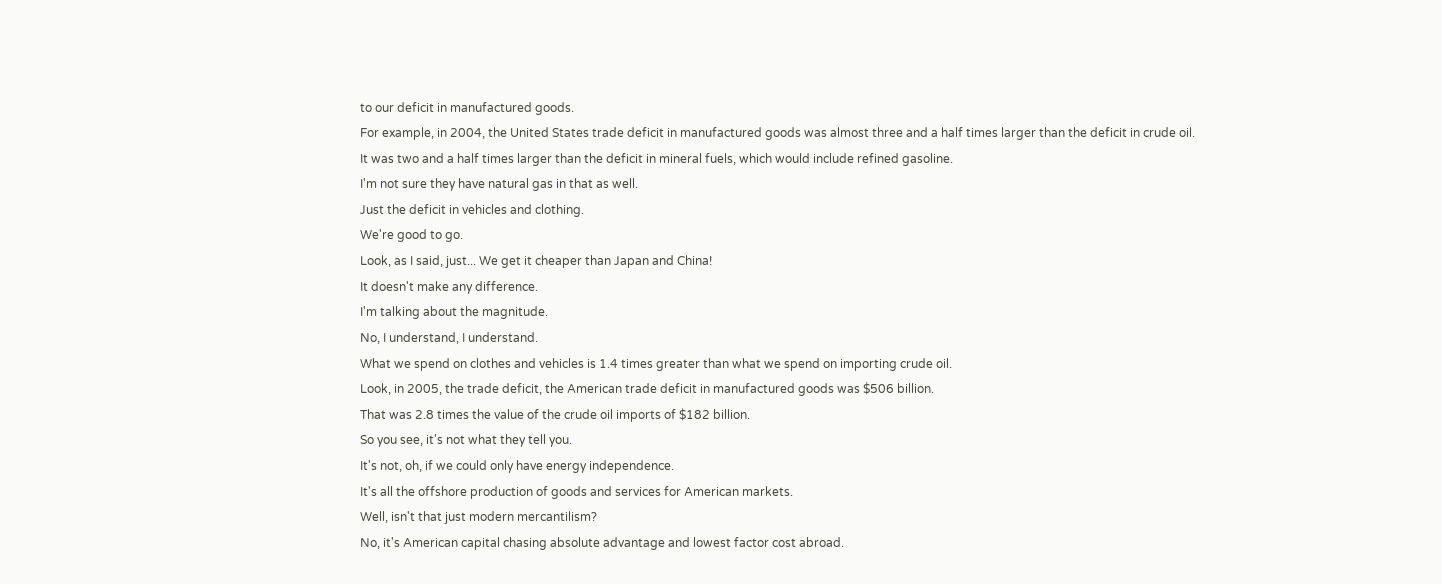to our deficit in manufactured goods.
For example, in 2004, the United States trade deficit in manufactured goods was almost three and a half times larger than the deficit in crude oil.
It was two and a half times larger than the deficit in mineral fuels, which would include refined gasoline.
I'm not sure they have natural gas in that as well.
Just the deficit in vehicles and clothing.
We're good to go.
Look, as I said, just... We get it cheaper than Japan and China!
It doesn't make any difference.
I'm talking about the magnitude.
No, I understand, I understand.
What we spend on clothes and vehicles is 1.4 times greater than what we spend on importing crude oil.
Look, in 2005, the trade deficit, the American trade deficit in manufactured goods was $506 billion.
That was 2.8 times the value of the crude oil imports of $182 billion.
So you see, it's not what they tell you.
It's not, oh, if we could only have energy independence.
It's all the offshore production of goods and services for American markets.
Well, isn't that just modern mercantilism?
No, it's American capital chasing absolute advantage and lowest factor cost abroad.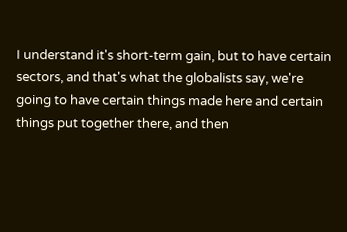I understand it's short-term gain, but to have certain sectors, and that's what the globalists say, we're going to have certain things made here and certain things put together there, and then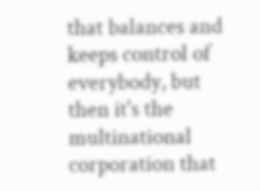that balances and keeps control of everybody, but then it's the multinational corporation that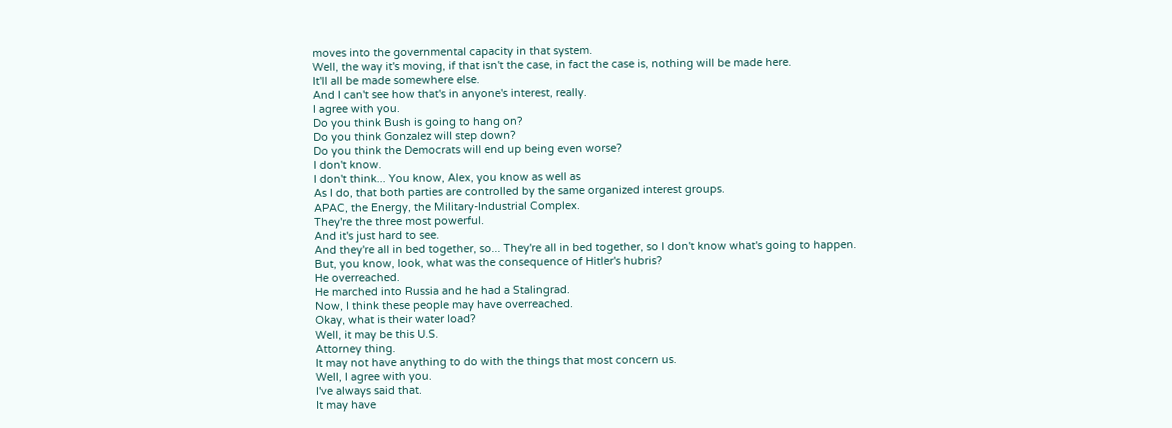moves into the governmental capacity in that system.
Well, the way it's moving, if that isn't the case, in fact the case is, nothing will be made here.
It'll all be made somewhere else.
And I can't see how that's in anyone's interest, really.
I agree with you.
Do you think Bush is going to hang on?
Do you think Gonzalez will step down?
Do you think the Democrats will end up being even worse?
I don't know.
I don't think... You know, Alex, you know as well as
As I do, that both parties are controlled by the same organized interest groups.
APAC, the Energy, the Military-Industrial Complex.
They're the three most powerful.
And it's just hard to see.
And they're all in bed together, so... They're all in bed together, so I don't know what's going to happen.
But, you know, look, what was the consequence of Hitler's hubris?
He overreached.
He marched into Russia and he had a Stalingrad.
Now, I think these people may have overreached.
Okay, what is their water load?
Well, it may be this U.S.
Attorney thing.
It may not have anything to do with the things that most concern us.
Well, I agree with you.
I've always said that.
It may have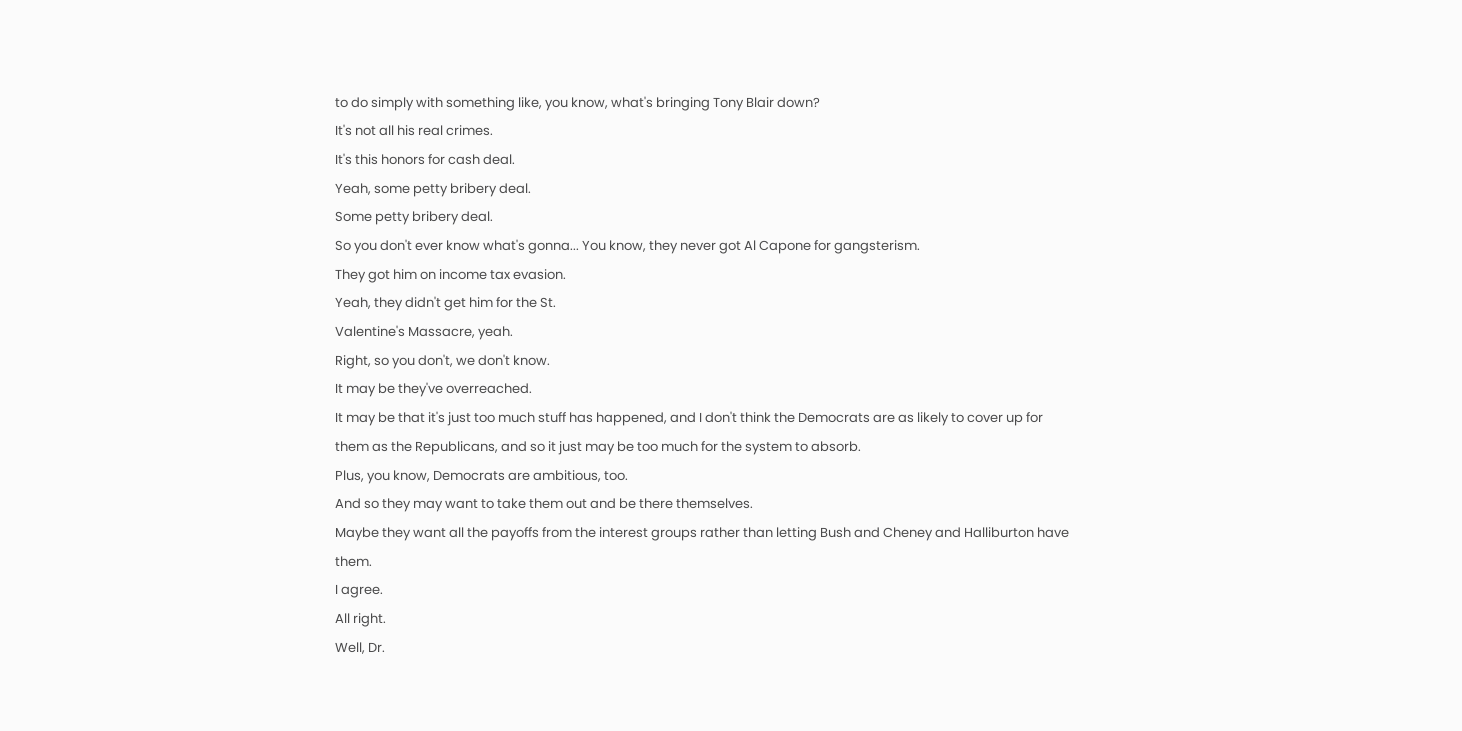to do simply with something like, you know, what's bringing Tony Blair down?
It's not all his real crimes.
It's this honors for cash deal.
Yeah, some petty bribery deal.
Some petty bribery deal.
So you don't ever know what's gonna... You know, they never got Al Capone for gangsterism.
They got him on income tax evasion.
Yeah, they didn't get him for the St.
Valentine's Massacre, yeah.
Right, so you don't, we don't know.
It may be they've overreached.
It may be that it's just too much stuff has happened, and I don't think the Democrats are as likely to cover up for them as the Republicans, and so it just may be too much for the system to absorb.
Plus, you know, Democrats are ambitious, too.
And so they may want to take them out and be there themselves.
Maybe they want all the payoffs from the interest groups rather than letting Bush and Cheney and Halliburton have them.
I agree.
All right.
Well, Dr.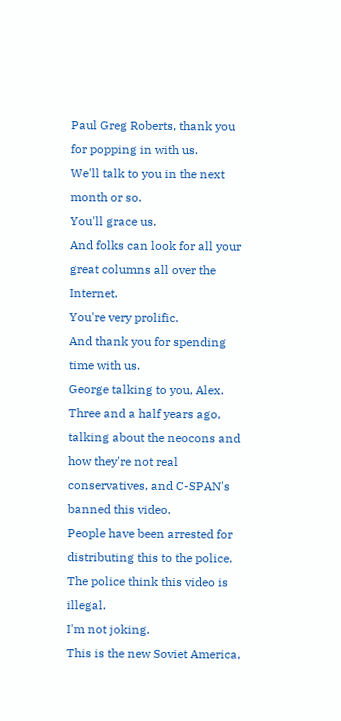Paul Greg Roberts, thank you for popping in with us.
We'll talk to you in the next month or so.
You'll grace us.
And folks can look for all your great columns all over the Internet.
You're very prolific.
And thank you for spending time with us.
George talking to you, Alex.
Three and a half years ago, talking about the neocons and how they're not real conservatives, and C-SPAN's banned this video.
People have been arrested for distributing this to the police.
The police think this video is illegal.
I'm not joking.
This is the new Soviet America,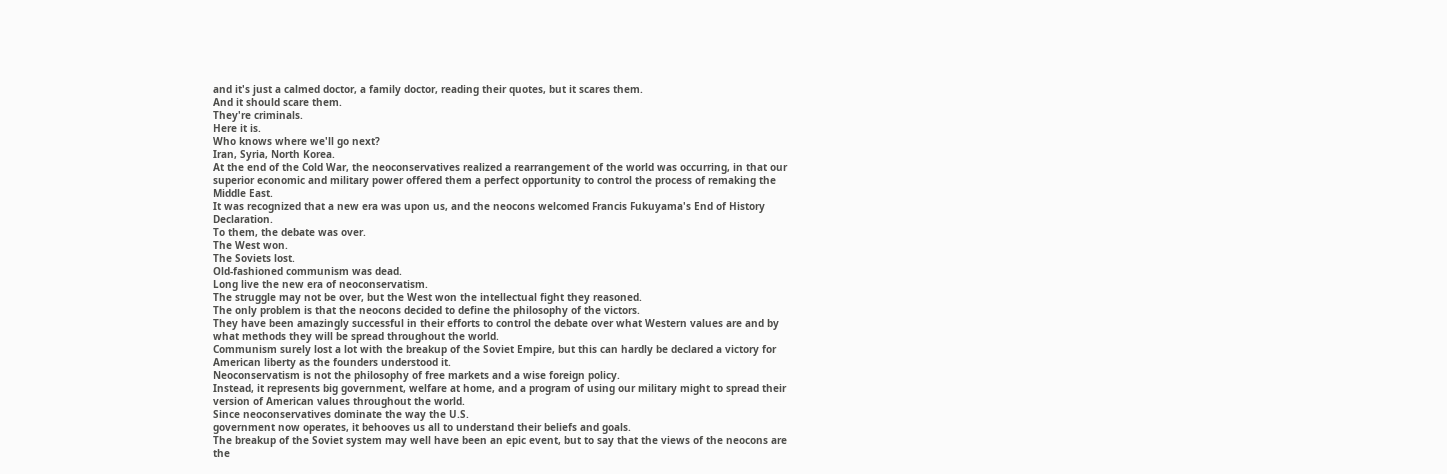and it's just a calmed doctor, a family doctor, reading their quotes, but it scares them.
And it should scare them.
They're criminals.
Here it is.
Who knows where we'll go next?
Iran, Syria, North Korea.
At the end of the Cold War, the neoconservatives realized a rearrangement of the world was occurring, in that our superior economic and military power offered them a perfect opportunity to control the process of remaking the Middle East.
It was recognized that a new era was upon us, and the neocons welcomed Francis Fukuyama's End of History Declaration.
To them, the debate was over.
The West won.
The Soviets lost.
Old-fashioned communism was dead.
Long live the new era of neoconservatism.
The struggle may not be over, but the West won the intellectual fight they reasoned.
The only problem is that the neocons decided to define the philosophy of the victors.
They have been amazingly successful in their efforts to control the debate over what Western values are and by what methods they will be spread throughout the world.
Communism surely lost a lot with the breakup of the Soviet Empire, but this can hardly be declared a victory for American liberty as the founders understood it.
Neoconservatism is not the philosophy of free markets and a wise foreign policy.
Instead, it represents big government, welfare at home, and a program of using our military might to spread their version of American values throughout the world.
Since neoconservatives dominate the way the U.S.
government now operates, it behooves us all to understand their beliefs and goals.
The breakup of the Soviet system may well have been an epic event, but to say that the views of the neocons are the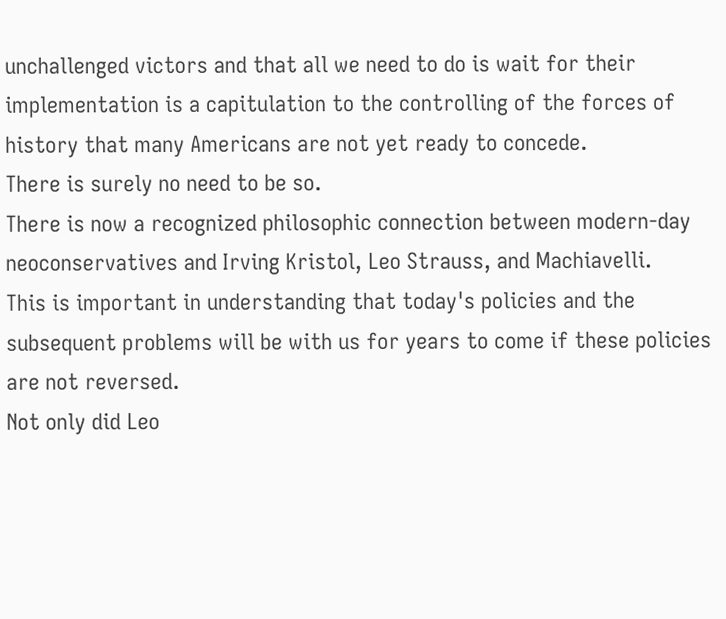unchallenged victors and that all we need to do is wait for their implementation is a capitulation to the controlling of the forces of history that many Americans are not yet ready to concede.
There is surely no need to be so.
There is now a recognized philosophic connection between modern-day neoconservatives and Irving Kristol, Leo Strauss, and Machiavelli.
This is important in understanding that today's policies and the subsequent problems will be with us for years to come if these policies are not reversed.
Not only did Leo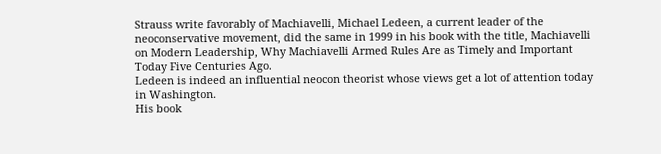Strauss write favorably of Machiavelli, Michael Ledeen, a current leader of the neoconservative movement, did the same in 1999 in his book with the title, Machiavelli on Modern Leadership, Why Machiavelli Armed Rules Are as Timely and Important Today Five Centuries Ago.
Ledeen is indeed an influential neocon theorist whose views get a lot of attention today in Washington.
His book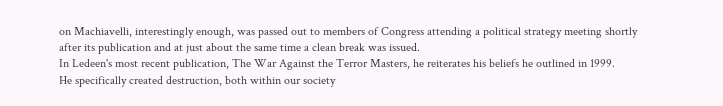on Machiavelli, interestingly enough, was passed out to members of Congress attending a political strategy meeting shortly after its publication and at just about the same time a clean break was issued.
In Ledeen's most recent publication, The War Against the Terror Masters, he reiterates his beliefs he outlined in 1999.
He specifically created destruction, both within our society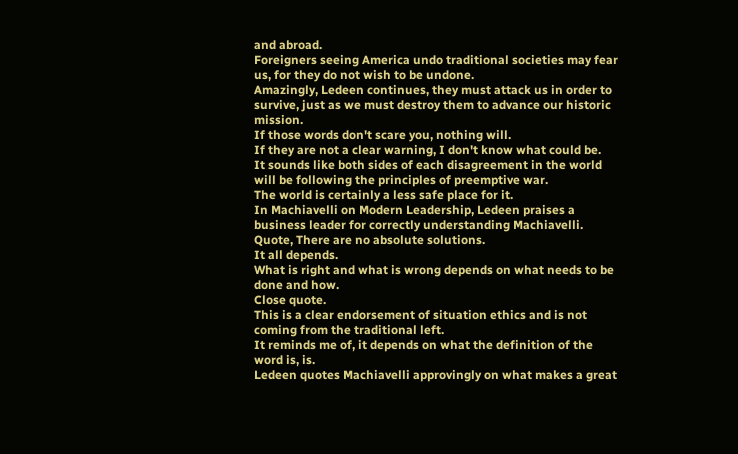and abroad.
Foreigners seeing America undo traditional societies may fear us, for they do not wish to be undone.
Amazingly, Ledeen continues, they must attack us in order to survive, just as we must destroy them to advance our historic mission.
If those words don't scare you, nothing will.
If they are not a clear warning, I don't know what could be.
It sounds like both sides of each disagreement in the world will be following the principles of preemptive war.
The world is certainly a less safe place for it.
In Machiavelli on Modern Leadership, Ledeen praises a business leader for correctly understanding Machiavelli.
Quote, There are no absolute solutions.
It all depends.
What is right and what is wrong depends on what needs to be done and how.
Close quote.
This is a clear endorsement of situation ethics and is not coming from the traditional left.
It reminds me of, it depends on what the definition of the word is, is.
Ledeen quotes Machiavelli approvingly on what makes a great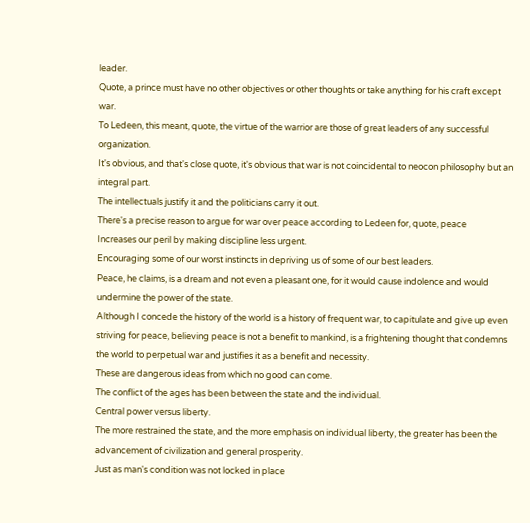leader.
Quote, a prince must have no other objectives or other thoughts or take anything for his craft except war.
To Ledeen, this meant, quote, the virtue of the warrior are those of great leaders of any successful organization.
It's obvious, and that's close quote, it's obvious that war is not coincidental to neocon philosophy but an integral part.
The intellectuals justify it and the politicians carry it out.
There's a precise reason to argue for war over peace according to Ledeen for, quote, peace
Increases our peril by making discipline less urgent.
Encouraging some of our worst instincts in depriving us of some of our best leaders.
Peace, he claims, is a dream and not even a pleasant one, for it would cause indolence and would undermine the power of the state.
Although I concede the history of the world is a history of frequent war, to capitulate and give up even striving for peace, believing peace is not a benefit to mankind, is a frightening thought that condemns the world to perpetual war and justifies it as a benefit and necessity.
These are dangerous ideas from which no good can come.
The conflict of the ages has been between the state and the individual.
Central power versus liberty.
The more restrained the state, and the more emphasis on individual liberty, the greater has been the advancement of civilization and general prosperity.
Just as man's condition was not locked in place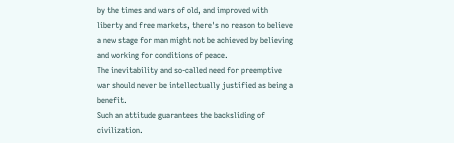by the times and wars of old, and improved with liberty and free markets, there's no reason to believe a new stage for man might not be achieved by believing and working for conditions of peace.
The inevitability and so-called need for preemptive war should never be intellectually justified as being a benefit.
Such an attitude guarantees the backsliding of civilization.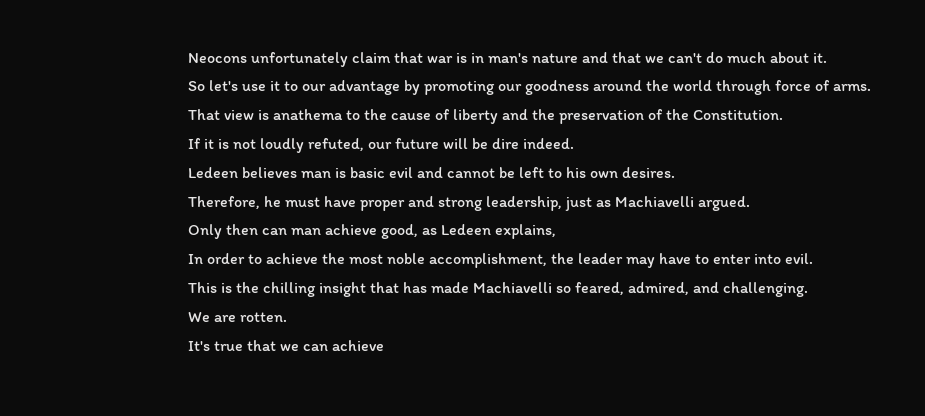Neocons unfortunately claim that war is in man's nature and that we can't do much about it.
So let's use it to our advantage by promoting our goodness around the world through force of arms.
That view is anathema to the cause of liberty and the preservation of the Constitution.
If it is not loudly refuted, our future will be dire indeed.
Ledeen believes man is basic evil and cannot be left to his own desires.
Therefore, he must have proper and strong leadership, just as Machiavelli argued.
Only then can man achieve good, as Ledeen explains,
In order to achieve the most noble accomplishment, the leader may have to enter into evil.
This is the chilling insight that has made Machiavelli so feared, admired, and challenging.
We are rotten.
It's true that we can achieve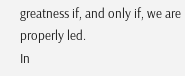greatness if, and only if, we are properly led.
In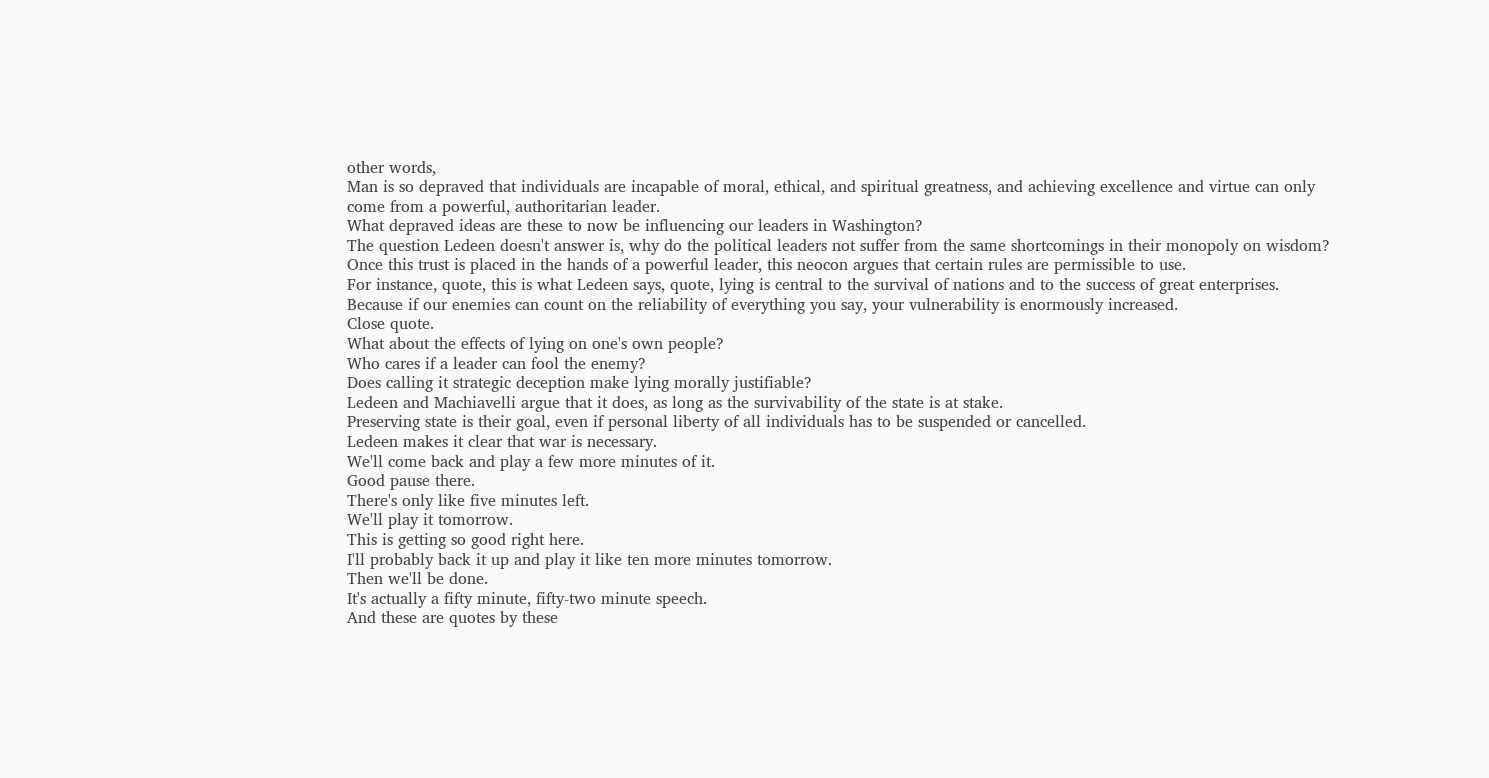other words,
Man is so depraved that individuals are incapable of moral, ethical, and spiritual greatness, and achieving excellence and virtue can only come from a powerful, authoritarian leader.
What depraved ideas are these to now be influencing our leaders in Washington?
The question Ledeen doesn't answer is, why do the political leaders not suffer from the same shortcomings in their monopoly on wisdom?
Once this trust is placed in the hands of a powerful leader, this neocon argues that certain rules are permissible to use.
For instance, quote, this is what Ledeen says, quote, lying is central to the survival of nations and to the success of great enterprises.
Because if our enemies can count on the reliability of everything you say, your vulnerability is enormously increased.
Close quote.
What about the effects of lying on one's own people?
Who cares if a leader can fool the enemy?
Does calling it strategic deception make lying morally justifiable?
Ledeen and Machiavelli argue that it does, as long as the survivability of the state is at stake.
Preserving state is their goal, even if personal liberty of all individuals has to be suspended or cancelled.
Ledeen makes it clear that war is necessary.
We'll come back and play a few more minutes of it.
Good pause there.
There's only like five minutes left.
We'll play it tomorrow.
This is getting so good right here.
I'll probably back it up and play it like ten more minutes tomorrow.
Then we'll be done.
It's actually a fifty minute, fifty-two minute speech.
And these are quotes by these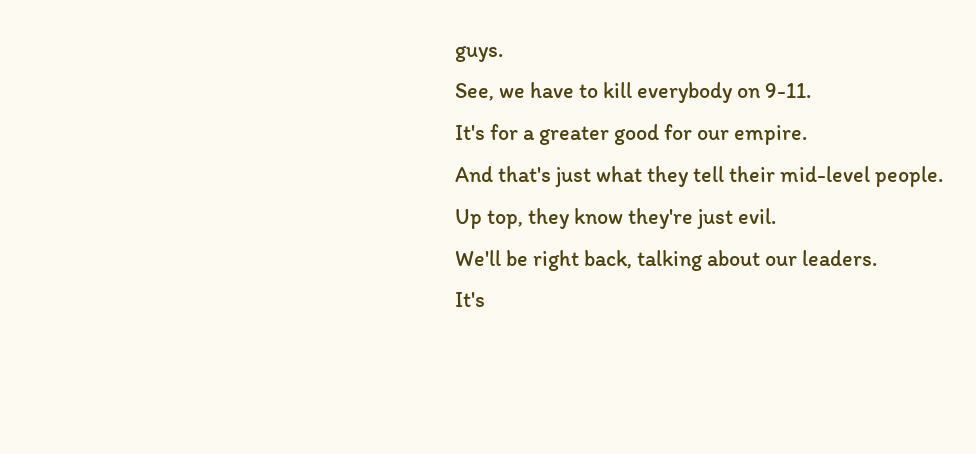guys.
See, we have to kill everybody on 9-11.
It's for a greater good for our empire.
And that's just what they tell their mid-level people.
Up top, they know they're just evil.
We'll be right back, talking about our leaders.
It's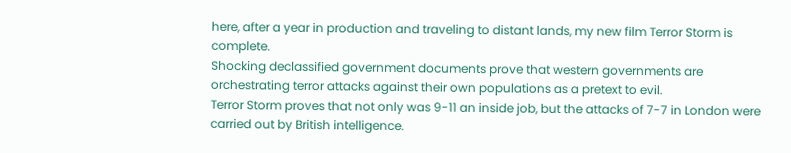here, after a year in production and traveling to distant lands, my new film Terror Storm is complete.
Shocking declassified government documents prove that western governments are orchestrating terror attacks against their own populations as a pretext to evil.
Terror Storm proves that not only was 9-11 an inside job, but the attacks of 7-7 in London were carried out by British intelligence.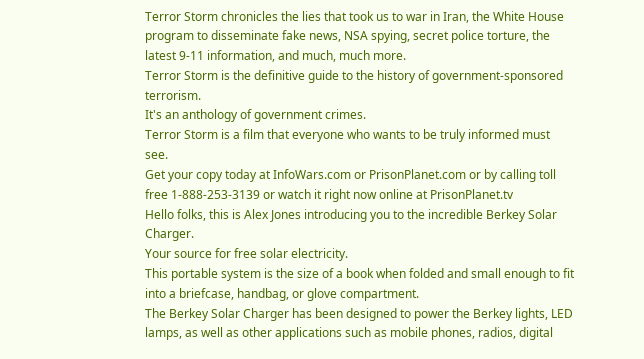Terror Storm chronicles the lies that took us to war in Iran, the White House program to disseminate fake news, NSA spying, secret police torture, the latest 9-11 information, and much, much more.
Terror Storm is the definitive guide to the history of government-sponsored terrorism.
It's an anthology of government crimes.
Terror Storm is a film that everyone who wants to be truly informed must see.
Get your copy today at InfoWars.com or PrisonPlanet.com or by calling toll free 1-888-253-3139 or watch it right now online at PrisonPlanet.tv
Hello folks, this is Alex Jones introducing you to the incredible Berkey Solar Charger.
Your source for free solar electricity.
This portable system is the size of a book when folded and small enough to fit into a briefcase, handbag, or glove compartment.
The Berkey Solar Charger has been designed to power the Berkey lights, LED lamps, as well as other applications such as mobile phones, radios, digital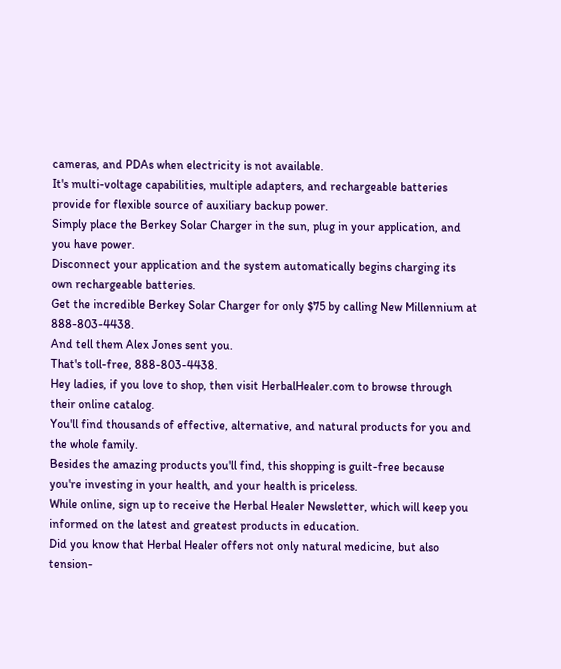cameras, and PDAs when electricity is not available.
It's multi-voltage capabilities, multiple adapters, and rechargeable batteries provide for flexible source of auxiliary backup power.
Simply place the Berkey Solar Charger in the sun, plug in your application, and you have power.
Disconnect your application and the system automatically begins charging its own rechargeable batteries.
Get the incredible Berkey Solar Charger for only $75 by calling New Millennium at 888-803-4438.
And tell them Alex Jones sent you.
That's toll-free, 888-803-4438.
Hey ladies, if you love to shop, then visit HerbalHealer.com to browse through their online catalog.
You'll find thousands of effective, alternative, and natural products for you and the whole family.
Besides the amazing products you'll find, this shopping is guilt-free because you're investing in your health, and your health is priceless.
While online, sign up to receive the Herbal Healer Newsletter, which will keep you informed on the latest and greatest products in education.
Did you know that Herbal Healer offers not only natural medicine, but also tension-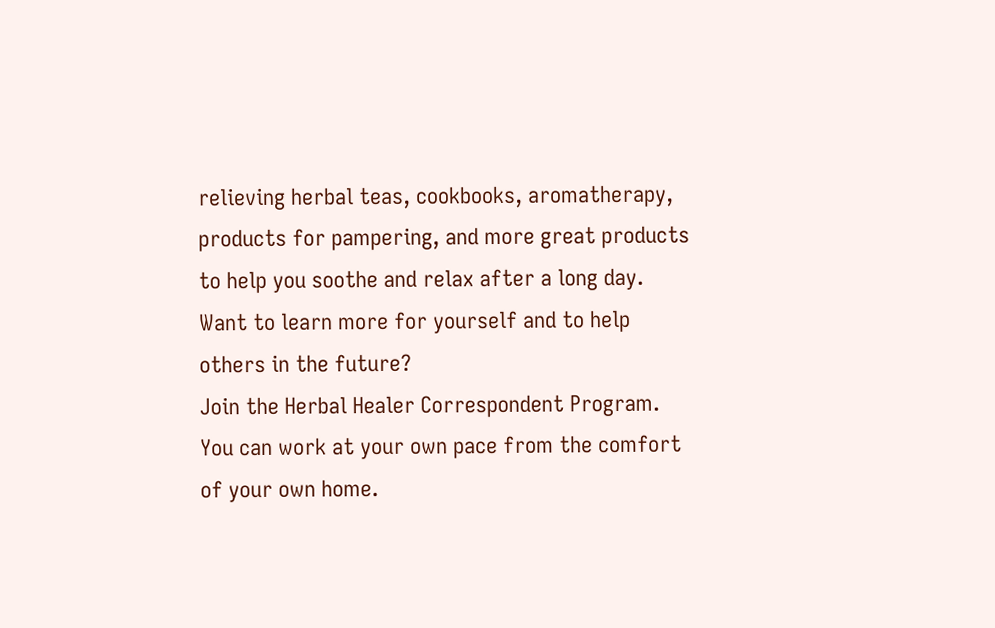relieving herbal teas, cookbooks, aromatherapy, products for pampering, and more great products to help you soothe and relax after a long day.
Want to learn more for yourself and to help others in the future?
Join the Herbal Healer Correspondent Program.
You can work at your own pace from the comfort of your own home.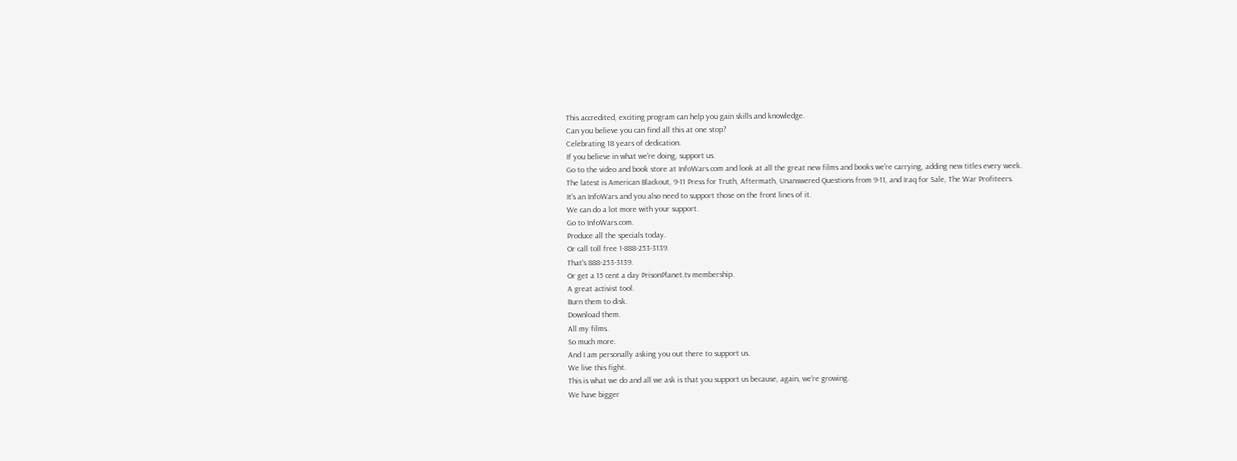This accredited, exciting program can help you gain skills and knowledge.
Can you believe you can find all this at one stop?
Celebrating 18 years of dedication.
If you believe in what we're doing, support us.
Go to the video and book store at InfoWars.com and look at all the great new films and books we're carrying, adding new titles every week.
The latest is American Blackout, 9-11 Press for Truth, Aftermath, Unanswered Questions from 9-11, and Iraq for Sale, The War Profiteers.
It's an InfoWars and you also need to support those on the front lines of it.
We can do a lot more with your support.
Go to InfoWars.com.
Produce all the specials today.
Or call toll free 1-888-253-3139.
That's 888-253-3139.
Or get a 15 cent a day PrisonPlanet.tv membership.
A great activist tool.
Burn them to disk.
Download them.
All my films.
So much more.
And I am personally asking you out there to support us.
We live this fight.
This is what we do and all we ask is that you support us because, again, we're growing.
We have bigger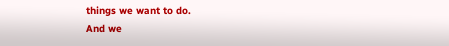things we want to do.
And we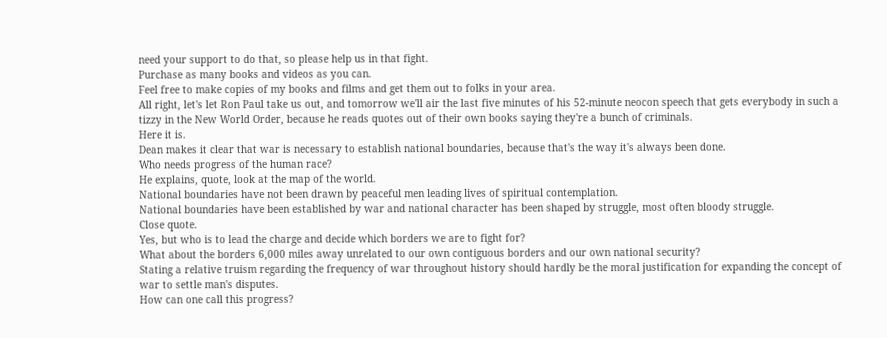need your support to do that, so please help us in that fight.
Purchase as many books and videos as you can.
Feel free to make copies of my books and films and get them out to folks in your area.
All right, let's let Ron Paul take us out, and tomorrow we'll air the last five minutes of his 52-minute neocon speech that gets everybody in such a tizzy in the New World Order, because he reads quotes out of their own books saying they're a bunch of criminals.
Here it is.
Dean makes it clear that war is necessary to establish national boundaries, because that's the way it's always been done.
Who needs progress of the human race?
He explains, quote, look at the map of the world.
National boundaries have not been drawn by peaceful men leading lives of spiritual contemplation.
National boundaries have been established by war and national character has been shaped by struggle, most often bloody struggle.
Close quote.
Yes, but who is to lead the charge and decide which borders we are to fight for?
What about the borders 6,000 miles away unrelated to our own contiguous borders and our own national security?
Stating a relative truism regarding the frequency of war throughout history should hardly be the moral justification for expanding the concept of war to settle man's disputes.
How can one call this progress?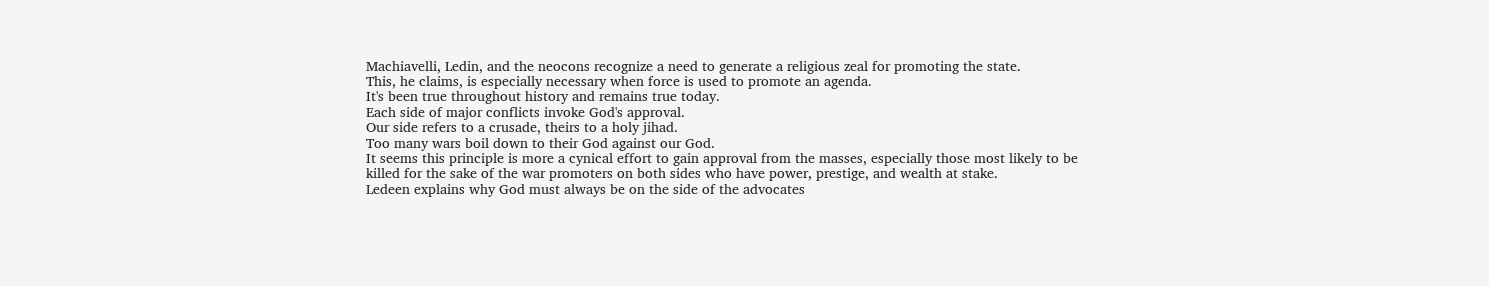Machiavelli, Ledin, and the neocons recognize a need to generate a religious zeal for promoting the state.
This, he claims, is especially necessary when force is used to promote an agenda.
It's been true throughout history and remains true today.
Each side of major conflicts invoke God's approval.
Our side refers to a crusade, theirs to a holy jihad.
Too many wars boil down to their God against our God.
It seems this principle is more a cynical effort to gain approval from the masses, especially those most likely to be killed for the sake of the war promoters on both sides who have power, prestige, and wealth at stake.
Ledeen explains why God must always be on the side of the advocates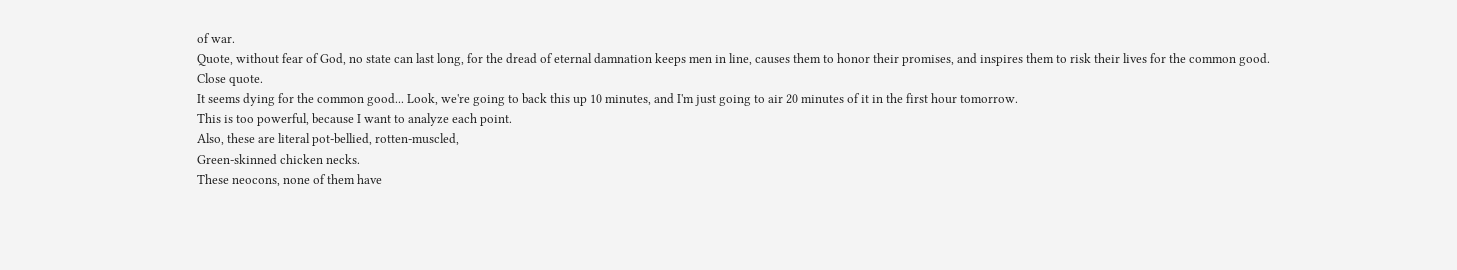of war.
Quote, without fear of God, no state can last long, for the dread of eternal damnation keeps men in line, causes them to honor their promises, and inspires them to risk their lives for the common good.
Close quote.
It seems dying for the common good... Look, we're going to back this up 10 minutes, and I'm just going to air 20 minutes of it in the first hour tomorrow.
This is too powerful, because I want to analyze each point.
Also, these are literal pot-bellied, rotten-muscled,
Green-skinned chicken necks.
These neocons, none of them have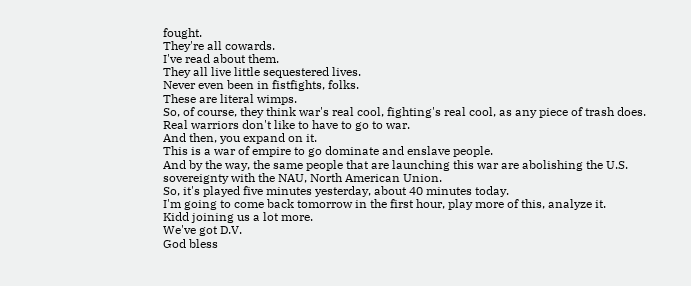fought.
They're all cowards.
I've read about them.
They all live little sequestered lives.
Never even been in fistfights, folks.
These are literal wimps.
So, of course, they think war's real cool, fighting's real cool, as any piece of trash does.
Real warriors don't like to have to go to war.
And then, you expand on it.
This is a war of empire to go dominate and enslave people.
And by the way, the same people that are launching this war are abolishing the U.S.
sovereignty with the NAU, North American Union.
So, it's played five minutes yesterday, about 40 minutes today.
I'm going to come back tomorrow in the first hour, play more of this, analyze it.
Kidd joining us a lot more.
We've got D.V.
God bless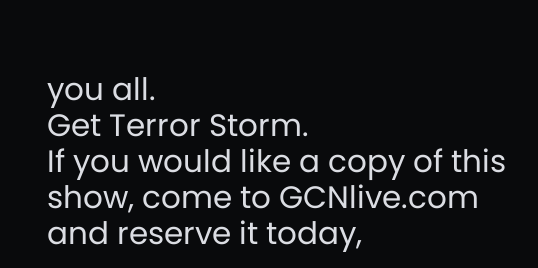you all.
Get Terror Storm.
If you would like a copy of this show, come to GCNlive.com and reserve it today,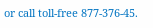or call toll-free 877-376-45.